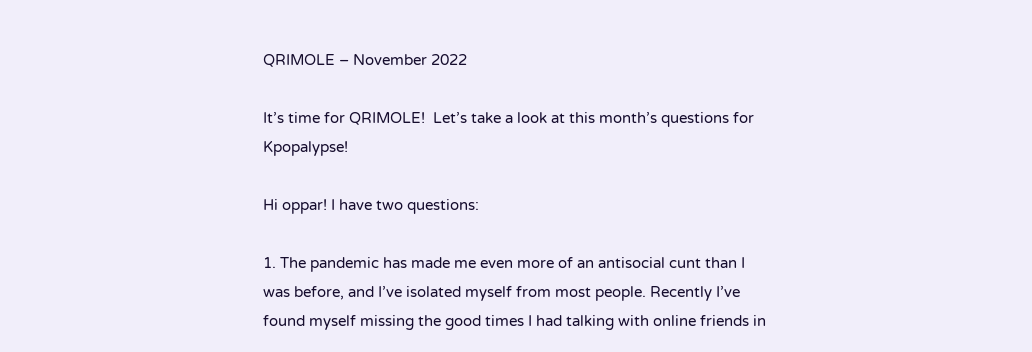QRIMOLE – November 2022

It’s time for QRIMOLE!  Let’s take a look at this month’s questions for Kpopalypse!

Hi oppar! I have two questions:

1. The pandemic has made me even more of an antisocial cunt than I was before, and I’ve isolated myself from most people. Recently I’ve found myself missing the good times I had talking with online friends in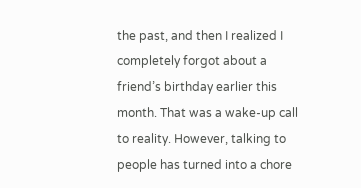the past, and then I realized I completely forgot about a friend’s birthday earlier this month. That was a wake-up call to reality. However, talking to people has turned into a chore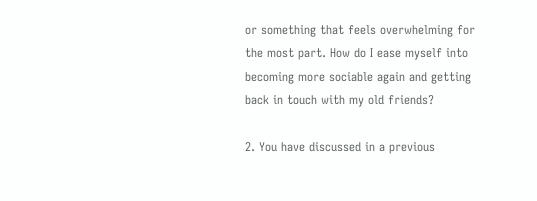or something that feels overwhelming for the most part. How do I ease myself into becoming more sociable again and getting back in touch with my old friends?

2. You have discussed in a previous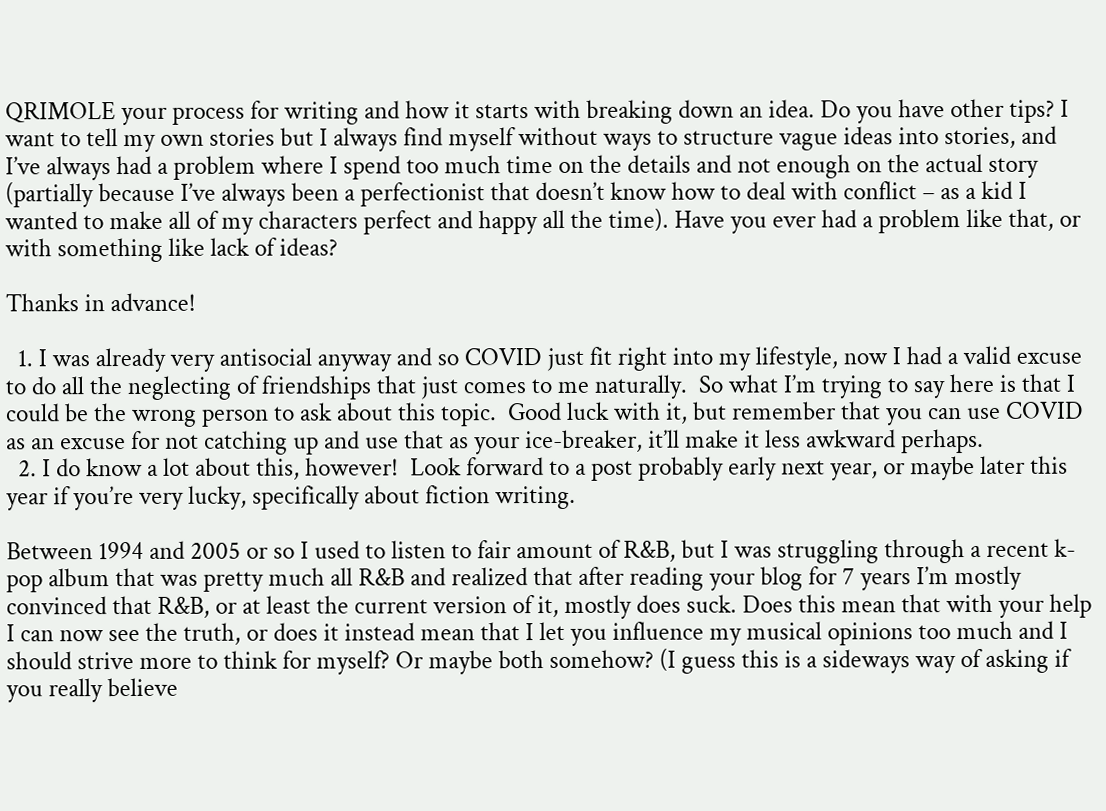QRIMOLE your process for writing and how it starts with breaking down an idea. Do you have other tips? I want to tell my own stories but I always find myself without ways to structure vague ideas into stories, and I’ve always had a problem where I spend too much time on the details and not enough on the actual story (partially because I’ve always been a perfectionist that doesn’t know how to deal with conflict – as a kid I wanted to make all of my characters perfect and happy all the time). Have you ever had a problem like that, or with something like lack of ideas?

Thanks in advance!

  1. I was already very antisocial anyway and so COVID just fit right into my lifestyle, now I had a valid excuse to do all the neglecting of friendships that just comes to me naturally.  So what I’m trying to say here is that I could be the wrong person to ask about this topic.  Good luck with it, but remember that you can use COVID as an excuse for not catching up and use that as your ice-breaker, it’ll make it less awkward perhaps.
  2. I do know a lot about this, however!  Look forward to a post probably early next year, or maybe later this year if you’re very lucky, specifically about fiction writing.

Between 1994 and 2005 or so I used to listen to fair amount of R&B, but I was struggling through a recent k-pop album that was pretty much all R&B and realized that after reading your blog for 7 years I’m mostly convinced that R&B, or at least the current version of it, mostly does suck. Does this mean that with your help I can now see the truth, or does it instead mean that I let you influence my musical opinions too much and I should strive more to think for myself? Or maybe both somehow? (I guess this is a sideways way of asking if you really believe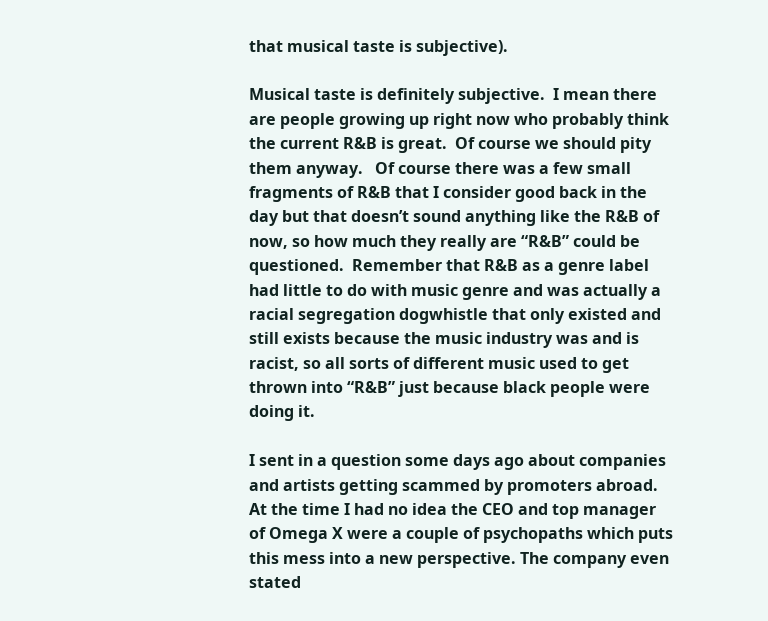that musical taste is subjective).

Musical taste is definitely subjective.  I mean there are people growing up right now who probably think the current R&B is great.  Of course we should pity them anyway.   Of course there was a few small fragments of R&B that I consider good back in the day but that doesn’t sound anything like the R&B of now, so how much they really are “R&B” could be questioned.  Remember that R&B as a genre label had little to do with music genre and was actually a racial segregation dogwhistle that only existed and still exists because the music industry was and is racist, so all sorts of different music used to get thrown into “R&B” just because black people were doing it.

I sent in a question some days ago about companies and artists getting scammed by promoters abroad. At the time I had no idea the CEO and top manager of Omega X were a couple of psychopaths which puts this mess into a new perspective. The company even stated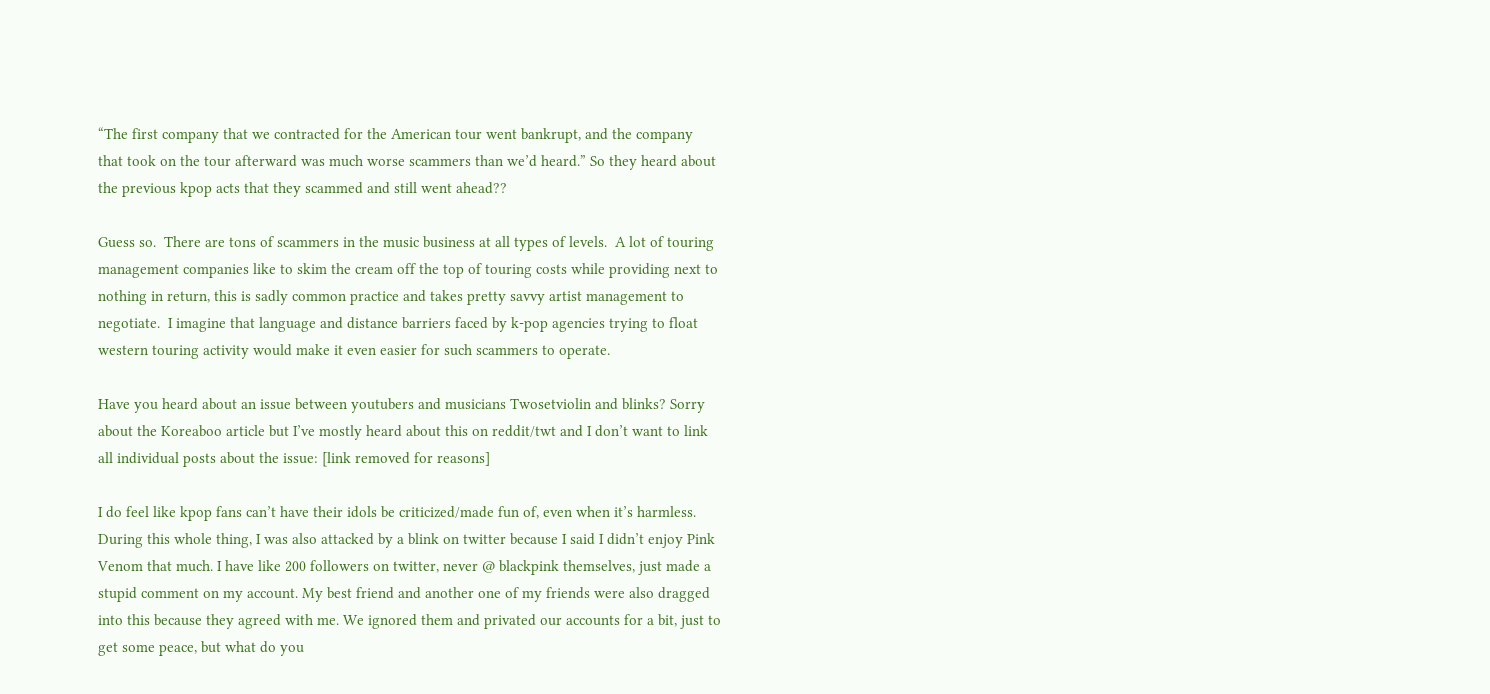“The first company that we contracted for the American tour went bankrupt, and the company that took on the tour afterward was much worse scammers than we’d heard.” So they heard about the previous kpop acts that they scammed and still went ahead??

Guess so.  There are tons of scammers in the music business at all types of levels.  A lot of touring management companies like to skim the cream off the top of touring costs while providing next to nothing in return, this is sadly common practice and takes pretty savvy artist management to negotiate.  I imagine that language and distance barriers faced by k-pop agencies trying to float western touring activity would make it even easier for such scammers to operate.

Have you heard about an issue between youtubers and musicians Twosetviolin and blinks? Sorry about the Koreaboo article but I’ve mostly heard about this on reddit/twt and I don’t want to link all individual posts about the issue: [link removed for reasons]

I do feel like kpop fans can’t have their idols be criticized/made fun of, even when it’s harmless. During this whole thing, I was also attacked by a blink on twitter because I said I didn’t enjoy Pink Venom that much. I have like 200 followers on twitter, never @ blackpink themselves, just made a stupid comment on my account. My best friend and another one of my friends were also dragged into this because they agreed with me. We ignored them and privated our accounts for a bit, just to get some peace, but what do you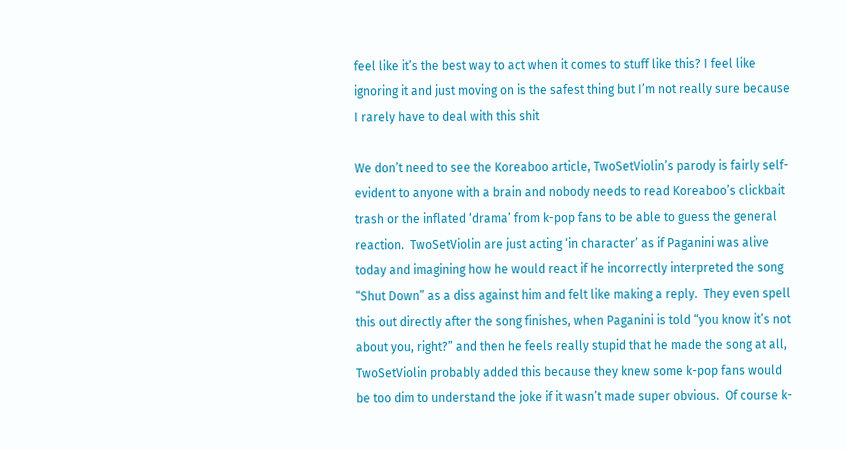feel like it’s the best way to act when it comes to stuff like this? I feel like ignoring it and just moving on is the safest thing but I’m not really sure because I rarely have to deal with this shit

We don’t need to see the Koreaboo article, TwoSetViolin’s parody is fairly self-evident to anyone with a brain and nobody needs to read Koreaboo’s clickbait trash or the inflated ‘drama’ from k-pop fans to be able to guess the general reaction.  TwoSetViolin are just acting ‘in character’ as if Paganini was alive today and imagining how he would react if he incorrectly interpreted the song “Shut Down” as a diss against him and felt like making a reply.  They even spell this out directly after the song finishes, when Paganini is told “you know it’s not about you, right?” and then he feels really stupid that he made the song at all, TwoSetViolin probably added this because they knew some k-pop fans would be too dim to understand the joke if it wasn’t made super obvious.  Of course k-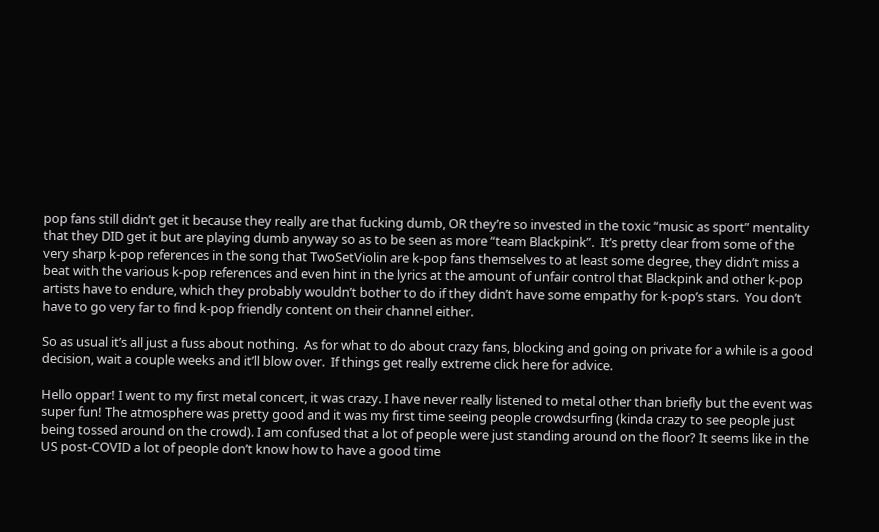pop fans still didn’t get it because they really are that fucking dumb, OR they’re so invested in the toxic “music as sport” mentality that they DID get it but are playing dumb anyway so as to be seen as more “team Blackpink”.  It’s pretty clear from some of the very sharp k-pop references in the song that TwoSetViolin are k-pop fans themselves to at least some degree, they didn’t miss a beat with the various k-pop references and even hint in the lyrics at the amount of unfair control that Blackpink and other k-pop artists have to endure, which they probably wouldn’t bother to do if they didn’t have some empathy for k-pop’s stars.  You don’t have to go very far to find k-pop friendly content on their channel either.

So as usual it’s all just a fuss about nothing.  As for what to do about crazy fans, blocking and going on private for a while is a good decision, wait a couple weeks and it’ll blow over.  If things get really extreme click here for advice.

Hello oppar! I went to my first metal concert, it was crazy. I have never really listened to metal other than briefly but the event was super fun! The atmosphere was pretty good and it was my first time seeing people crowdsurfing (kinda crazy to see people just being tossed around on the crowd). I am confused that a lot of people were just standing around on the floor? It seems like in the US post-COVID a lot of people don’t know how to have a good time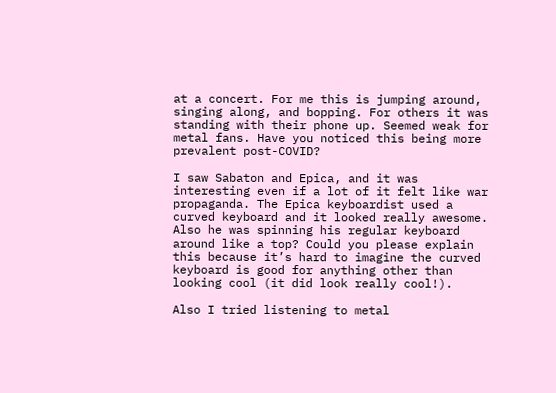at a concert. For me this is jumping around, singing along, and bopping. For others it was standing with their phone up. Seemed weak for metal fans. Have you noticed this being more prevalent post-COVID?

I saw Sabaton and Epica, and it was interesting even if a lot of it felt like war propaganda. The Epica keyboardist used a curved keyboard and it looked really awesome. Also he was spinning his regular keyboard around like a top? Could you please explain this because it’s hard to imagine the curved keyboard is good for anything other than looking cool (it did look really cool!).

Also I tried listening to metal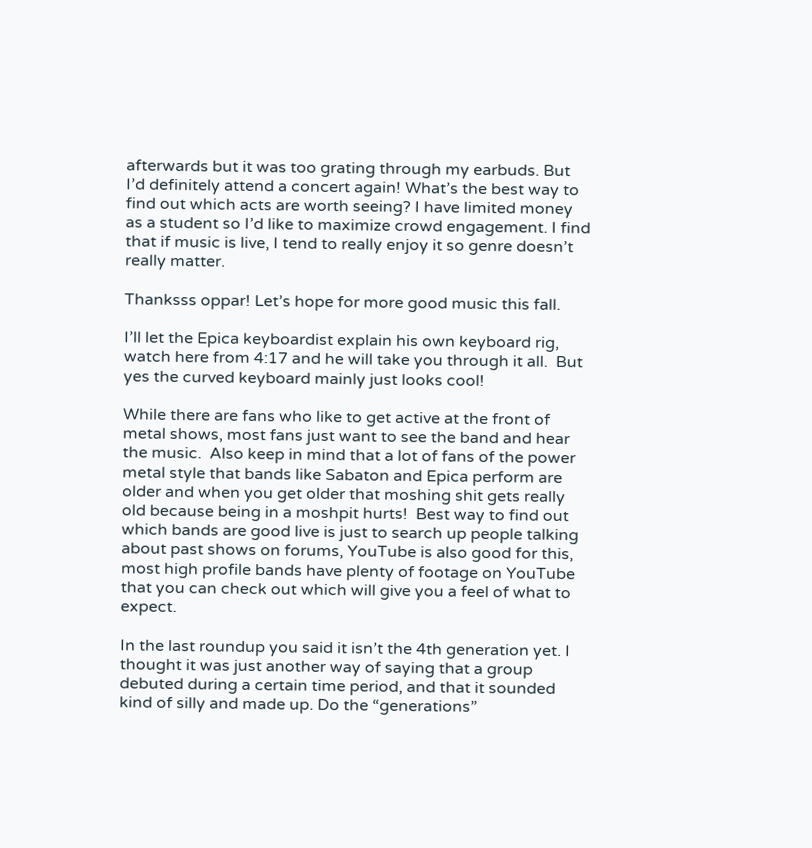afterwards but it was too grating through my earbuds. But I’d definitely attend a concert again! What’s the best way to find out which acts are worth seeing? I have limited money as a student so I’d like to maximize crowd engagement. I find that if music is live, I tend to really enjoy it so genre doesn’t really matter.

Thanksss oppar! Let’s hope for more good music this fall.

I’ll let the Epica keyboardist explain his own keyboard rig, watch here from 4:17 and he will take you through it all.  But yes the curved keyboard mainly just looks cool!

While there are fans who like to get active at the front of metal shows, most fans just want to see the band and hear the music.  Also keep in mind that a lot of fans of the power metal style that bands like Sabaton and Epica perform are older and when you get older that moshing shit gets really old because being in a moshpit hurts!  Best way to find out which bands are good live is just to search up people talking about past shows on forums, YouTube is also good for this, most high profile bands have plenty of footage on YouTube that you can check out which will give you a feel of what to expect.

In the last roundup you said it isn’t the 4th generation yet. I thought it was just another way of saying that a group debuted during a certain time period, and that it sounded kind of silly and made up. Do the “generations”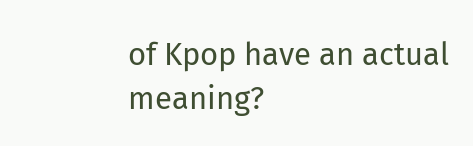of Kpop have an actual meaning?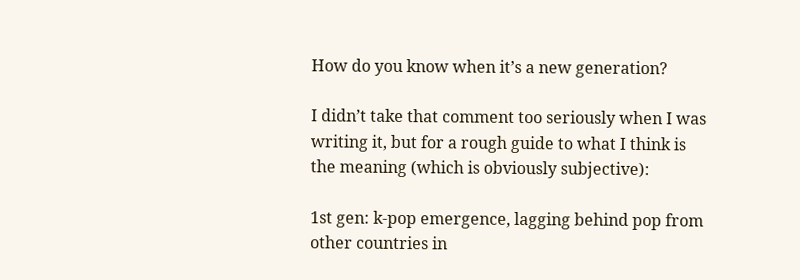How do you know when it’s a new generation?

I didn’t take that comment too seriously when I was writing it, but for a rough guide to what I think is the meaning (which is obviously subjective):

1st gen: k-pop emergence, lagging behind pop from other countries in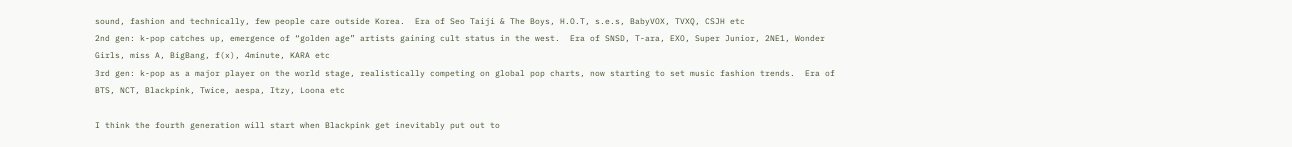sound, fashion and technically, few people care outside Korea.  Era of Seo Taiji & The Boys, H.O.T, s.e.s, BabyVOX, TVXQ, CSJH etc
2nd gen: k-pop catches up, emergence of “golden age” artists gaining cult status in the west.  Era of SNSD, T-ara, EXO, Super Junior, 2NE1, Wonder Girls, miss A, BigBang, f(x), 4minute, KARA etc
3rd gen: k-pop as a major player on the world stage, realistically competing on global pop charts, now starting to set music fashion trends.  Era of BTS, NCT, Blackpink, Twice, aespa, Itzy, Loona etc

I think the fourth generation will start when Blackpink get inevitably put out to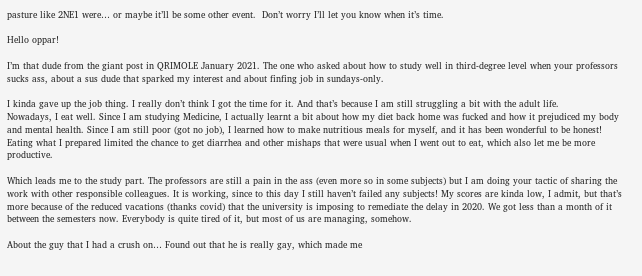pasture like 2NE1 were… or maybe it’ll be some other event.  Don’t worry I’ll let you know when it’s time.

Hello oppar!

I’m that dude from the giant post in QRIMOLE January 2021. The one who asked about how to study well in third-degree level when your professors sucks ass, about a sus dude that sparked my interest and about finfing job in sundays-only.

I kinda gave up the job thing. I really don’t think I got the time for it. And that’s because I am still struggling a bit with the adult life.
Nowadays, I eat well. Since I am studying Medicine, I actually learnt a bit about how my diet back home was fucked and how it prejudiced my body and mental health. Since I am still poor (got no job), I learned how to make nutritious meals for myself, and it has been wonderful to be honest! Eating what I prepared limited the chance to get diarrhea and other mishaps that were usual when I went out to eat, which also let me be more productive.

Which leads me to the study part. The professors are still a pain in the ass (even more so in some subjects) but I am doing your tactic of sharing the work with other responsible colleagues. It is working, since to this day I still haven’t failed any subjects! My scores are kinda low, I admit, but that’s more because of the reduced vacations (thanks covid) that the university is imposing to remediate the delay in 2020. We got less than a month of it between the semesters now. Everybody is quite tired of it, but most of us are managing, somehow.

About the guy that I had a crush on… Found out that he is really gay, which made me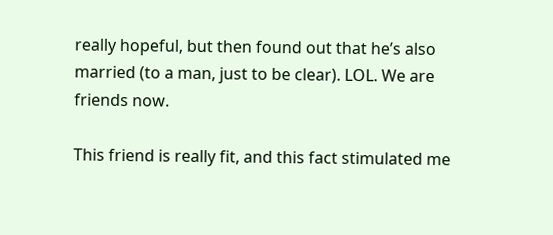really hopeful, but then found out that he’s also married (to a man, just to be clear). LOL. We are friends now.

This friend is really fit, and this fact stimulated me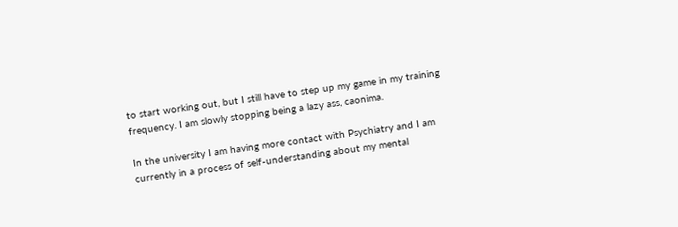to start working out, but I still have to step up my game in my training frequency. I am slowly stopping being a lazy ass, caonima.

In the university I am having more contact with Psychiatry and I am currently in a process of self-understanding about my mental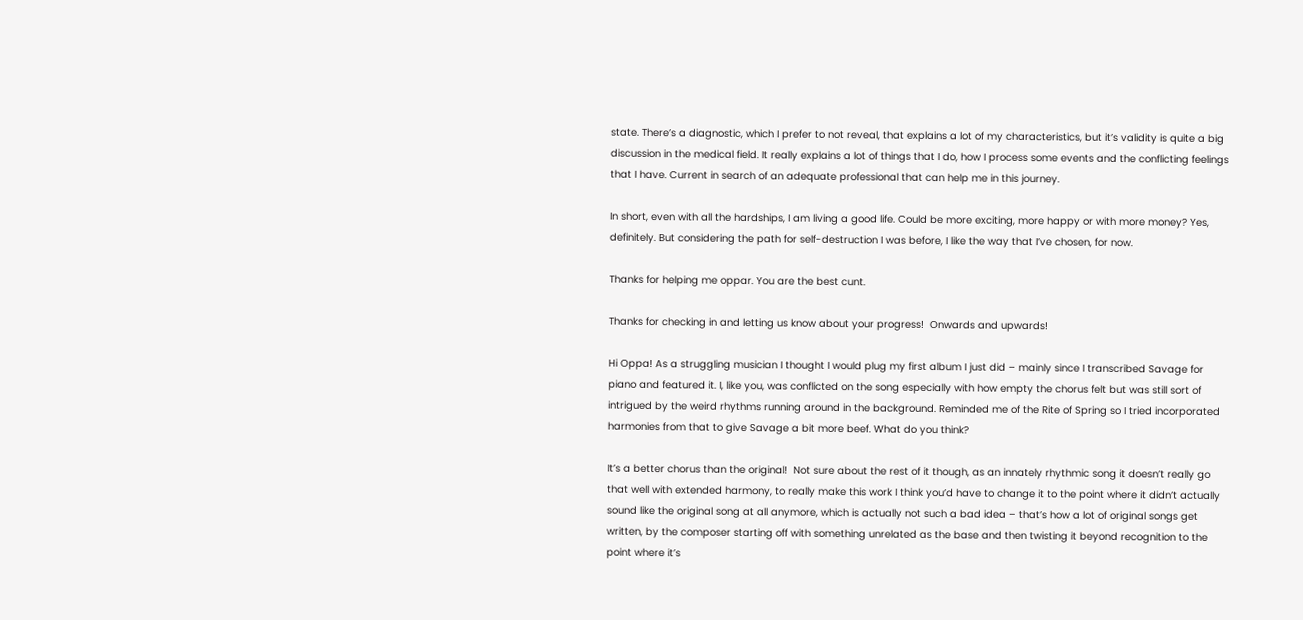state. There’s a diagnostic, which I prefer to not reveal, that explains a lot of my characteristics, but it’s validity is quite a big discussion in the medical field. It really explains a lot of things that I do, how I process some events and the conflicting feelings that I have. Current in search of an adequate professional that can help me in this journey.

In short, even with all the hardships, I am living a good life. Could be more exciting, more happy or with more money? Yes, definitely. But considering the path for self-destruction I was before, I like the way that I’ve chosen, for now.

Thanks for helping me oppar. You are the best cunt.

Thanks for checking in and letting us know about your progress!  Onwards and upwards!

Hi Oppa! As a struggling musician I thought I would plug my first album I just did – mainly since I transcribed Savage for piano and featured it. I, like you, was conflicted on the song especially with how empty the chorus felt but was still sort of intrigued by the weird rhythms running around in the background. Reminded me of the Rite of Spring so I tried incorporated harmonies from that to give Savage a bit more beef. What do you think?

It’s a better chorus than the original!  Not sure about the rest of it though, as an innately rhythmic song it doesn’t really go that well with extended harmony, to really make this work I think you’d have to change it to the point where it didn’t actually sound like the original song at all anymore, which is actually not such a bad idea – that’s how a lot of original songs get written, by the composer starting off with something unrelated as the base and then twisting it beyond recognition to the point where it’s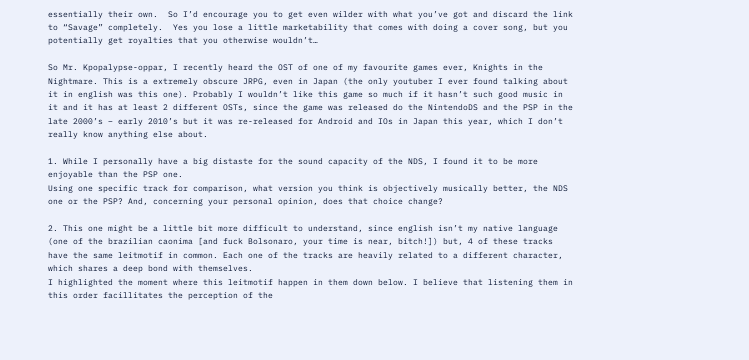essentially their own.  So I’d encourage you to get even wilder with what you’ve got and discard the link to “Savage” completely.  Yes you lose a little marketability that comes with doing a cover song, but you potentially get royalties that you otherwise wouldn’t…

So Mr. Kpopalypse-oppar, I recently heard the OST of one of my favourite games ever, Knights in the Nightmare. This is a extremely obscure JRPG, even in Japan (the only youtuber I ever found talking about it in english was this one). Probably I wouldn’t like this game so much if it hasn’t such good music in it and it has at least 2 different OSTs, since the game was released do the NintendoDS and the PSP in the late 2000’s – early 2010’s but it was re-released for Android and IOs in Japan this year, which I don’t really know anything else about.

1. While I personally have a big distaste for the sound capacity of the NDS, I found it to be more enjoyable than the PSP one.
Using one specific track for comparison, what version you think is objectively musically better, the NDS one or the PSP? And, concerning your personal opinion, does that choice change?

2. This one might be a little bit more difficult to understand, since english isn’t my native language (one of the brazilian caonima [and fuck Bolsonaro, your time is near, bitch!]) but, 4 of these tracks have the same leitmotif in common. Each one of the tracks are heavily related to a different character, which shares a deep bond with themselves.
I highlighted the moment where this leitmotif happen in them down below. I believe that listening them in this order facillitates the perception of the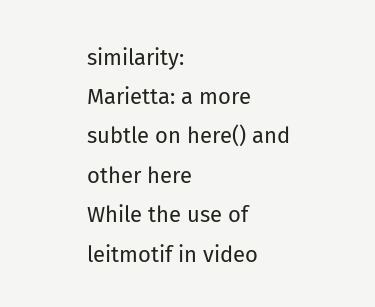similarity:
Marietta: a more subtle on here() and other here
While the use of leitmotif in video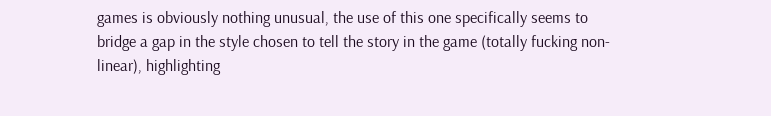games is obviously nothing unusual, the use of this one specifically seems to bridge a gap in the style chosen to tell the story in the game (totally fucking non-linear), highlighting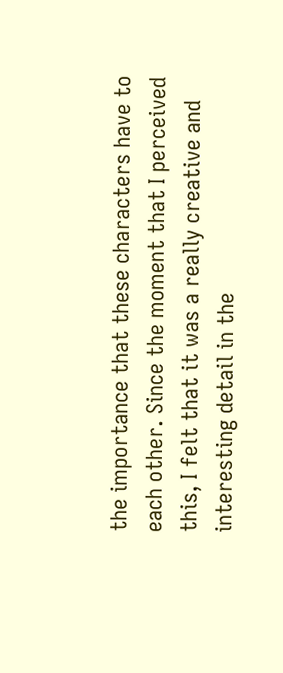the importance that these characters have to each other. Since the moment that I perceived this, I felt that it was a really creative and interesting detail in the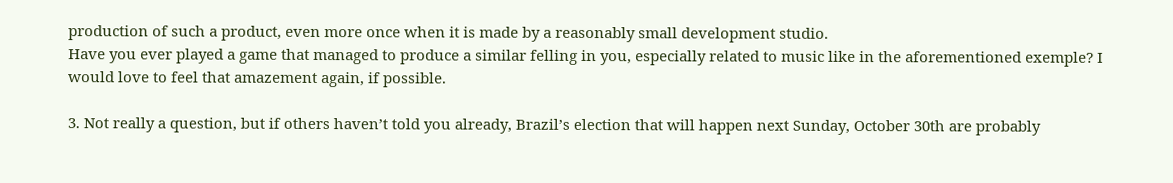production of such a product, even more once when it is made by a reasonably small development studio.
Have you ever played a game that managed to produce a similar felling in you, especially related to music like in the aforementioned exemple? I would love to feel that amazement again, if possible.

3. Not really a question, but if others haven’t told you already, Brazil’s election that will happen next Sunday, October 30th are probably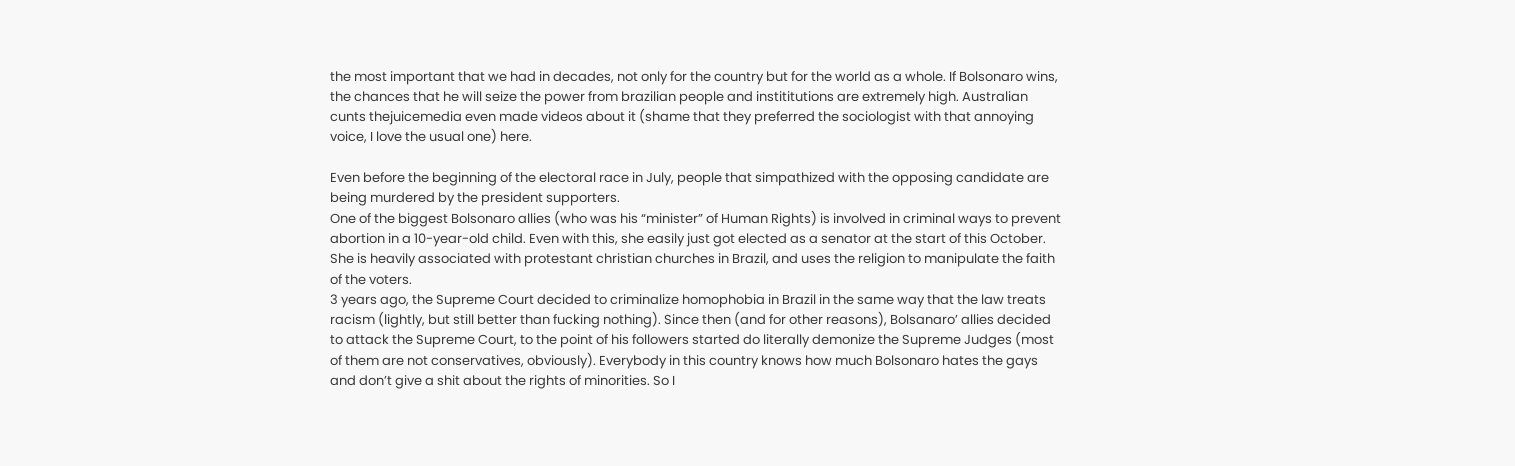the most important that we had in decades, not only for the country but for the world as a whole. If Bolsonaro wins, the chances that he will seize the power from brazilian people and instititutions are extremely high. Australian cunts thejuicemedia even made videos about it (shame that they preferred the sociologist with that annoying voice, I love the usual one) here.

Even before the beginning of the electoral race in July, people that simpathized with the opposing candidate are being murdered by the president supporters.
One of the biggest Bolsonaro allies (who was his “minister” of Human Rights) is involved in criminal ways to prevent abortion in a 10-year-old child. Even with this, she easily just got elected as a senator at the start of this October. She is heavily associated with protestant christian churches in Brazil, and uses the religion to manipulate the faith of the voters.
3 years ago, the Supreme Court decided to criminalize homophobia in Brazil in the same way that the law treats racism (lightly, but still better than fucking nothing). Since then (and for other reasons), Bolsanaro’ allies decided to attack the Supreme Court, to the point of his followers started do literally demonize the Supreme Judges (most of them are not conservatives, obviously). Everybody in this country knows how much Bolsonaro hates the gays and don’t give a shit about the rights of minorities. So I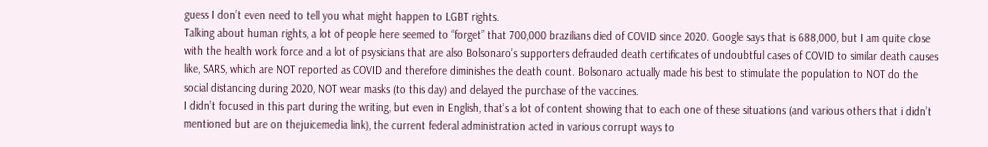guess I don’t even need to tell you what might happen to LGBT rights.
Talking about human rights, a lot of people here seemed to “forget” that 700,000 brazilians died of COVID since 2020. Google says that is 688,000, but I am quite close with the health work force and a lot of psysicians that are also Bolsonaro’s supporters defrauded death certificates of undoubtful cases of COVID to similar death causes like, SARS, which are NOT reported as COVID and therefore diminishes the death count. Bolsonaro actually made his best to stimulate the population to NOT do the social distancing during 2020, NOT wear masks (to this day) and delayed the purchase of the vaccines.
I didn’t focused in this part during the writing, but even in English, that’s a lot of content showing that to each one of these situations (and various others that i didn’t mentioned but are on thejuicemedia link), the current federal administration acted in various corrupt ways to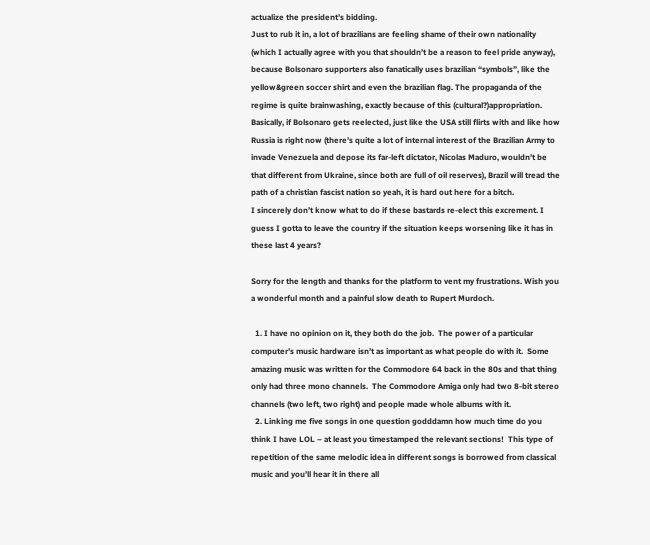actualize the president’s bidding.
Just to rub it in, a lot of brazilians are feeling shame of their own nationality (which I actually agree with you that shouldn’t be a reason to feel pride anyway), because Bolsonaro supporters also fanatically uses brazilian “symbols”, like the yellow&green soccer shirt and even the brazilian flag. The propaganda of the regime is quite brainwashing, exactly because of this (cultural?)appropriation.
Basically, if Bolsonaro gets reelected, just like the USA still flirts with and like how Russia is right now (there’s quite a lot of internal interest of the Brazilian Army to invade Venezuela and depose its far-left dictator, Nicolas Maduro, wouldn’t be that different from Ukraine, since both are full of oil reserves), Brazil will tread the path of a christian fascist nation so yeah, it is hard out here for a bitch.
I sincerely don’t know what to do if these bastards re-elect this excrement. I guess I gotta to leave the country if the situation keeps worsening like it has in these last 4 years?

Sorry for the length and thanks for the platform to vent my frustrations. Wish you a wonderful month and a painful slow death to Rupert Murdoch.

  1. I have no opinion on it, they both do the job.  The power of a particular computer’s music hardware isn’t as important as what people do with it.  Some amazing music was written for the Commodore 64 back in the 80s and that thing only had three mono channels.  The Commodore Amiga only had two 8-bit stereo channels (two left, two right) and people made whole albums with it.
  2. Linking me five songs in one question godddamn how much time do you think I have LOL – at least you timestamped the relevant sections!  This type of repetition of the same melodic idea in different songs is borrowed from classical music and you’ll hear it in there all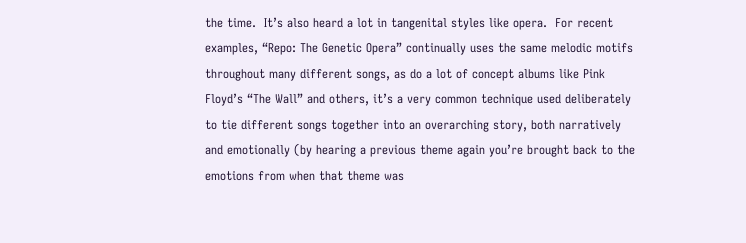the time.  It’s also heard a lot in tangenital styles like opera.  For recent examples, “Repo: The Genetic Opera” continually uses the same melodic motifs throughout many different songs, as do a lot of concept albums like Pink Floyd’s “The Wall” and others, it’s a very common technique used deliberately to tie different songs together into an overarching story, both narratively and emotionally (by hearing a previous theme again you’re brought back to the emotions from when that theme was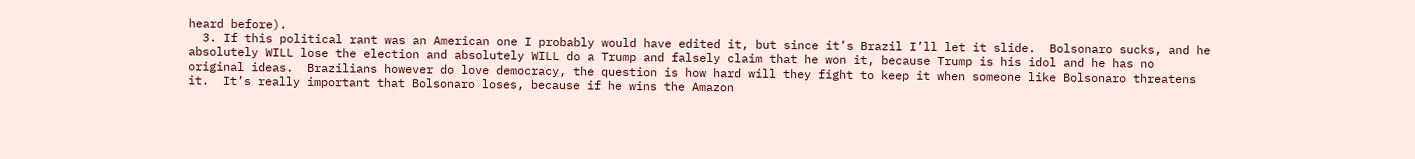heard before).
  3. If this political rant was an American one I probably would have edited it, but since it’s Brazil I’ll let it slide.  Bolsonaro sucks, and he absolutely WILL lose the election and absolutely WILL do a Trump and falsely claim that he won it, because Trump is his idol and he has no original ideas.  Brazilians however do love democracy, the question is how hard will they fight to keep it when someone like Bolsonaro threatens it.  It’s really important that Bolsonaro loses, because if he wins the Amazon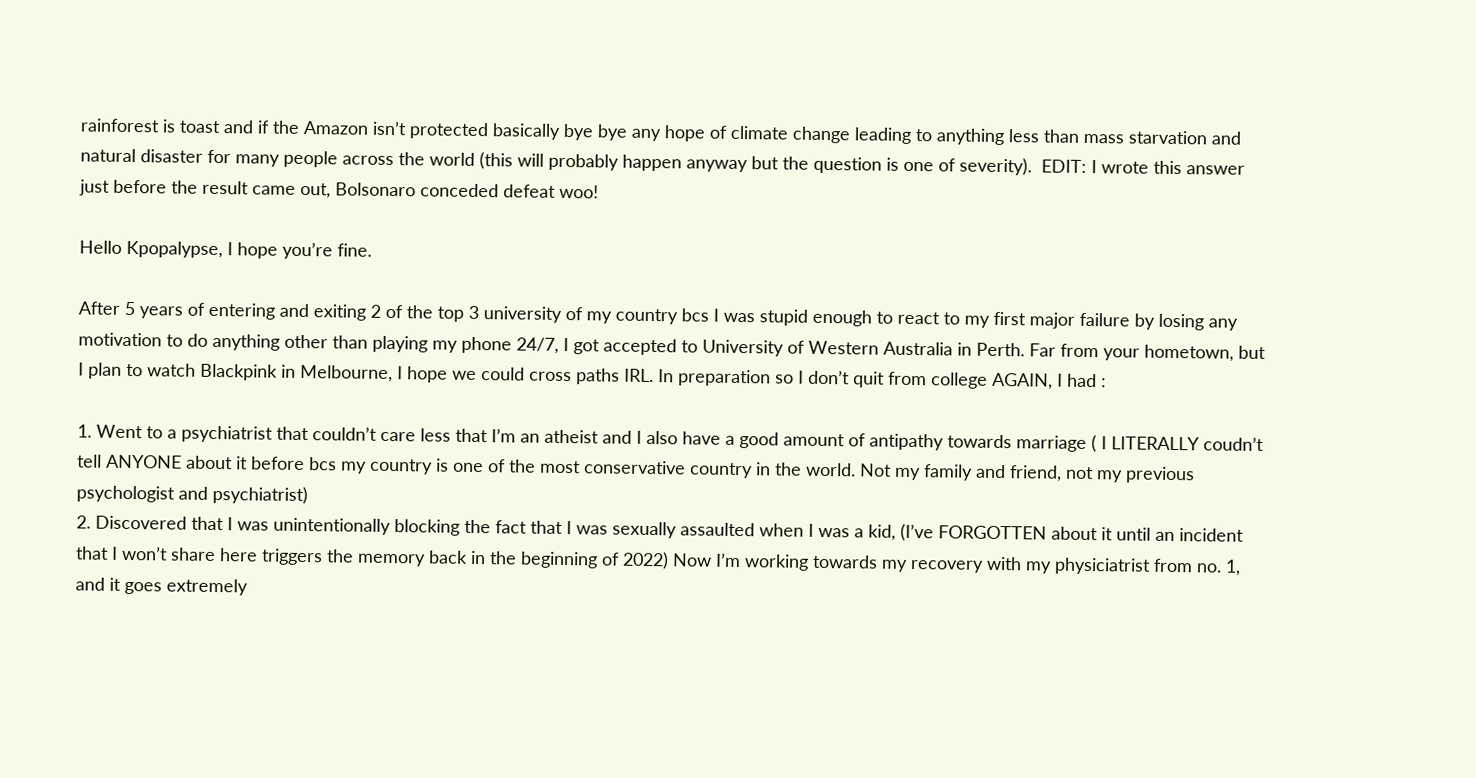rainforest is toast and if the Amazon isn’t protected basically bye bye any hope of climate change leading to anything less than mass starvation and natural disaster for many people across the world (this will probably happen anyway but the question is one of severity).  EDIT: I wrote this answer just before the result came out, Bolsonaro conceded defeat woo!

Hello Kpopalypse, I hope you’re fine.

After 5 years of entering and exiting 2 of the top 3 university of my country bcs I was stupid enough to react to my first major failure by losing any motivation to do anything other than playing my phone 24/7, I got accepted to University of Western Australia in Perth. Far from your hometown, but I plan to watch Blackpink in Melbourne, I hope we could cross paths IRL. In preparation so I don’t quit from college AGAIN, I had :

1. Went to a psychiatrist that couldn’t care less that I’m an atheist and I also have a good amount of antipathy towards marriage ( I LITERALLY coudn’t tell ANYONE about it before bcs my country is one of the most conservative country in the world. Not my family and friend, not my previous psychologist and psychiatrist)
2. Discovered that I was unintentionally blocking the fact that I was sexually assaulted when I was a kid, (I’ve FORGOTTEN about it until an incident that I won’t share here triggers the memory back in the beginning of 2022) Now I’m working towards my recovery with my physiciatrist from no. 1, and it goes extremely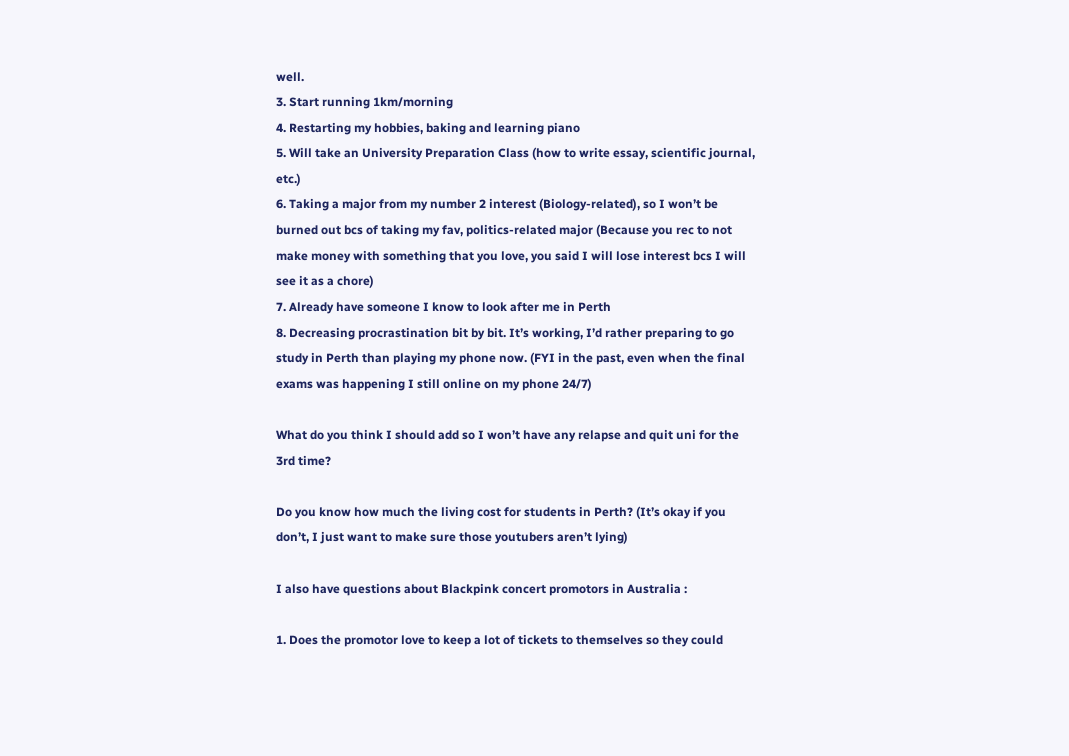well.
3. Start running 1km/morning
4. Restarting my hobbies, baking and learning piano
5. Will take an University Preparation Class (how to write essay, scientific journal, etc.)
6. Taking a major from my number 2 interest (Biology-related), so I won’t be burned out bcs of taking my fav, politics-related major (Because you rec to not make money with something that you love, you said I will lose interest bcs I will see it as a chore)
7. Already have someone I know to look after me in Perth
8. Decreasing procrastination bit by bit. It’s working, I’d rather preparing to go study in Perth than playing my phone now. (FYI in the past, even when the final exams was happening I still online on my phone 24/7)

What do you think I should add so I won’t have any relapse and quit uni for the 3rd time?

Do you know how much the living cost for students in Perth? (It’s okay if you don’t, I just want to make sure those youtubers aren’t lying)

I also have questions about Blackpink concert promotors in Australia :

1. Does the promotor love to keep a lot of tickets to themselves so they could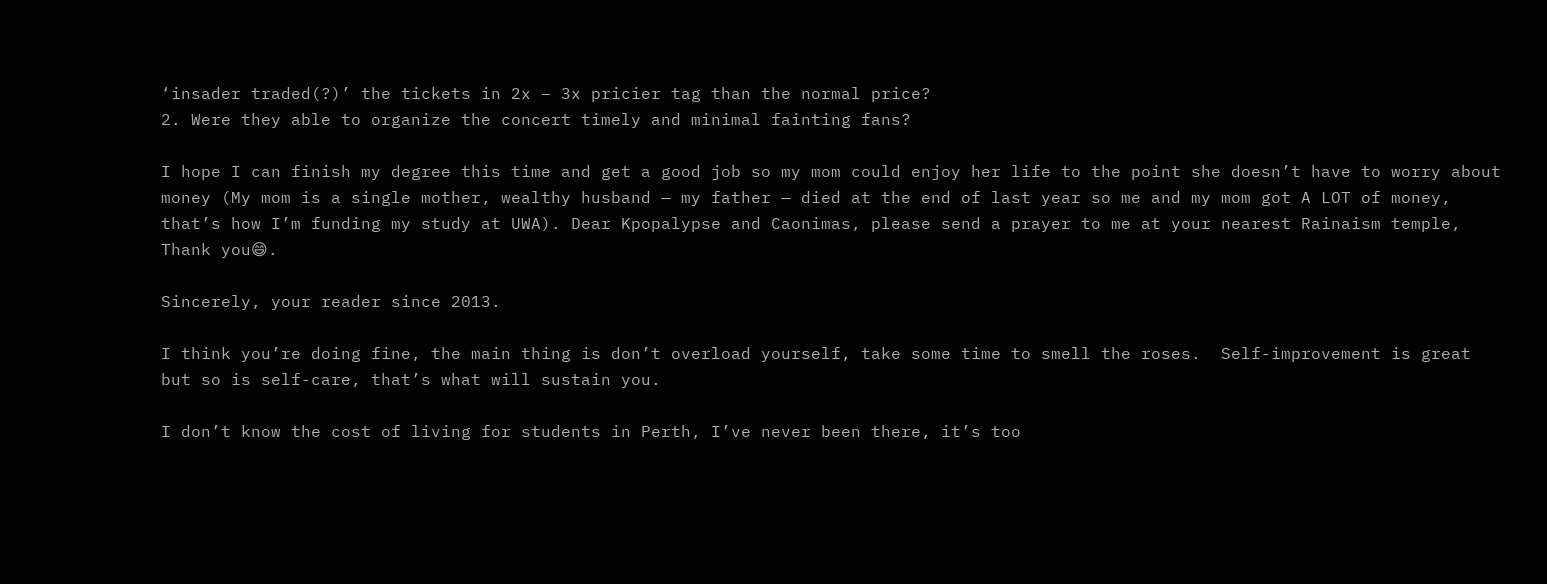‘insader traded(?)’ the tickets in 2x – 3x pricier tag than the normal price?
2. Were they able to organize the concert timely and minimal fainting fans?

I hope I can finish my degree this time and get a good job so my mom could enjoy her life to the point she doesn’t have to worry about money (My mom is a single mother, wealthy husband — my father — died at the end of last year so me and my mom got A LOT of money, that’s how I’m funding my study at UWA). Dear Kpopalypse and Caonimas, please send a prayer to me at your nearest Rainaism temple, Thank you😄.

Sincerely, your reader since 2013.

I think you’re doing fine, the main thing is don’t overload yourself, take some time to smell the roses.  Self-improvement is great but so is self-care, that’s what will sustain you.

I don’t know the cost of living for students in Perth, I’ve never been there, it’s too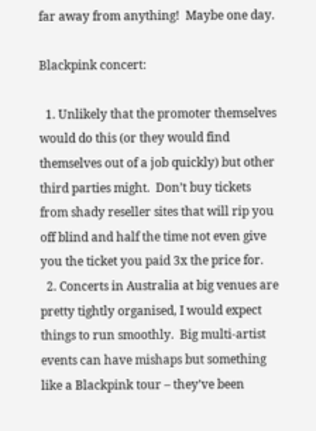far away from anything!  Maybe one day.

Blackpink concert:

  1. Unlikely that the promoter themselves would do this (or they would find themselves out of a job quickly) but other third parties might.  Don’t buy tickets from shady reseller sites that will rip you off blind and half the time not even give you the ticket you paid 3x the price for.
  2. Concerts in Australia at big venues are pretty tightly organised, I would expect things to run smoothly.  Big multi-artist events can have mishaps but something like a Blackpink tour – they’ve been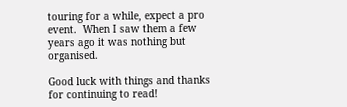touring for a while, expect a pro event.  When I saw them a few years ago it was nothing but organised.

Good luck with things and thanks for continuing to read!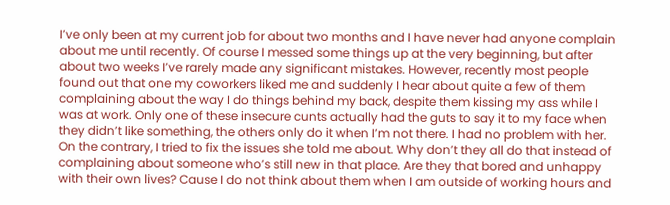I’ve only been at my current job for about two months and I have never had anyone complain about me until recently. Of course I messed some things up at the very beginning, but after about two weeks I’ve rarely made any significant mistakes. However, recently most people found out that one my coworkers liked me and suddenly I hear about quite a few of them complaining about the way I do things behind my back, despite them kissing my ass while I was at work. Only one of these insecure cunts actually had the guts to say it to my face when they didn’t like something, the others only do it when I’m not there. I had no problem with her. On the contrary, I tried to fix the issues she told me about. Why don’t they all do that instead of complaining about someone who’s still new in that place. Are they that bored and unhappy with their own lives? Cause I do not think about them when I am outside of working hours and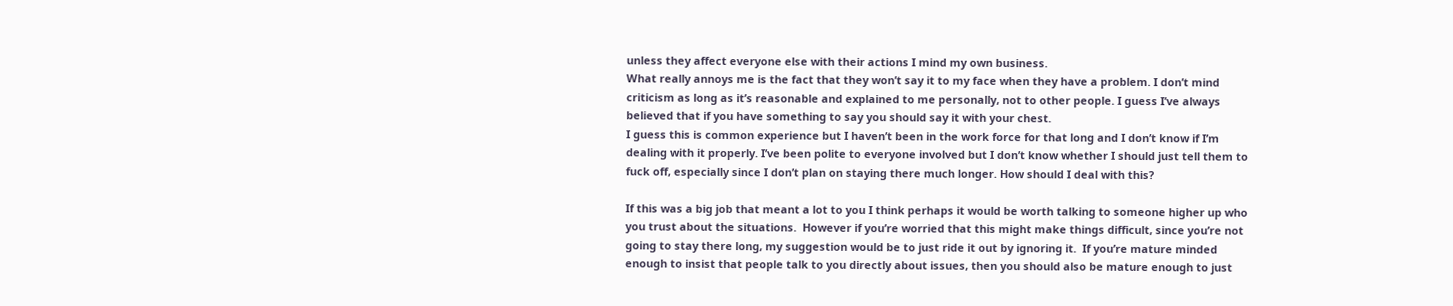unless they affect everyone else with their actions I mind my own business.
What really annoys me is the fact that they won’t say it to my face when they have a problem. I don’t mind criticism as long as it’s reasonable and explained to me personally, not to other people. I guess I’ve always believed that if you have something to say you should say it with your chest.
I guess this is common experience but I haven’t been in the work force for that long and I don’t know if I’m dealing with it properly. I’ve been polite to everyone involved but I don’t know whether I should just tell them to fuck off, especially since I don’t plan on staying there much longer. How should I deal with this?

If this was a big job that meant a lot to you I think perhaps it would be worth talking to someone higher up who you trust about the situations.  However if you’re worried that this might make things difficult, since you’re not going to stay there long, my suggestion would be to just ride it out by ignoring it.  If you’re mature minded enough to insist that people talk to you directly about issues, then you should also be mature enough to just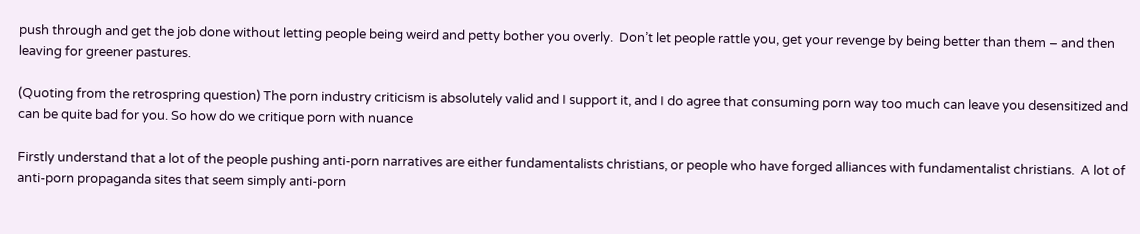push through and get the job done without letting people being weird and petty bother you overly.  Don’t let people rattle you, get your revenge by being better than them – and then leaving for greener pastures.

(Quoting from the retrospring question) The porn industry criticism is absolutely valid and I support it, and I do agree that consuming porn way too much can leave you desensitized and can be quite bad for you. So how do we critique porn with nuance

Firstly understand that a lot of the people pushing anti-porn narratives are either fundamentalists christians, or people who have forged alliances with fundamentalist christians.  A lot of anti-porn propaganda sites that seem simply anti-porn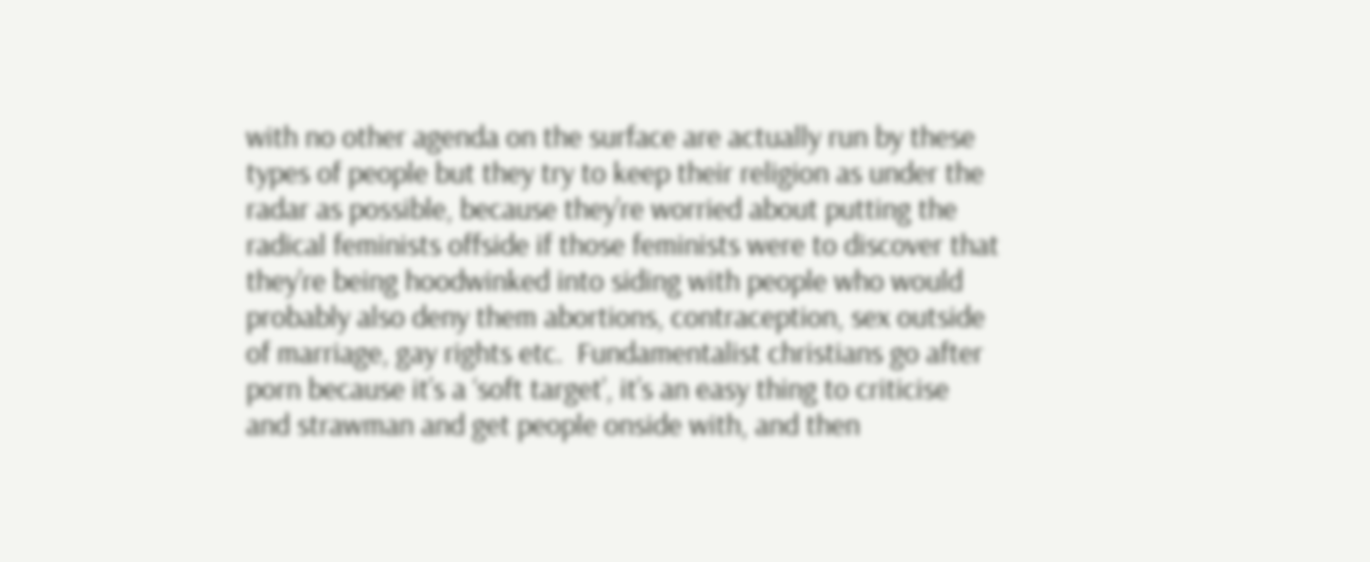with no other agenda on the surface are actually run by these types of people but they try to keep their religion as under the radar as possible, because they’re worried about putting the radical feminists offside if those feminists were to discover that they’re being hoodwinked into siding with people who would probably also deny them abortions, contraception, sex outside of marriage, gay rights etc.  Fundamentalist christians go after porn because it’s a ‘soft target’, it’s an easy thing to criticise and strawman and get people onside with, and then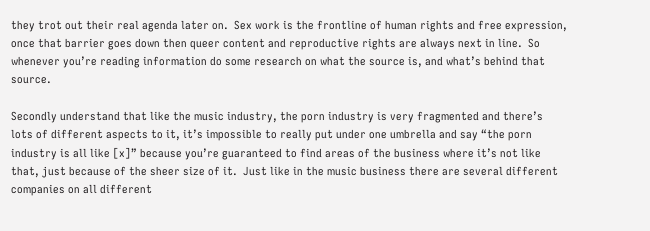they trot out their real agenda later on.  Sex work is the frontline of human rights and free expression, once that barrier goes down then queer content and reproductive rights are always next in line.  So whenever you’re reading information do some research on what the source is, and what’s behind that source.

Secondly understand that like the music industry, the porn industry is very fragmented and there’s lots of different aspects to it, it’s impossible to really put under one umbrella and say “the porn industry is all like [x]” because you’re guaranteed to find areas of the business where it’s not like that, just because of the sheer size of it.  Just like in the music business there are several different companies on all different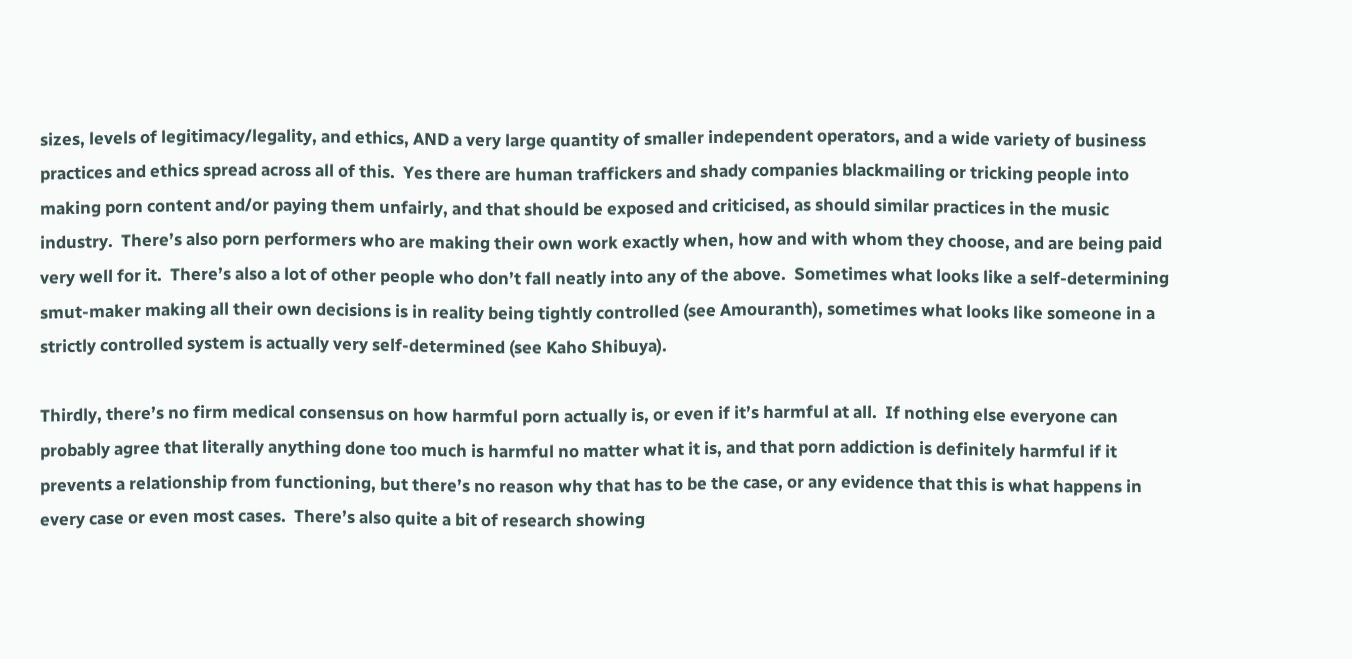sizes, levels of legitimacy/legality, and ethics, AND a very large quantity of smaller independent operators, and a wide variety of business practices and ethics spread across all of this.  Yes there are human traffickers and shady companies blackmailing or tricking people into making porn content and/or paying them unfairly, and that should be exposed and criticised, as should similar practices in the music industry.  There’s also porn performers who are making their own work exactly when, how and with whom they choose, and are being paid very well for it.  There’s also a lot of other people who don’t fall neatly into any of the above.  Sometimes what looks like a self-determining smut-maker making all their own decisions is in reality being tightly controlled (see Amouranth), sometimes what looks like someone in a strictly controlled system is actually very self-determined (see Kaho Shibuya).

Thirdly, there’s no firm medical consensus on how harmful porn actually is, or even if it’s harmful at all.  If nothing else everyone can probably agree that literally anything done too much is harmful no matter what it is, and that porn addiction is definitely harmful if it prevents a relationship from functioning, but there’s no reason why that has to be the case, or any evidence that this is what happens in every case or even most cases.  There’s also quite a bit of research showing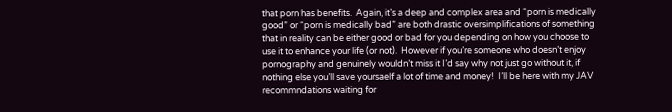that porn has benefits.  Again, it’s a deep and complex area and “porn is medically good” or “porn is medically bad” are both drastic oversimplifications of something that in reality can be either good or bad for you depending on how you choose to use it to enhance your life (or not).  However if you’re someone who doesn’t enjoy pornography and genuinely wouldn’t miss it I’d say why not just go without it, if nothing else you’ll save yoursaelf a lot of time and money!  I’ll be here with my JAV recommndations waiting for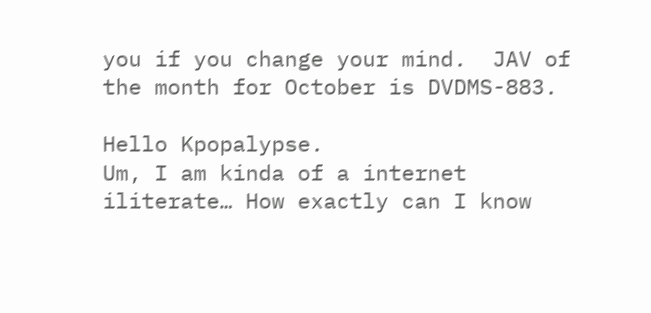you if you change your mind.  JAV of the month for October is DVDMS-883.

Hello Kpopalypse.
Um, I am kinda of a internet iliterate… How exactly can I know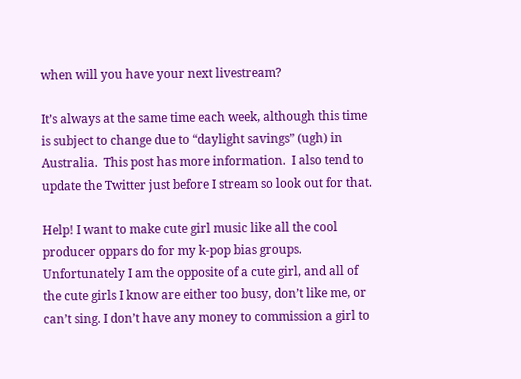when will you have your next livestream?

It’s always at the same time each week, although this time is subject to change due to “daylight savings” (ugh) in Australia.  This post has more information.  I also tend to update the Twitter just before I stream so look out for that.

Help! I want to make cute girl music like all the cool producer oppars do for my k-pop bias groups. Unfortunately I am the opposite of a cute girl, and all of the cute girls I know are either too busy, don’t like me, or can’t sing. I don’t have any money to commission a girl to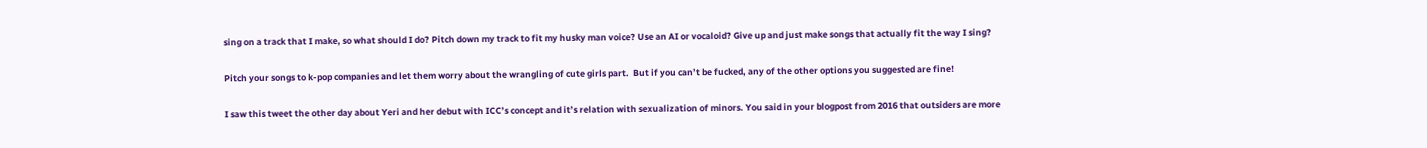sing on a track that I make, so what should I do? Pitch down my track to fit my husky man voice? Use an AI or vocaloid? Give up and just make songs that actually fit the way I sing?

Pitch your songs to k-pop companies and let them worry about the wrangling of cute girls part.  But if you can’t be fucked, any of the other options you suggested are fine!

I saw this tweet the other day about Yeri and her debut with ICC’s concept and it’s relation with sexualization of minors. You said in your blogpost from 2016 that outsiders are more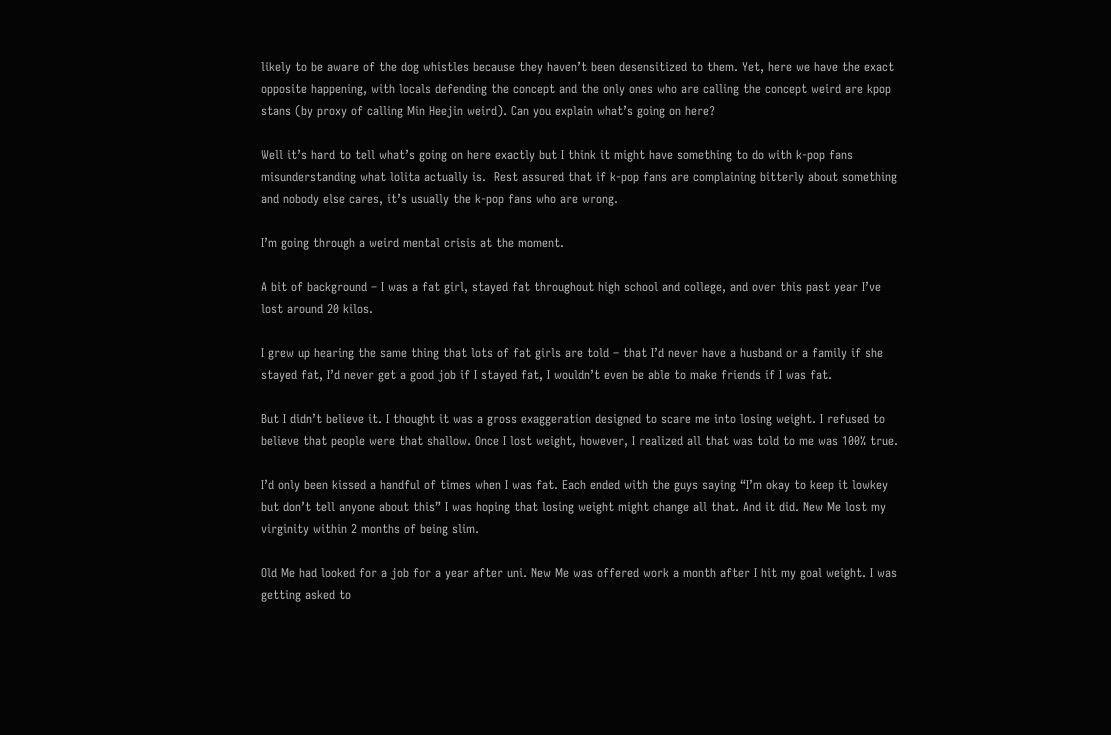likely to be aware of the dog whistles because they haven’t been desensitized to them. Yet, here we have the exact opposite happening, with locals defending the concept and the only ones who are calling the concept weird are kpop stans (by proxy of calling Min Heejin weird). Can you explain what’s going on here?

Well it’s hard to tell what’s going on here exactly but I think it might have something to do with k-pop fans misunderstanding what lolita actually is.  Rest assured that if k-pop fans are complaining bitterly about something and nobody else cares, it’s usually the k-pop fans who are wrong.

I’m going through a weird mental crisis at the moment.

A bit of background – I was a fat girl, stayed fat throughout high school and college, and over this past year I’ve lost around 20 kilos.

I grew up hearing the same thing that lots of fat girls are told – that I’d never have a husband or a family if she stayed fat, I’d never get a good job if I stayed fat, I wouldn’t even be able to make friends if I was fat.

But I didn’t believe it. I thought it was a gross exaggeration designed to scare me into losing weight. I refused to believe that people were that shallow. Once I lost weight, however, I realized all that was told to me was 100% true.

I’d only been kissed a handful of times when I was fat. Each ended with the guys saying “I’m okay to keep it lowkey but don’t tell anyone about this” I was hoping that losing weight might change all that. And it did. New Me lost my virginity within 2 months of being slim.

Old Me had looked for a job for a year after uni. New Me was offered work a month after I hit my goal weight. I was getting asked to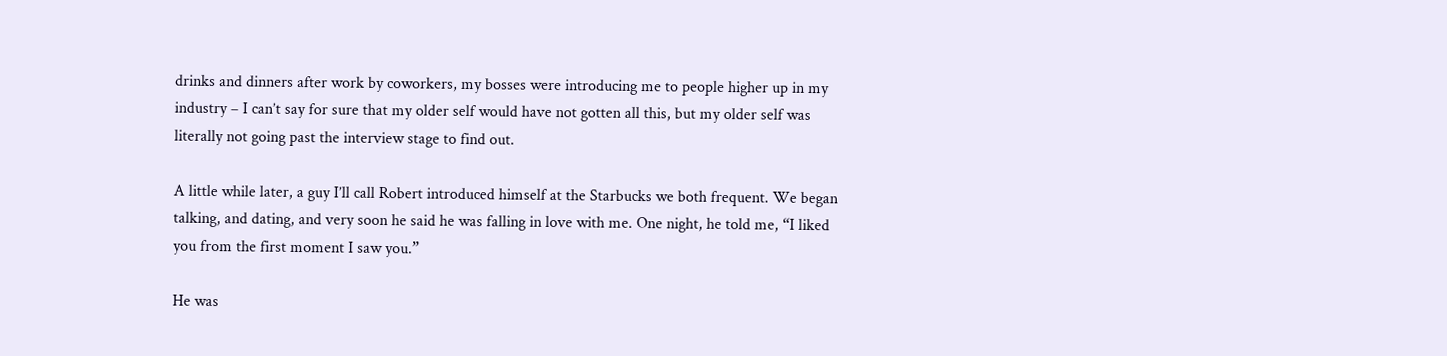drinks and dinners after work by coworkers, my bosses were introducing me to people higher up in my industry – I can’t say for sure that my older self would have not gotten all this, but my older self was literally not going past the interview stage to find out.

A little while later, a guy I’ll call Robert introduced himself at the Starbucks we both frequent. We began talking, and dating, and very soon he said he was falling in love with me. One night, he told me, “I liked you from the first moment I saw you.”

He was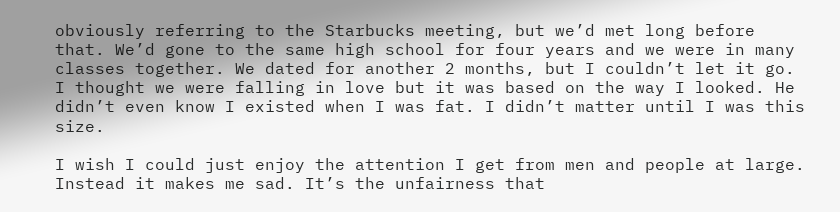obviously referring to the Starbucks meeting, but we’d met long before that. We’d gone to the same high school for four years and we were in many classes together. We dated for another 2 months, but I couldn’t let it go. I thought we were falling in love but it was based on the way I looked. He didn’t even know I existed when I was fat. I didn’t matter until I was this size.

I wish I could just enjoy the attention I get from men and people at large. Instead it makes me sad. It’s the unfairness that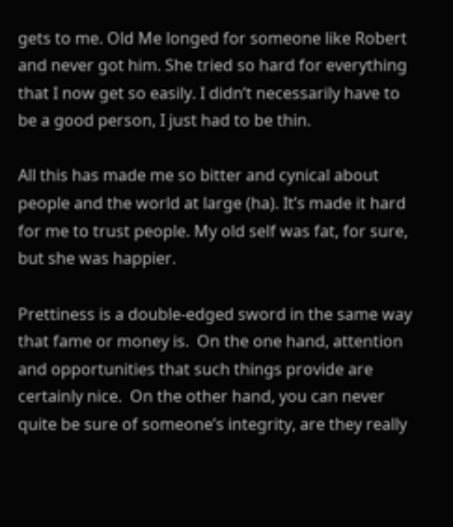gets to me. Old Me longed for someone like Robert and never got him. She tried so hard for everything that I now get so easily. I didn’t necessarily have to be a good person, I just had to be thin.

All this has made me so bitter and cynical about people and the world at large (ha). It’s made it hard for me to trust people. My old self was fat, for sure, but she was happier.

Prettiness is a double-edged sword in the same way that fame or money is.  On the one hand, attention and opportunities that such things provide are certainly nice.  On the other hand, you can never quite be sure of someone’s integrity, are they really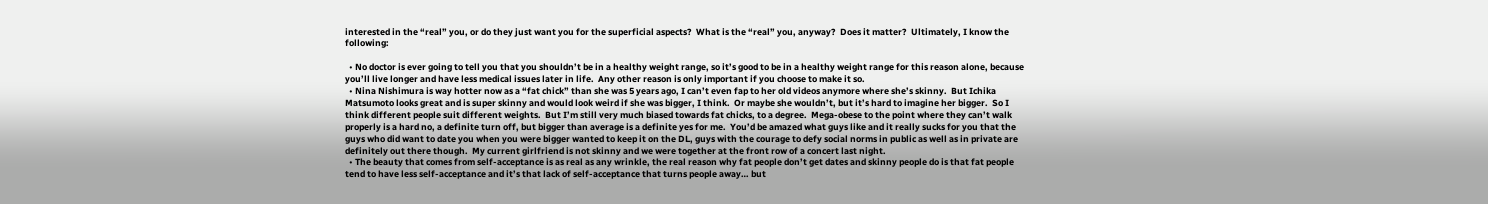interested in the “real” you, or do they just want you for the superficial aspects?  What is the “real” you, anyway?  Does it matter?  Ultimately, I know the following:

  • No doctor is ever going to tell you that you shouldn’t be in a healthy weight range, so it’s good to be in a healthy weight range for this reason alone, because you’ll live longer and have less medical issues later in life.  Any other reason is only important if you choose to make it so.
  • Nina Nishimura is way hotter now as a “fat chick” than she was 5 years ago, I can’t even fap to her old videos anymore where she’s skinny.  But Ichika Matsumoto looks great and is super skinny and would look weird if she was bigger, I think.  Or maybe she wouldn’t, but it’s hard to imagine her bigger.  So I think different people suit different weights.  But I’m still very much biased towards fat chicks, to a degree.  Mega-obese to the point where they can’t walk properly is a hard no, a definite turn off, but bigger than average is a definite yes for me.  You’d be amazed what guys like and it really sucks for you that the guys who did want to date you when you were bigger wanted to keep it on the DL, guys with the courage to defy social norms in public as well as in private are definitely out there though.  My current girlfriend is not skinny and we were together at the front row of a concert last night.
  • The beauty that comes from self-acceptance is as real as any wrinkle, the real reason why fat people don’t get dates and skinny people do is that fat people tend to have less self-acceptance and it’s that lack of self-acceptance that turns people away… but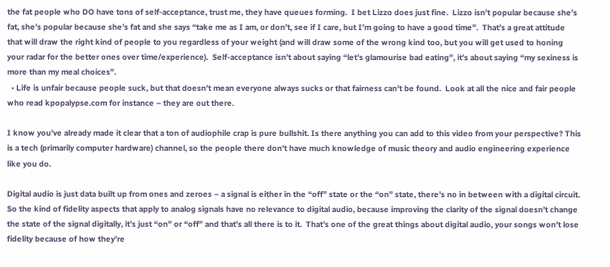the fat people who DO have tons of self-acceptance, trust me, they have queues forming.  I bet Lizzo does just fine.  Lizzo isn’t popular because she’s fat, she’s popular because she’s fat and she says “take me as I am, or don’t, see if I care, but I’m going to have a good time”.  That’s a great attitude that will draw the right kind of people to you regardless of your weight (and will draw some of the wrong kind too, but you will get used to honing your radar for the better ones over time/experience).  Self-acceptance isn’t about saying “let’s glamourise bad eating”, it’s about saying “my sexiness is more than my meal choices”.
  • Life is unfair because people suck, but that doesn’t mean everyone always sucks or that fairness can’t be found.  Look at all the nice and fair people who read kpopalypse.com for instance – they are out there.

I know you’ve already made it clear that a ton of audiophile crap is pure bullshit. Is there anything you can add to this video from your perspective? This is a tech (primarily computer hardware) channel, so the people there don’t have much knowledge of music theory and audio engineering experience like you do.

Digital audio is just data built up from ones and zeroes – a signal is either in the “off” state or the “on” state, there’s no in between with a digital circuit.  So the kind of fidelity aspects that apply to analog signals have no relevance to digital audio, because improving the clarity of the signal doesn’t change the state of the signal digitally, it’s just “on” or “off” and that’s all there is to it.  That’s one of the great things about digital audio, your songs won’t lose fidelity because of how they’re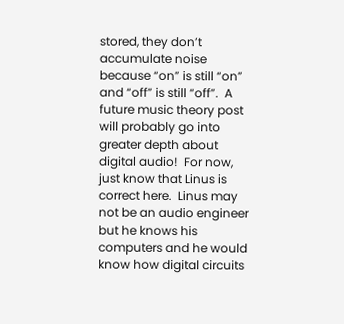stored, they don’t accumulate noise because “on” is still “on” and “off” is still “off”.  A future music theory post will probably go into greater depth about digital audio!  For now, just know that Linus is correct here.  Linus may not be an audio engineer but he knows his computers and he would know how digital circuits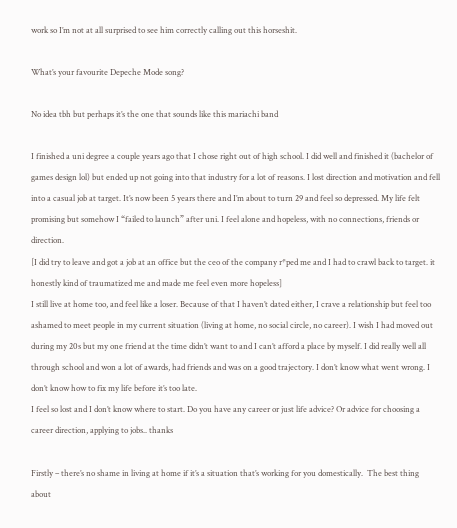work so I’m not at all surprised to see him correctly calling out this horseshit.

What’s your favourite Depeche Mode song?

No idea tbh but perhaps it’s the one that sounds like this mariachi band

I finished a uni degree a couple years ago that I chose right out of high school. I did well and finished it (bachelor of games design lol) but ended up not going into that industry for a lot of reasons. I lost direction and motivation and fell into a casual job at target. It’s now been 5 years there and I’m about to turn 29 and feel so depressed. My life felt promising but somehow I “failed to launch” after uni. I feel alone and hopeless, with no connections, friends or direction.
[I did try to leave and got a job at an office but the ceo of the company r*ped me and I had to crawl back to target. it honestly kind of traumatized me and made me feel even more hopeless]
I still live at home too, and feel like a loser. Because of that I haven’t dated either, I crave a relationship but feel too ashamed to meet people in my current situation (living at home, no social circle, no career). I wish I had moved out during my 20s but my one friend at the time didn’t want to and I can’t afford a place by myself. I did really well all through school and won a lot of awards, had friends and was on a good trajectory. I don’t know what went wrong. I don’t know how to fix my life before it’s too late.
I feel so lost and I don’t know where to start. Do you have any career or just life advice? Or advice for choosing a career direction, applying to jobs.. thanks

Firstly – there’s no shame in living at home if it’s a situation that’s working for you domestically.  The best thing about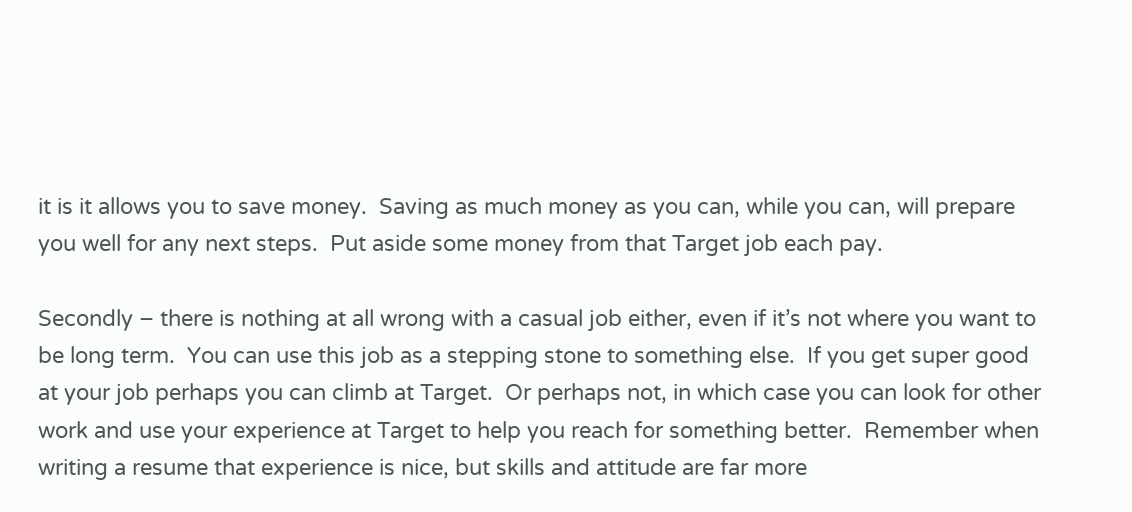it is it allows you to save money.  Saving as much money as you can, while you can, will prepare you well for any next steps.  Put aside some money from that Target job each pay.

Secondly – there is nothing at all wrong with a casual job either, even if it’s not where you want to be long term.  You can use this job as a stepping stone to something else.  If you get super good at your job perhaps you can climb at Target.  Or perhaps not, in which case you can look for other work and use your experience at Target to help you reach for something better.  Remember when writing a resume that experience is nice, but skills and attitude are far more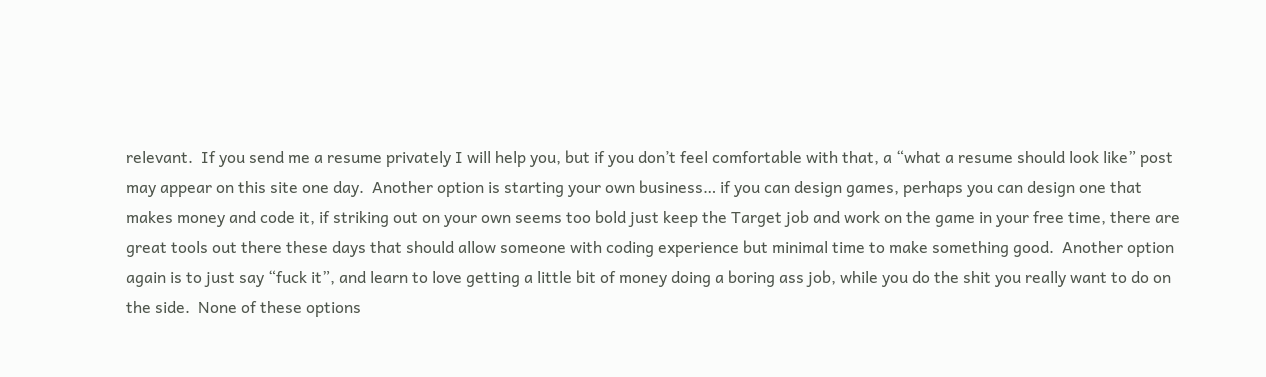relevant.  If you send me a resume privately I will help you, but if you don’t feel comfortable with that, a “what a resume should look like” post may appear on this site one day.  Another option is starting your own business… if you can design games, perhaps you can design one that makes money and code it, if striking out on your own seems too bold just keep the Target job and work on the game in your free time, there are great tools out there these days that should allow someone with coding experience but minimal time to make something good.  Another option again is to just say “fuck it”, and learn to love getting a little bit of money doing a boring ass job, while you do the shit you really want to do on the side.  None of these options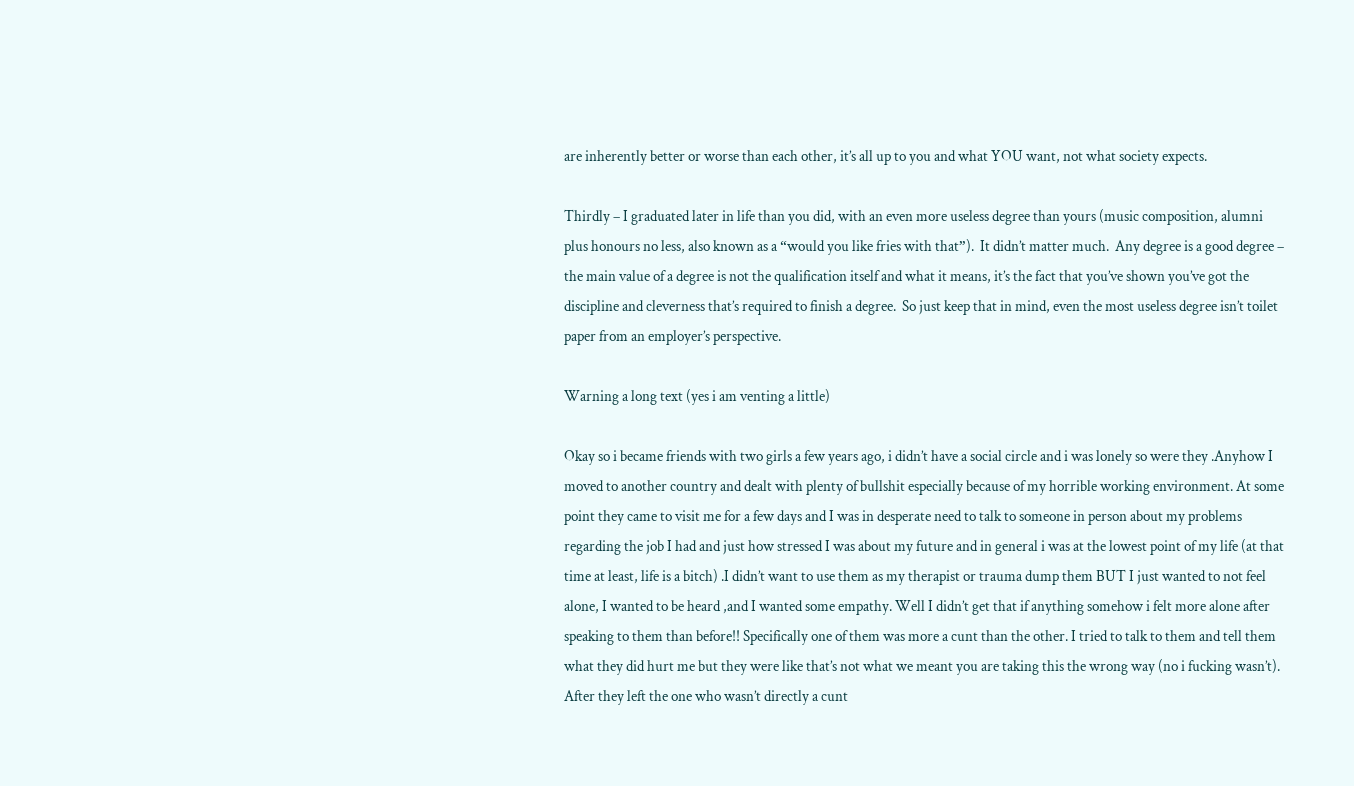are inherently better or worse than each other, it’s all up to you and what YOU want, not what society expects.

Thirdly – I graduated later in life than you did, with an even more useless degree than yours (music composition, alumni plus honours no less, also known as a “would you like fries with that”).  It didn’t matter much.  Any degree is a good degree – the main value of a degree is not the qualification itself and what it means, it’s the fact that you’ve shown you’ve got the discipline and cleverness that’s required to finish a degree.  So just keep that in mind, even the most useless degree isn’t toilet paper from an employer’s perspective.

Warning a long text (yes i am venting a little)

Okay so i became friends with two girls a few years ago, i didn’t have a social circle and i was lonely so were they .Anyhow I moved to another country and dealt with plenty of bullshit especially because of my horrible working environment. At some point they came to visit me for a few days and I was in desperate need to talk to someone in person about my problems regarding the job I had and just how stressed I was about my future and in general i was at the lowest point of my life (at that time at least, life is a bitch) .I didn’t want to use them as my therapist or trauma dump them BUT I just wanted to not feel alone, I wanted to be heard ,and I wanted some empathy. Well I didn’t get that if anything somehow i felt more alone after speaking to them than before!! Specifically one of them was more a cunt than the other. I tried to talk to them and tell them what they did hurt me but they were like that’s not what we meant you are taking this the wrong way (no i fucking wasn’t). After they left the one who wasn’t directly a cunt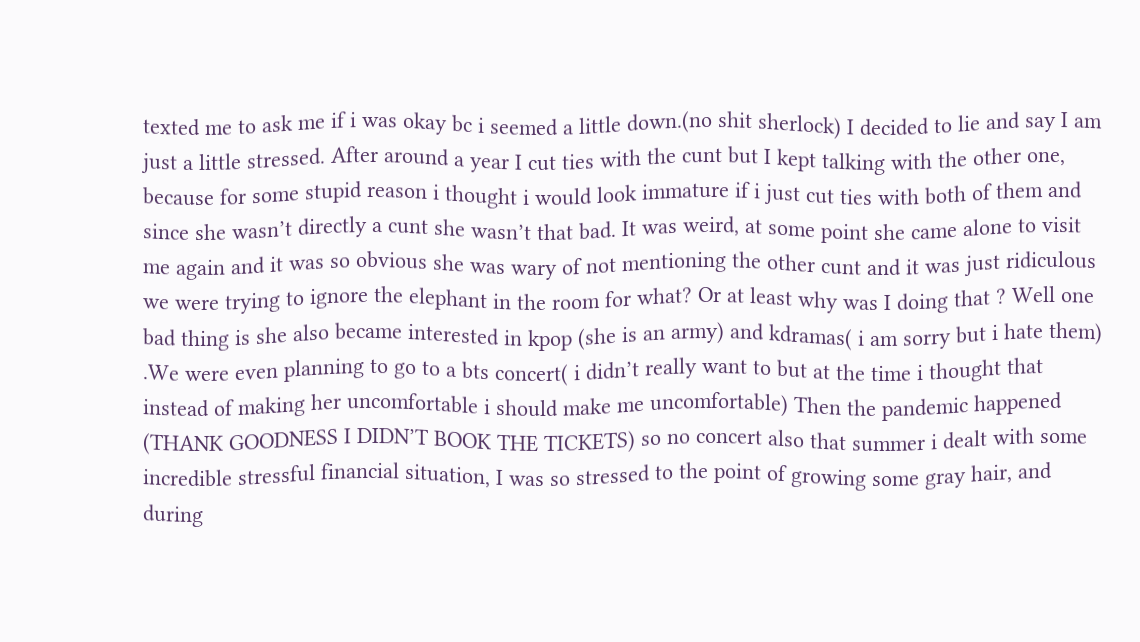texted me to ask me if i was okay bc i seemed a little down.(no shit sherlock) I decided to lie and say I am just a little stressed. After around a year I cut ties with the cunt but I kept talking with the other one, because for some stupid reason i thought i would look immature if i just cut ties with both of them and since she wasn’t directly a cunt she wasn’t that bad. It was weird, at some point she came alone to visit me again and it was so obvious she was wary of not mentioning the other cunt and it was just ridiculous we were trying to ignore the elephant in the room for what? Or at least why was I doing that ? Well one bad thing is she also became interested in kpop (she is an army) and kdramas( i am sorry but i hate them) .We were even planning to go to a bts concert( i didn’t really want to but at the time i thought that instead of making her uncomfortable i should make me uncomfortable) Then the pandemic happened (THANK GOODNESS I DIDN’T BOOK THE TICKETS) so no concert also that summer i dealt with some incredible stressful financial situation, I was so stressed to the point of growing some gray hair, and during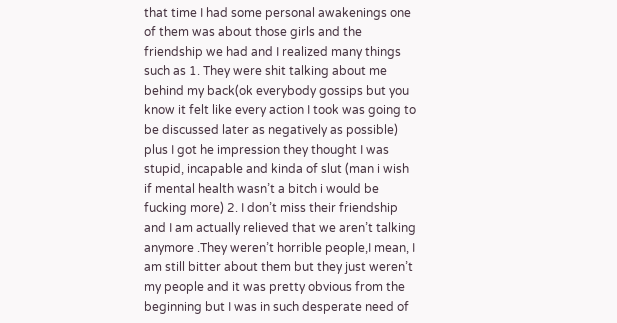that time I had some personal awakenings one of them was about those girls and the friendship we had and I realized many things such as 1. They were shit talking about me behind my back(ok everybody gossips but you know it felt like every action I took was going to be discussed later as negatively as possible) plus I got he impression they thought I was stupid, incapable and kinda of slut (man i wish if mental health wasn’t a bitch i would be fucking more) 2. I don’t miss their friendship and I am actually relieved that we aren’t talking anymore .They weren’t horrible people,I mean, I am still bitter about them but they just weren’t my people and it was pretty obvious from the beginning but I was in such desperate need of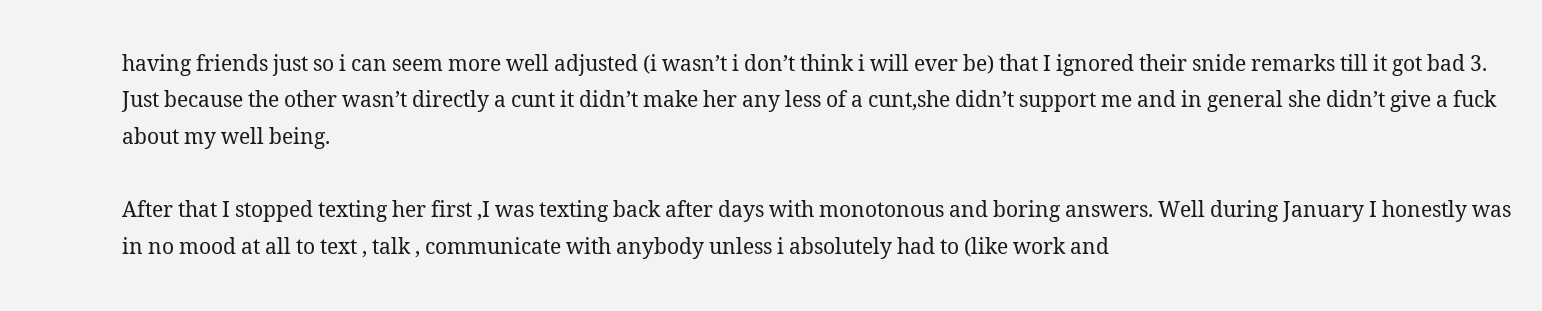having friends just so i can seem more well adjusted (i wasn’t i don’t think i will ever be) that I ignored their snide remarks till it got bad 3. Just because the other wasn’t directly a cunt it didn’t make her any less of a cunt,she didn’t support me and in general she didn’t give a fuck about my well being.

After that I stopped texting her first ,I was texting back after days with monotonous and boring answers. Well during January I honestly was in no mood at all to text , talk , communicate with anybody unless i absolutely had to (like work and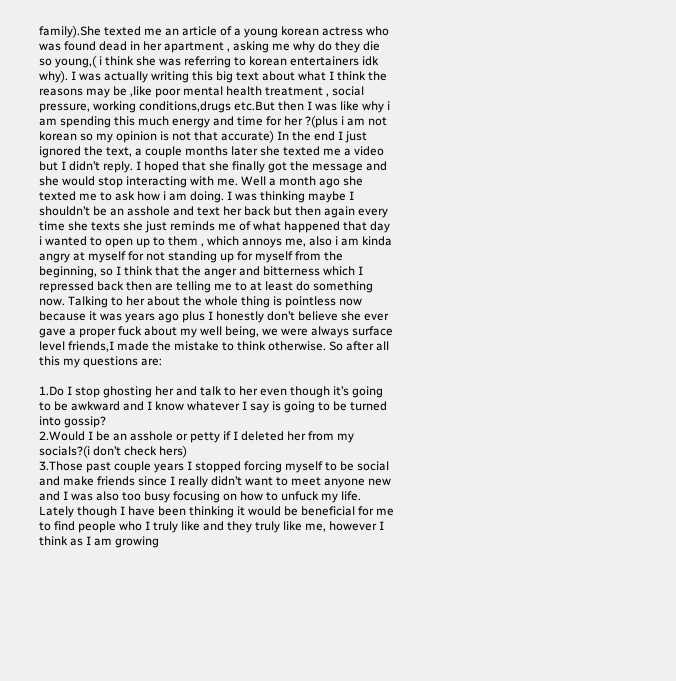family).She texted me an article of a young korean actress who was found dead in her apartment , asking me why do they die so young,( i think she was referring to korean entertainers idk why). I was actually writing this big text about what I think the reasons may be ,like poor mental health treatment , social pressure, working conditions,drugs etc.But then I was like why i am spending this much energy and time for her ?(plus i am not korean so my opinion is not that accurate) In the end I just ignored the text, a couple months later she texted me a video but I didn’t reply. I hoped that she finally got the message and she would stop interacting with me. Well a month ago she texted me to ask how i am doing. I was thinking maybe I shouldn’t be an asshole and text her back but then again every time she texts she just reminds me of what happened that day i wanted to open up to them , which annoys me, also i am kinda angry at myself for not standing up for myself from the beginning, so I think that the anger and bitterness which I repressed back then are telling me to at least do something now. Talking to her about the whole thing is pointless now because it was years ago plus I honestly don’t believe she ever gave a proper fuck about my well being, we were always surface level friends,I made the mistake to think otherwise. So after all this my questions are:

1.Do I stop ghosting her and talk to her even though it’s going to be awkward and I know whatever I say is going to be turned into gossip?
2.Would I be an asshole or petty if I deleted her from my socials?(i don’t check hers)
3.Those past couple years I stopped forcing myself to be social and make friends since I really didn’t want to meet anyone new and I was also too busy focusing on how to unfuck my life. Lately though I have been thinking it would be beneficial for me to find people who I truly like and they truly like me, however I think as I am growing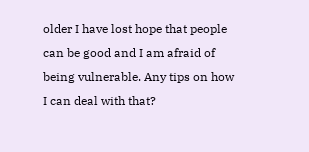older I have lost hope that people can be good and I am afraid of being vulnerable. Any tips on how I can deal with that?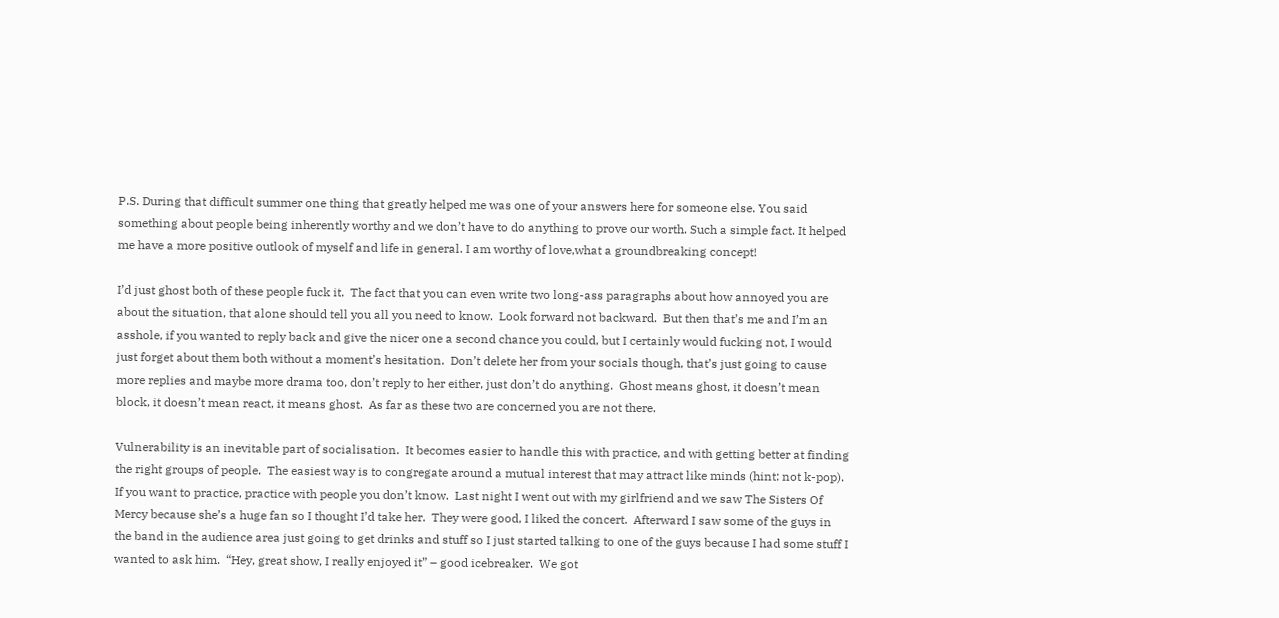P.S. During that difficult summer one thing that greatly helped me was one of your answers here for someone else. You said something about people being inherently worthy and we don’t have to do anything to prove our worth. Such a simple fact. It helped me have a more positive outlook of myself and life in general. I am worthy of love,what a groundbreaking concept!

I’d just ghost both of these people fuck it.  The fact that you can even write two long-ass paragraphs about how annoyed you are about the situation, that alone should tell you all you need to know.  Look forward not backward.  But then that’s me and I’m an asshole, if you wanted to reply back and give the nicer one a second chance you could, but I certainly would fucking not, I would just forget about them both without a moment’s hesitation.  Don’t delete her from your socials though, that’s just going to cause more replies and maybe more drama too, don’t reply to her either, just don’t do anything.  Ghost means ghost, it doesn’t mean block, it doesn’t mean react, it means ghost.  As far as these two are concerned you are not there.

Vulnerability is an inevitable part of socialisation.  It becomes easier to handle this with practice, and with getting better at finding the right groups of people.  The easiest way is to congregate around a mutual interest that may attract like minds (hint: not k-pop).  If you want to practice, practice with people you don’t know.  Last night I went out with my girlfriend and we saw The Sisters Of Mercy because she’s a huge fan so I thought I’d take her.  They were good, I liked the concert.  Afterward I saw some of the guys in the band in the audience area just going to get drinks and stuff so I just started talking to one of the guys because I had some stuff I wanted to ask him.  “Hey, great show, I really enjoyed it” – good icebreaker.  We got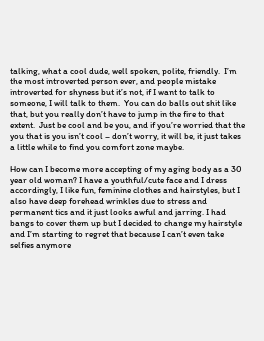talking, what a cool dude, well spoken, polite, friendly.  I’m the most introverted person ever, and people mistake introverted for shyness but it’s not, if I want to talk to someone, I will talk to them.  You can do balls out shit like that, but you really don’t have to jump in the fire to that extent.  Just be cool and be you, and if you’re worried that the you that is you isn’t cool – don’t worry, it will be, it just takes a little while to find you comfort zone maybe.

How can I become more accepting of my aging body as a 30 year old woman? I have a youthful/cute face and I dress accordingly, I like fun, feminine clothes and hairstyles, but I also have deep forehead wrinkles due to stress and permanent tics and it just looks awful and jarring. I had bangs to cover them up but I decided to change my hairstyle and I’m starting to regret that because I can’t even take selfies anymore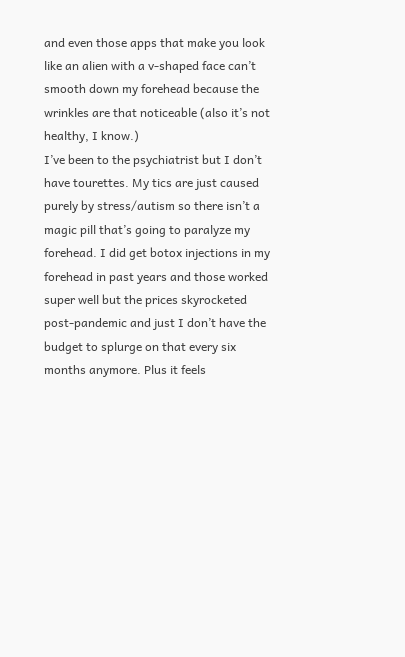and even those apps that make you look like an alien with a v-shaped face can’t smooth down my forehead because the wrinkles are that noticeable (also it’s not healthy, I know.)
I’ve been to the psychiatrist but I don’t have tourettes. My tics are just caused purely by stress/autism so there isn’t a magic pill that’s going to paralyze my forehead. I did get botox injections in my forehead in past years and those worked super well but the prices skyrocketed post-pandemic and just I don’t have the budget to splurge on that every six months anymore. Plus it feels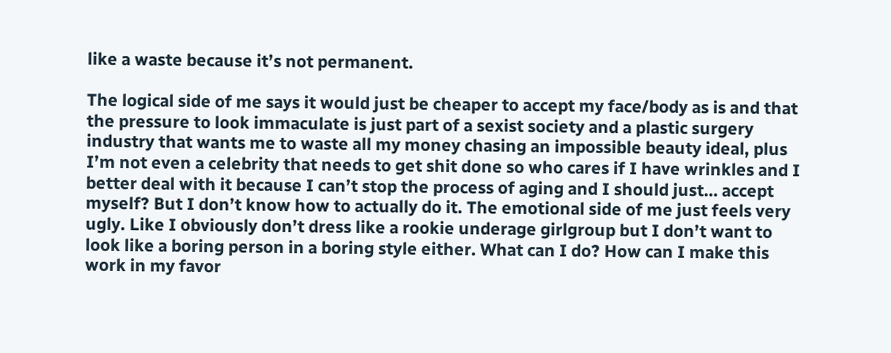like a waste because it’s not permanent.

The logical side of me says it would just be cheaper to accept my face/body as is and that the pressure to look immaculate is just part of a sexist society and a plastic surgery industry that wants me to waste all my money chasing an impossible beauty ideal, plus I’m not even a celebrity that needs to get shit done so who cares if I have wrinkles and I better deal with it because I can’t stop the process of aging and I should just… accept myself? But I don’t know how to actually do it. The emotional side of me just feels very ugly. Like I obviously don’t dress like a rookie underage girlgroup but I don’t want to look like a boring person in a boring style either. What can I do? How can I make this work in my favor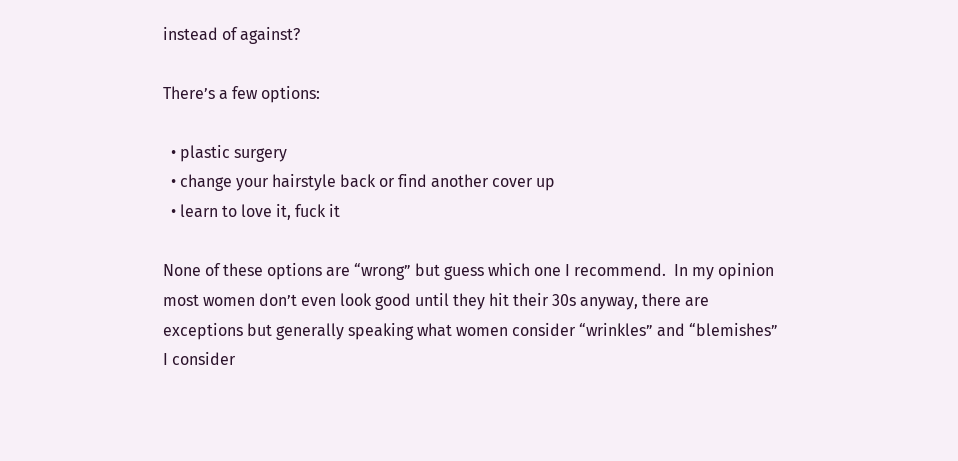instead of against?

There’s a few options:

  • plastic surgery
  • change your hairstyle back or find another cover up
  • learn to love it, fuck it

None of these options are “wrong” but guess which one I recommend.  In my opinion most women don’t even look good until they hit their 30s anyway, there are exceptions but generally speaking what women consider “wrinkles” and “blemishes” I consider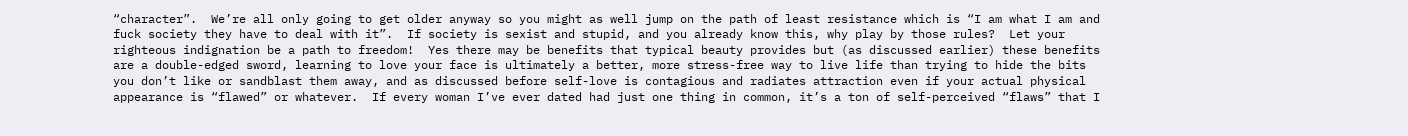“character”.  We’re all only going to get older anyway so you might as well jump on the path of least resistance which is “I am what I am and fuck society they have to deal with it”.  If society is sexist and stupid, and you already know this, why play by those rules?  Let your righteous indignation be a path to freedom!  Yes there may be benefits that typical beauty provides but (as discussed earlier) these benefits are a double-edged sword, learning to love your face is ultimately a better, more stress-free way to live life than trying to hide the bits you don’t like or sandblast them away, and as discussed before self-love is contagious and radiates attraction even if your actual physical appearance is “flawed” or whatever.  If every woman I’ve ever dated had just one thing in common, it’s a ton of self-perceived “flaws” that I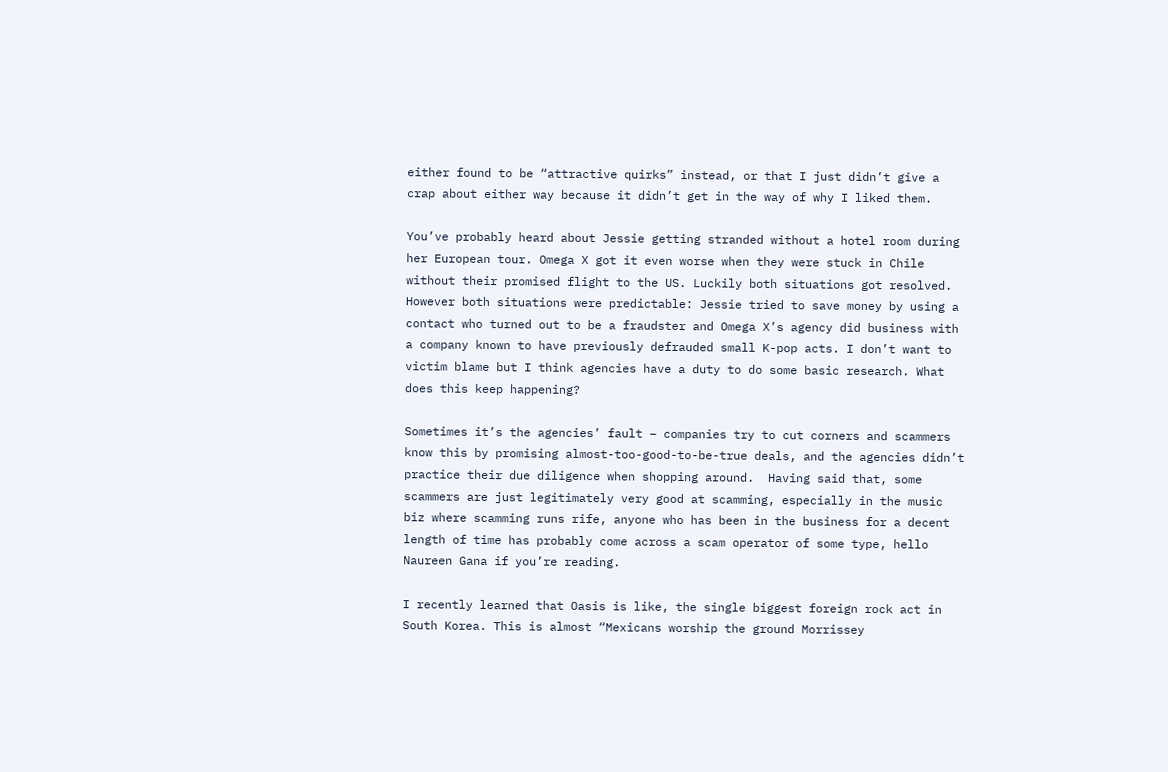either found to be “attractive quirks” instead, or that I just didn’t give a crap about either way because it didn’t get in the way of why I liked them.

You’ve probably heard about Jessie getting stranded without a hotel room during her European tour. Omega X got it even worse when they were stuck in Chile without their promised flight to the US. Luckily both situations got resolved. However both situations were predictable: Jessie tried to save money by using a contact who turned out to be a fraudster and Omega X’s agency did business with a company known to have previously defrauded small K-pop acts. I don’t want to victim blame but I think agencies have a duty to do some basic research. What does this keep happening?

Sometimes it’s the agencies’ fault – companies try to cut corners and scammers know this by promising almost-too-good-to-be-true deals, and the agencies didn’t practice their due diligence when shopping around.  Having said that, some scammers are just legitimately very good at scamming, especially in the music biz where scamming runs rife, anyone who has been in the business for a decent length of time has probably come across a scam operator of some type, hello Naureen Gana if you’re reading.

I recently learned that Oasis is like, the single biggest foreign rock act in South Korea. This is almost “Mexicans worship the ground Morrissey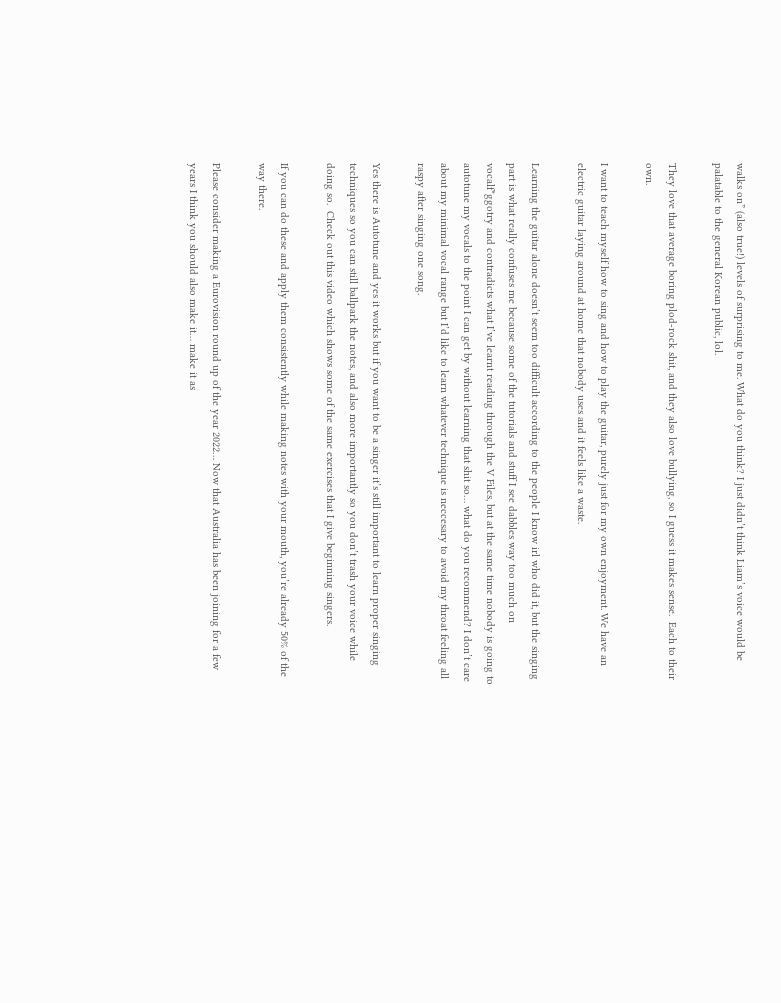walks on” (also true!) levels of surprising to me. What do you think? I just didn’t think Liam’s voice would be palatable to the general Korean public, lol.

They love that average boring plod-rock shit, and they also love bullying, so I guess it makes sense.  Each to their own.

I want to teach myself how to sing and how to play the guitar, purely just for my own enjoyment. We have an electric guitar laying around at home that nobody uses and it feels like a waste.

Learning the guitar alone doesn’t seem too difficult according to the people I know irl who did it, but the singing part is what really confuses me because some of the tutorials and stuff I see dabbles way too much on vocalf*ggotry and contradicts what I’ve learnt reading through the V Files, but at the same time nobody is going to autotune my vocals to the point I can get by without learning that shit so… what do you recommend? I don’t care about my minimal vocal range but I’d like to learn whatever technique is neccesary to avoid my throat feeling all raspy after singing one song.

Yes there is Autotune and yes it works but if you want to be a singer it’s still important to learn proper singing techniques so you can still ballpark the notes, and also more importantly so you don’t trash your voice while doing so.  Check out this video which shows some of the same exercises that I give beginning singers.

If you can do these and apply them consistently while making notes with your mouth, you’re already 50% of the way there.

Please consider making a Eurovision round up of the year 2022… Now that Australia has been joining for a few years I think you should also make it… make it as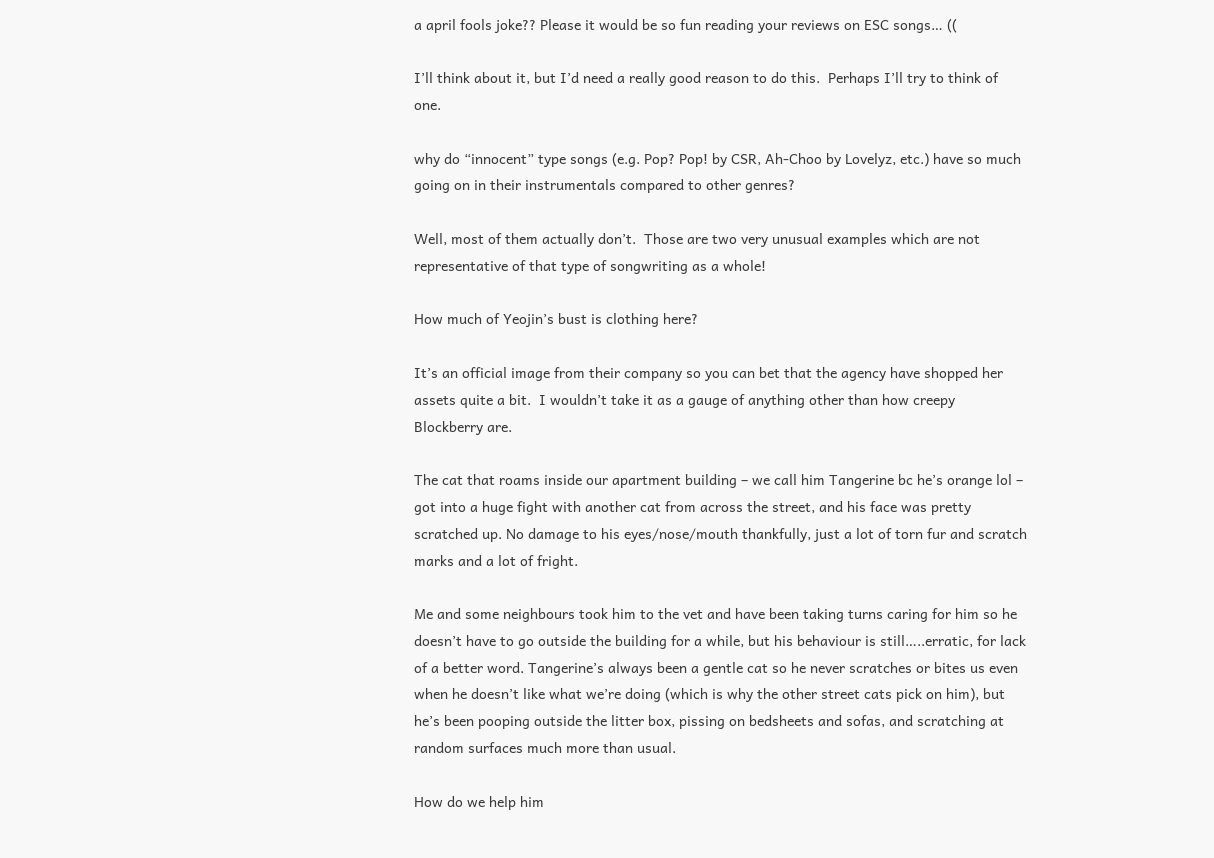a april fools joke?? Please it would be so fun reading your reviews on ESC songs… ((

I’ll think about it, but I’d need a really good reason to do this.  Perhaps I’ll try to think of one.

why do “innocent” type songs (e.g. Pop? Pop! by CSR, Ah-Choo by Lovelyz, etc.) have so much going on in their instrumentals compared to other genres?

Well, most of them actually don’t.  Those are two very unusual examples which are not representative of that type of songwriting as a whole!

How much of Yeojin’s bust is clothing here?

It’s an official image from their company so you can bet that the agency have shopped her assets quite a bit.  I wouldn’t take it as a gauge of anything other than how creepy Blockberry are.

The cat that roams inside our apartment building – we call him Tangerine bc he’s orange lol – got into a huge fight with another cat from across the street, and his face was pretty scratched up. No damage to his eyes/nose/mouth thankfully, just a lot of torn fur and scratch marks and a lot of fright.

Me and some neighbours took him to the vet and have been taking turns caring for him so he doesn’t have to go outside the building for a while, but his behaviour is still…..erratic, for lack of a better word. Tangerine’s always been a gentle cat so he never scratches or bites us even when he doesn’t like what we’re doing (which is why the other street cats pick on him), but he’s been pooping outside the litter box, pissing on bedsheets and sofas, and scratching at random surfaces much more than usual.

How do we help him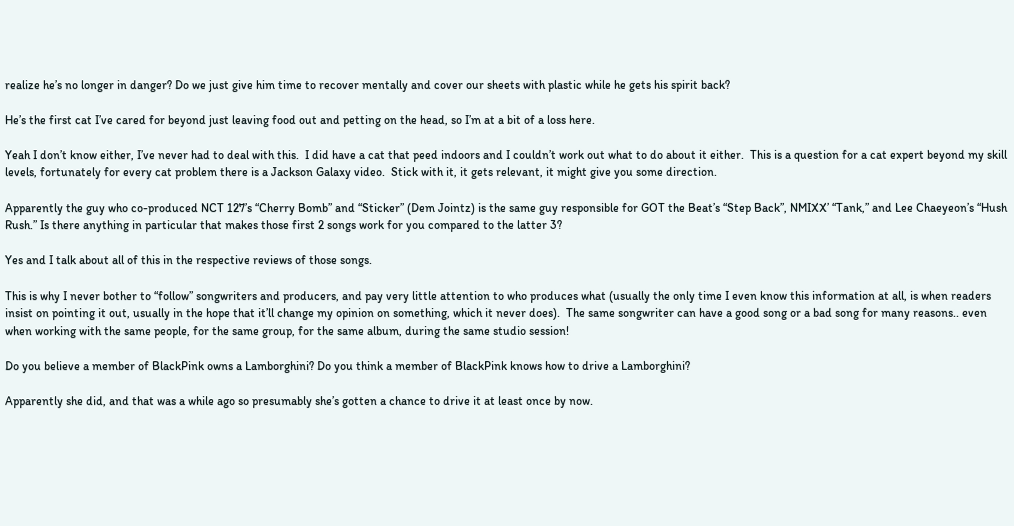realize he’s no longer in danger? Do we just give him time to recover mentally and cover our sheets with plastic while he gets his spirit back?

He’s the first cat I’ve cared for beyond just leaving food out and petting on the head, so I’m at a bit of a loss here.

Yeah I don’t know either, I’ve never had to deal with this.  I did have a cat that peed indoors and I couldn’t work out what to do about it either.  This is a question for a cat expert beyond my skill levels, fortunately for every cat problem there is a Jackson Galaxy video.  Stick with it, it gets relevant, it might give you some direction.

Apparently the guy who co-produced NCT 127’s “Cherry Bomb” and “Sticker” (Dem Jointz) is the same guy responsible for GOT the Beat’s “Step Back”, NMIXX’ “Tank,” and Lee Chaeyeon’s “Hush Rush.” Is there anything in particular that makes those first 2 songs work for you compared to the latter 3?

Yes and I talk about all of this in the respective reviews of those songs.

This is why I never bother to “follow” songwriters and producers, and pay very little attention to who produces what (usually the only time I even know this information at all, is when readers insist on pointing it out, usually in the hope that it’ll change my opinion on something, which it never does).  The same songwriter can have a good song or a bad song for many reasons.. even when working with the same people, for the same group, for the same album, during the same studio session!

Do you believe a member of BlackPink owns a Lamborghini? Do you think a member of BlackPink knows how to drive a Lamborghini?

Apparently she did, and that was a while ago so presumably she’s gotten a chance to drive it at least once by now.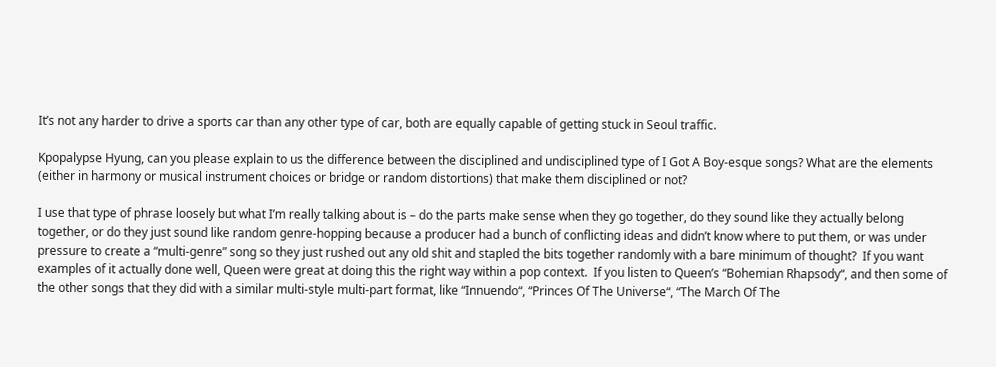It’s not any harder to drive a sports car than any other type of car, both are equally capable of getting stuck in Seoul traffic.

Kpopalypse Hyung, can you please explain to us the difference between the disciplined and undisciplined type of I Got A Boy-esque songs? What are the elements (either in harmony or musical instrument choices or bridge or random distortions) that make them disciplined or not?

I use that type of phrase loosely but what I’m really talking about is – do the parts make sense when they go together, do they sound like they actually belong together, or do they just sound like random genre-hopping because a producer had a bunch of conflicting ideas and didn’t know where to put them, or was under pressure to create a “multi-genre” song so they just rushed out any old shit and stapled the bits together randomly with a bare minimum of thought?  If you want examples of it actually done well, Queen were great at doing this the right way within a pop context.  If you listen to Queen’s “Bohemian Rhapsody“, and then some of the other songs that they did with a similar multi-style multi-part format, like “Innuendo“, “Princes Of The Universe“, “The March Of The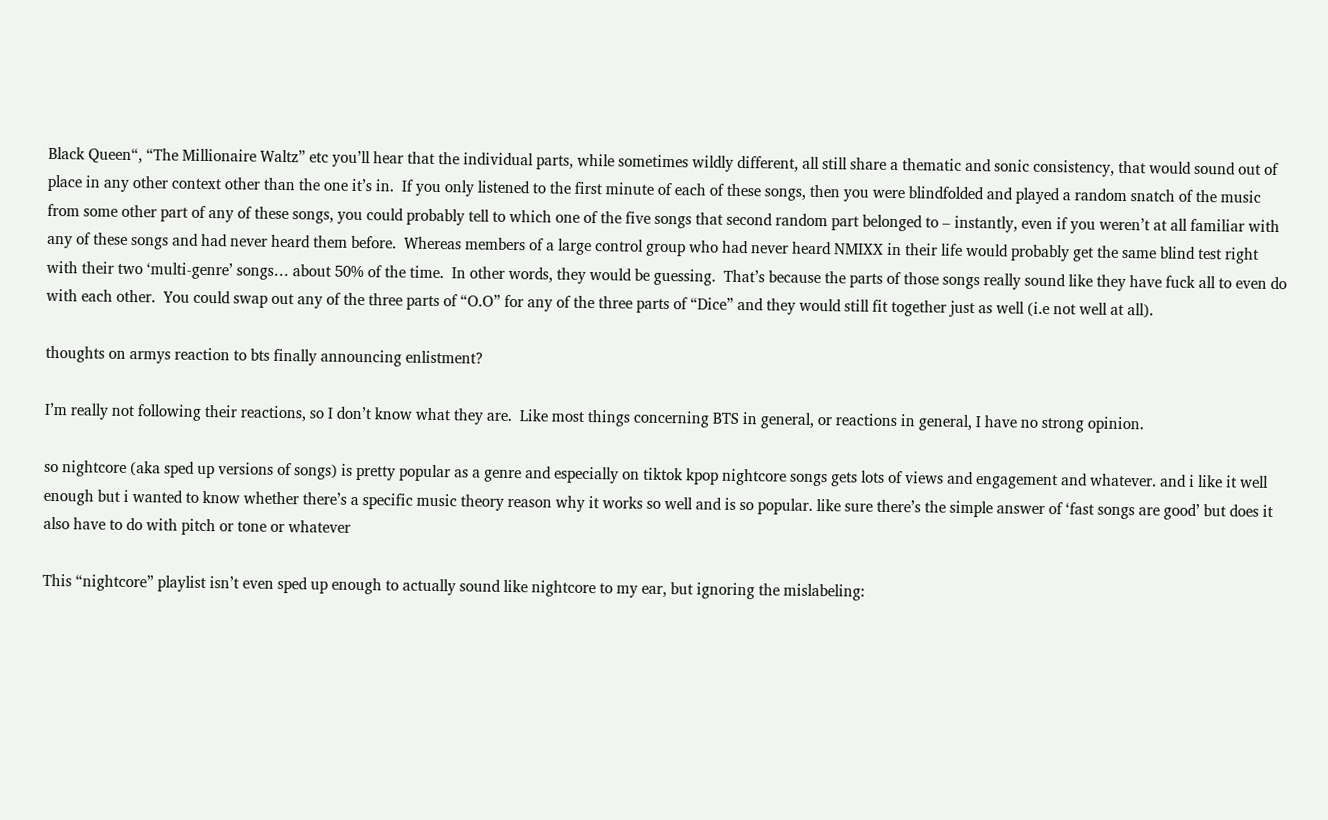Black Queen“, “The Millionaire Waltz” etc you’ll hear that the individual parts, while sometimes wildly different, all still share a thematic and sonic consistency, that would sound out of place in any other context other than the one it’s in.  If you only listened to the first minute of each of these songs, then you were blindfolded and played a random snatch of the music from some other part of any of these songs, you could probably tell to which one of the five songs that second random part belonged to – instantly, even if you weren’t at all familiar with any of these songs and had never heard them before.  Whereas members of a large control group who had never heard NMIXX in their life would probably get the same blind test right with their two ‘multi-genre’ songs… about 50% of the time.  In other words, they would be guessing.  That’s because the parts of those songs really sound like they have fuck all to even do with each other.  You could swap out any of the three parts of “O.O” for any of the three parts of “Dice” and they would still fit together just as well (i.e not well at all).

thoughts on armys reaction to bts finally announcing enlistment?

I’m really not following their reactions, so I don’t know what they are.  Like most things concerning BTS in general, or reactions in general, I have no strong opinion.

so nightcore (aka sped up versions of songs) is pretty popular as a genre and especially on tiktok kpop nightcore songs gets lots of views and engagement and whatever. and i like it well enough but i wanted to know whether there’s a specific music theory reason why it works so well and is so popular. like sure there’s the simple answer of ‘fast songs are good’ but does it also have to do with pitch or tone or whatever

This “nightcore” playlist isn’t even sped up enough to actually sound like nightcore to my ear, but ignoring the mislabeling: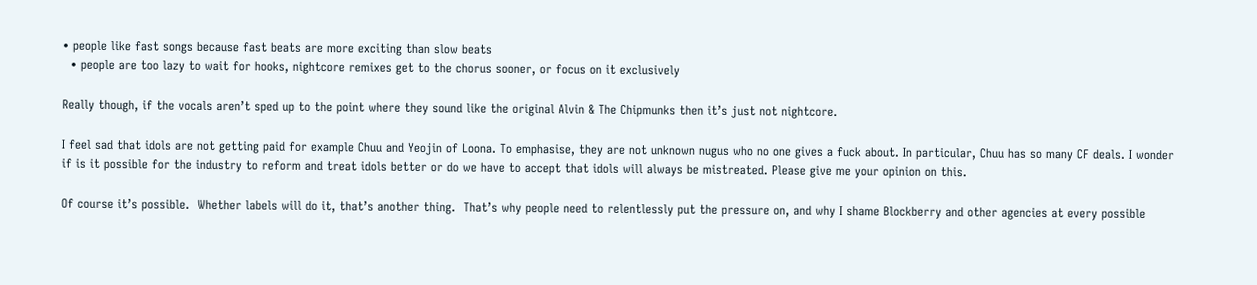• people like fast songs because fast beats are more exciting than slow beats
  • people are too lazy to wait for hooks, nightcore remixes get to the chorus sooner, or focus on it exclusively

Really though, if the vocals aren’t sped up to the point where they sound like the original Alvin & The Chipmunks then it’s just not nightcore.

I feel sad that idols are not getting paid for example Chuu and Yeojin of Loona. To emphasise, they are not unknown nugus who no one gives a fuck about. In particular, Chuu has so many CF deals. I wonder if is it possible for the industry to reform and treat idols better or do we have to accept that idols will always be mistreated. Please give me your opinion on this.

Of course it’s possible.  Whether labels will do it, that’s another thing.  That’s why people need to relentlessly put the pressure on, and why I shame Blockberry and other agencies at every possible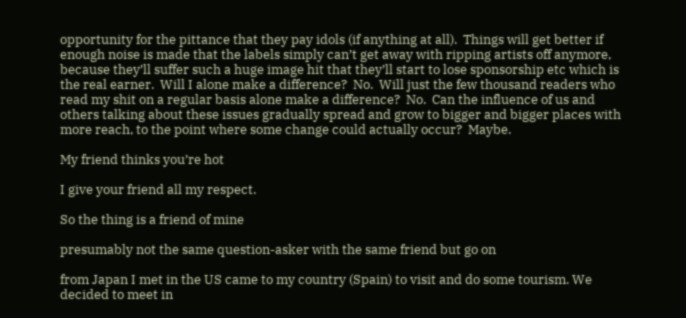opportunity for the pittance that they pay idols (if anything at all).  Things will get better if enough noise is made that the labels simply can’t get away with ripping artists off anymore, because they’ll suffer such a huge image hit that they’ll start to lose sponsorship etc which is the real earner.  Will I alone make a difference?  No.  Will just the few thousand readers who read my shit on a regular basis alone make a difference?  No.  Can the influence of us and others talking about these issues gradually spread and grow to bigger and bigger places with more reach, to the point where some change could actually occur?  Maybe.

My friend thinks you’re hot

I give your friend all my respect.

So the thing is a friend of mine

presumably not the same question-asker with the same friend but go on

from Japan I met in the US came to my country (Spain) to visit and do some tourism. We decided to meet in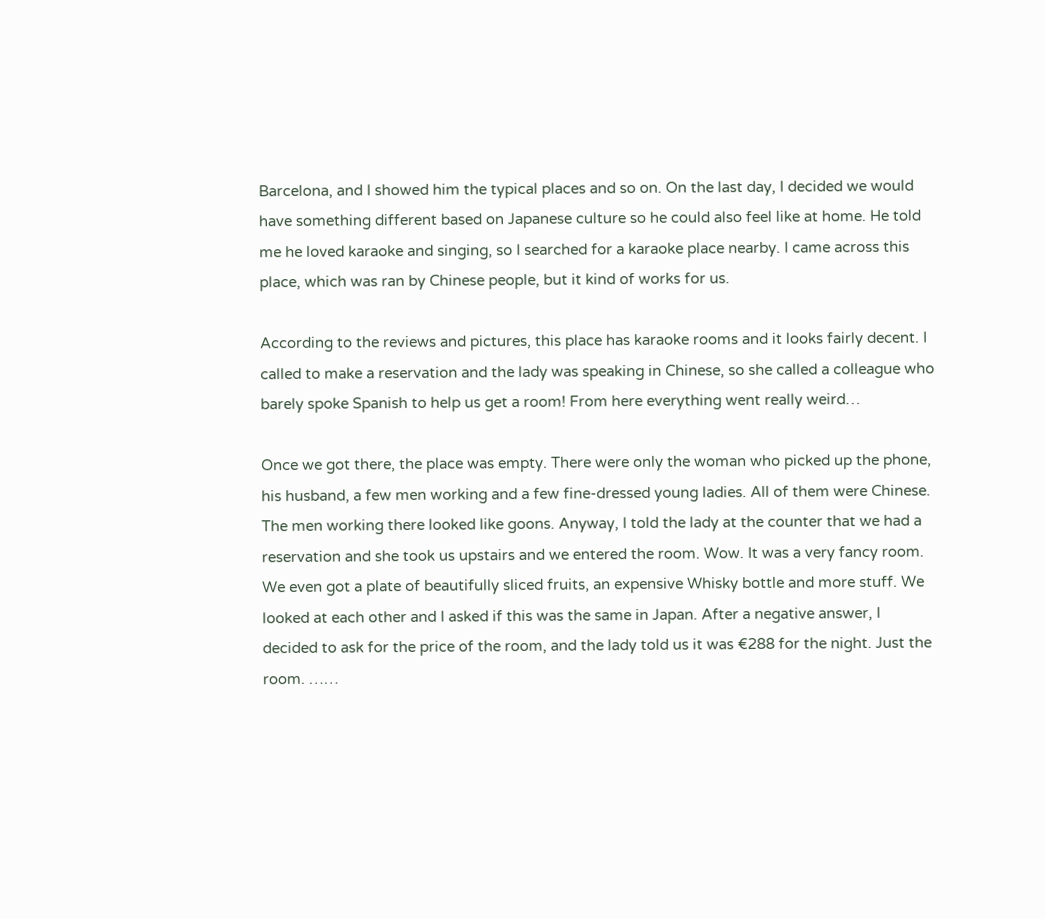Barcelona, and I showed him the typical places and so on. On the last day, I decided we would have something different based on Japanese culture so he could also feel like at home. He told me he loved karaoke and singing, so I searched for a karaoke place nearby. I came across this place, which was ran by Chinese people, but it kind of works for us.

According to the reviews and pictures, this place has karaoke rooms and it looks fairly decent. I called to make a reservation and the lady was speaking in Chinese, so she called a colleague who barely spoke Spanish to help us get a room! From here everything went really weird…

Once we got there, the place was empty. There were only the woman who picked up the phone, his husband, a few men working and a few fine-dressed young ladies. All of them were Chinese. The men working there looked like goons. Anyway, I told the lady at the counter that we had a reservation and she took us upstairs and we entered the room. Wow. It was a very fancy room. We even got a plate of beautifully sliced fruits, an expensive Whisky bottle and more stuff. We looked at each other and I asked if this was the same in Japan. After a negative answer, I decided to ask for the price of the room, and the lady told us it was €288 for the night. Just the room. ……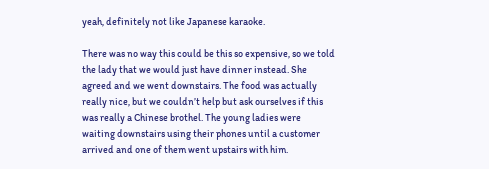yeah, definitely not like Japanese karaoke.

There was no way this could be this so expensive, so we told the lady that we would just have dinner instead. She agreed and we went downstairs. The food was actually really nice, but we couldn’t help but ask ourselves if this was really a Chinese brothel. The young ladies were waiting downstairs using their phones until a customer arrived and one of them went upstairs with him.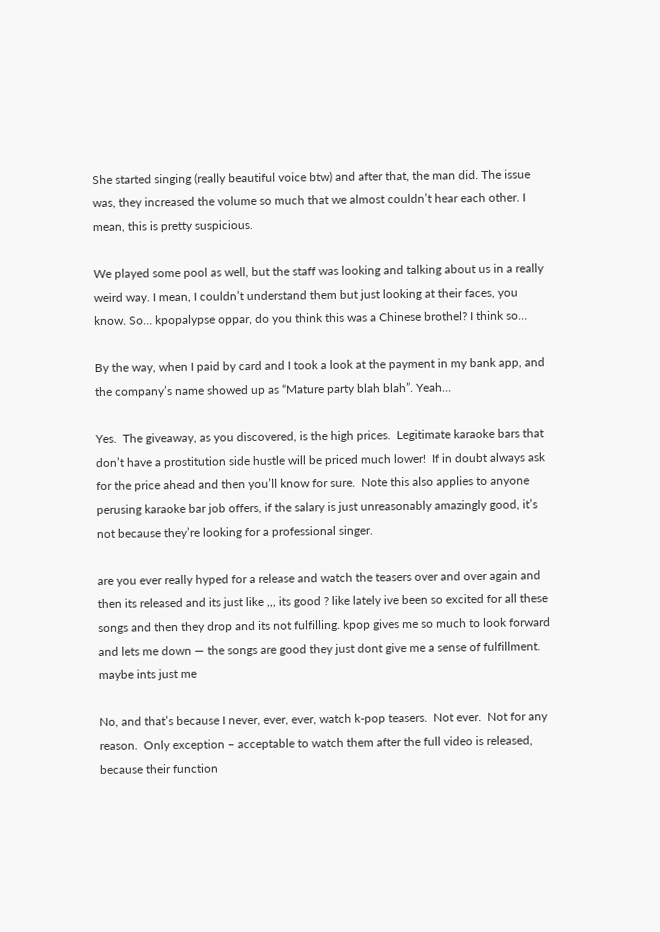She started singing (really beautiful voice btw) and after that, the man did. The issue was, they increased the volume so much that we almost couldn’t hear each other. I mean, this is pretty suspicious.

We played some pool as well, but the staff was looking and talking about us in a really weird way. I mean, I couldn’t understand them but just looking at their faces, you know. So… kpopalypse oppar, do you think this was a Chinese brothel? I think so…

By the way, when I paid by card and I took a look at the payment in my bank app, and the company’s name showed up as “Mature party blah blah”. Yeah…

Yes.  The giveaway, as you discovered, is the high prices.  Legitimate karaoke bars that don’t have a prostitution side hustle will be priced much lower!  If in doubt always ask for the price ahead and then you’ll know for sure.  Note this also applies to anyone perusing karaoke bar job offers, if the salary is just unreasonably amazingly good, it’s not because they’re looking for a professional singer.

are you ever really hyped for a release and watch the teasers over and over again and then its released and its just like ,,, its good ? like lately ive been so excited for all these songs and then they drop and its not fulfilling. kpop gives me so much to look forward and lets me down — the songs are good they just dont give me a sense of fulfillment. maybe ints just me

No, and that’s because I never, ever, ever, watch k-pop teasers.  Not ever.  Not for any reason.  Only exception – acceptable to watch them after the full video is released, because their function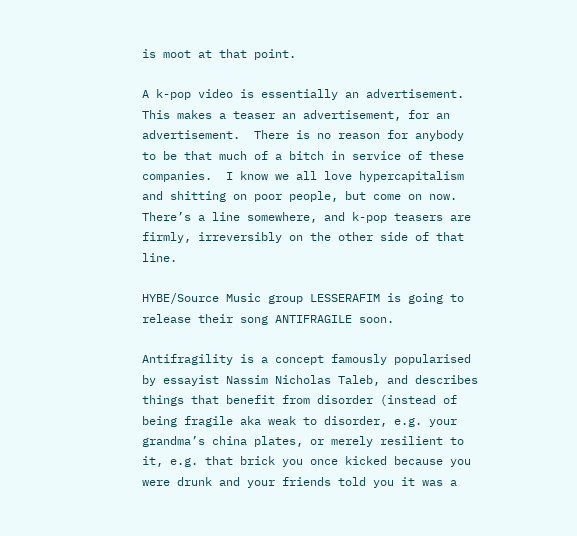is moot at that point.

A k-pop video is essentially an advertisement.  This makes a teaser an advertisement, for an advertisement.  There is no reason for anybody to be that much of a bitch in service of these companies.  I know we all love hypercapitalism and shitting on poor people, but come on now.  There’s a line somewhere, and k-pop teasers are firmly, irreversibly on the other side of that line.

HYBE/Source Music group LESSERAFIM is going to release their song ANTIFRAGILE soon.

Antifragility is a concept famously popularised by essayist Nassim Nicholas Taleb, and describes things that benefit from disorder (instead of being fragile aka weak to disorder, e.g. your grandma’s china plates, or merely resilient to it, e.g. that brick you once kicked because you were drunk and your friends told you it was a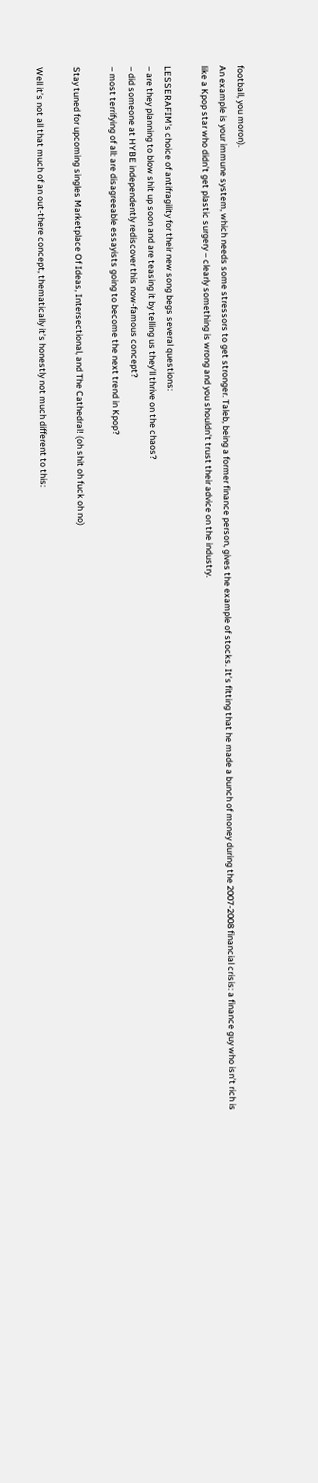football, you moron).
An example is your immune system, which needs some stressors to get stronger. Taleb, being a former finance person, gives the example of stocks. It’s fitting that he made a bunch of money during the 2007-2008 financial crisis: a finance guy who isn’t rich is like a Kpop star who didn’t get plastic surgery – clearly something is wrong and you shouldn’t trust their advice on the industry.

LESSERAFIM’s choice of antifragility for their new song begs several questions:
– are they planning to blow shit up soon and are teasing it by telling us they’ll thrive on the chaos?
– did someone at HYBE independently rediscover this now-famous concept?
– most terrifying of all: are disagreeable essayists going to become the next trend in Kpop?

Stay tuned for upcoming singles Marketplace Of Ideas, Intersectional, and The Cathedral! (oh shit oh fuck oh no)

Well it’s not all that much of an out-there concept, thematically it’s honestly not much different to this: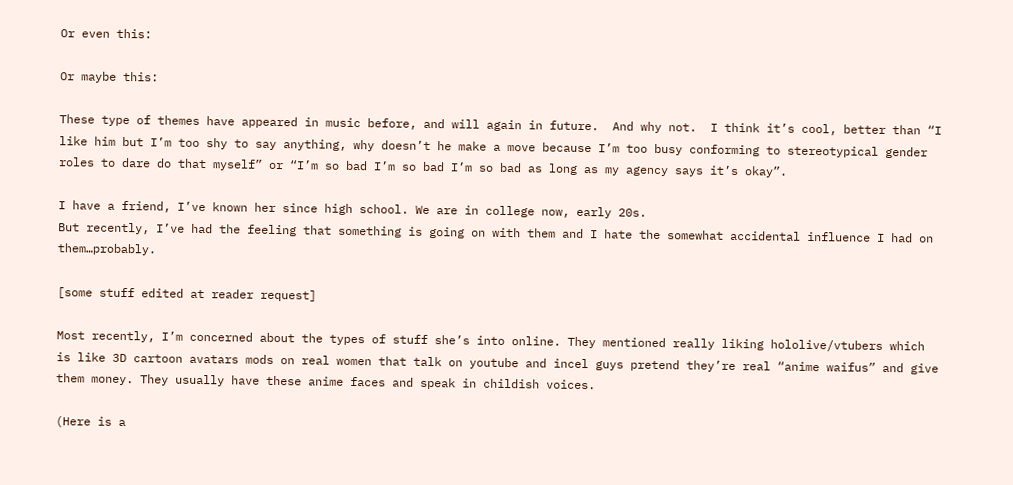Or even this:

Or maybe this:

These type of themes have appeared in music before, and will again in future.  And why not.  I think it’s cool, better than “I like him but I’m too shy to say anything, why doesn’t he make a move because I’m too busy conforming to stereotypical gender roles to dare do that myself” or “I’m so bad I’m so bad I’m so bad as long as my agency says it’s okay”.

I have a friend, I’ve known her since high school. We are in college now, early 20s.
But recently, I’ve had the feeling that something is going on with them and I hate the somewhat accidental influence I had on them…probably.

[some stuff edited at reader request]

Most recently, I’m concerned about the types of stuff she’s into online. They mentioned really liking hololive/vtubers which is like 3D cartoon avatars mods on real women that talk on youtube and incel guys pretend they’re real “anime waifus” and give them money. They usually have these anime faces and speak in childish voices.

(Here is a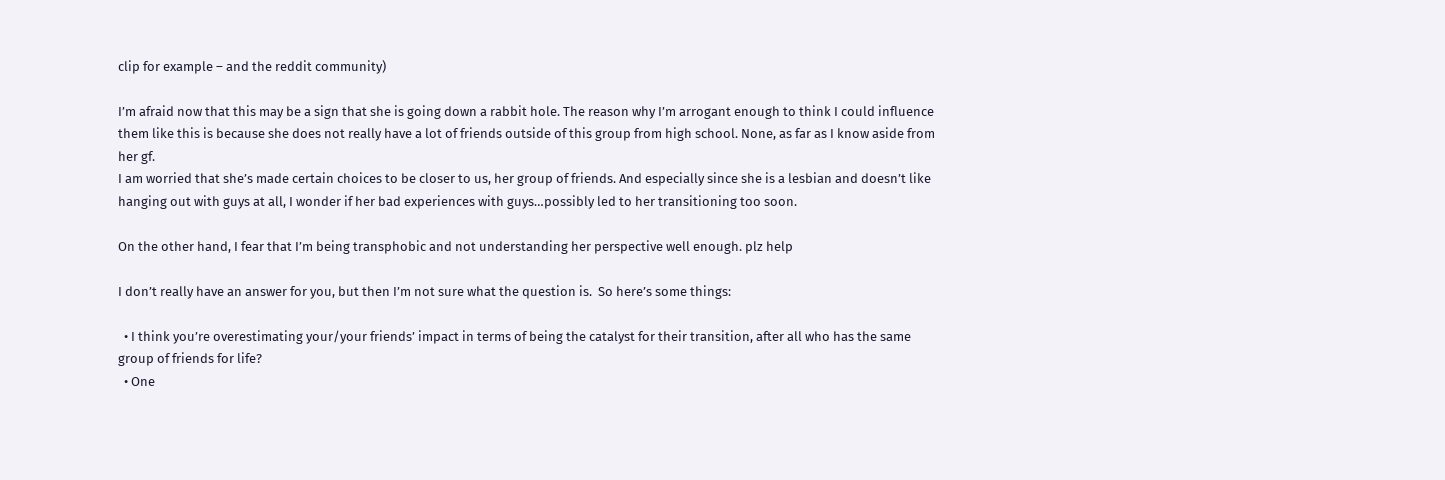clip for example – and the reddit community)

I’m afraid now that this may be a sign that she is going down a rabbit hole. The reason why I’m arrogant enough to think I could influence them like this is because she does not really have a lot of friends outside of this group from high school. None, as far as I know aside from her gf.
I am worried that she’s made certain choices to be closer to us, her group of friends. And especially since she is a lesbian and doesn’t like hanging out with guys at all, I wonder if her bad experiences with guys…possibly led to her transitioning too soon.

On the other hand, I fear that I’m being transphobic and not understanding her perspective well enough. plz help

I don’t really have an answer for you, but then I’m not sure what the question is.  So here’s some things:

  • I think you’re overestimating your/your friends’ impact in terms of being the catalyst for their transition, after all who has the same group of friends for life?
  • One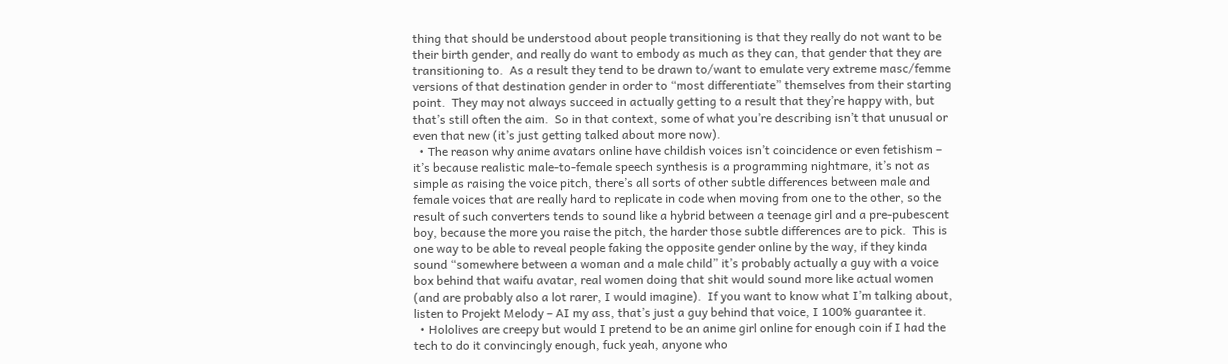thing that should be understood about people transitioning is that they really do not want to be their birth gender, and really do want to embody as much as they can, that gender that they are transitioning to.  As a result they tend to be drawn to/want to emulate very extreme masc/femme versions of that destination gender in order to “most differentiate” themselves from their starting point.  They may not always succeed in actually getting to a result that they’re happy with, but that’s still often the aim.  So in that context, some of what you’re describing isn’t that unusual or even that new (it’s just getting talked about more now).
  • The reason why anime avatars online have childish voices isn’t coincidence or even fetishism – it’s because realistic male-to-female speech synthesis is a programming nightmare, it’s not as simple as raising the voice pitch, there’s all sorts of other subtle differences between male and female voices that are really hard to replicate in code when moving from one to the other, so the result of such converters tends to sound like a hybrid between a teenage girl and a pre-pubescent boy, because the more you raise the pitch, the harder those subtle differences are to pick.  This is one way to be able to reveal people faking the opposite gender online by the way, if they kinda sound “somewhere between a woman and a male child” it’s probably actually a guy with a voice box behind that waifu avatar, real women doing that shit would sound more like actual women (and are probably also a lot rarer, I would imagine).  If you want to know what I’m talking about, listen to Projekt Melody – AI my ass, that’s just a guy behind that voice, I 100% guarantee it.
  • Hololives are creepy but would I pretend to be an anime girl online for enough coin if I had the tech to do it convincingly enough, fuck yeah, anyone who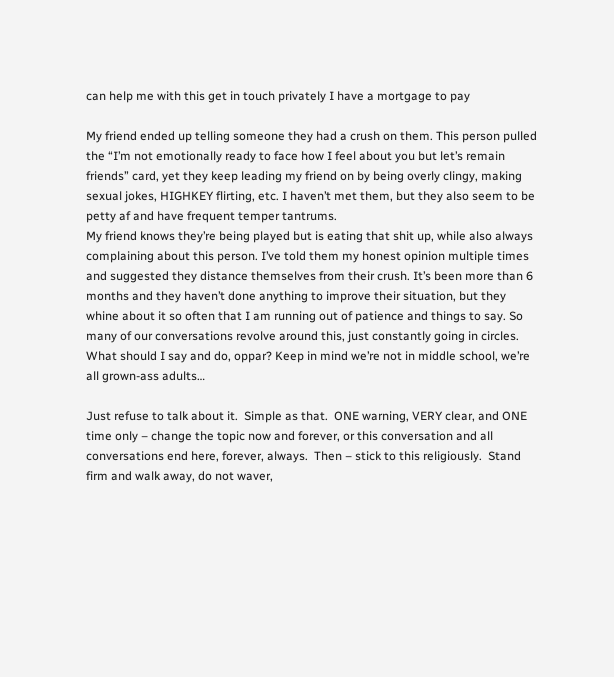can help me with this get in touch privately I have a mortgage to pay

My friend ended up telling someone they had a crush on them. This person pulled the “I’m not emotionally ready to face how I feel about you but let’s remain friends” card, yet they keep leading my friend on by being overly clingy, making sexual jokes, HIGHKEY flirting, etc. I haven’t met them, but they also seem to be petty af and have frequent temper tantrums.
My friend knows they’re being played but is eating that shit up, while also always complaining about this person. I’ve told them my honest opinion multiple times and suggested they distance themselves from their crush. It’s been more than 6 months and they haven’t done anything to improve their situation, but they whine about it so often that I am running out of patience and things to say. So many of our conversations revolve around this, just constantly going in circles. What should I say and do, oppar? Keep in mind we’re not in middle school, we’re all grown-ass adults…

Just refuse to talk about it.  Simple as that.  ONE warning, VERY clear, and ONE time only – change the topic now and forever, or this conversation and all conversations end here, forever, always.  Then – stick to this religiously.  Stand firm and walk away, do not waver,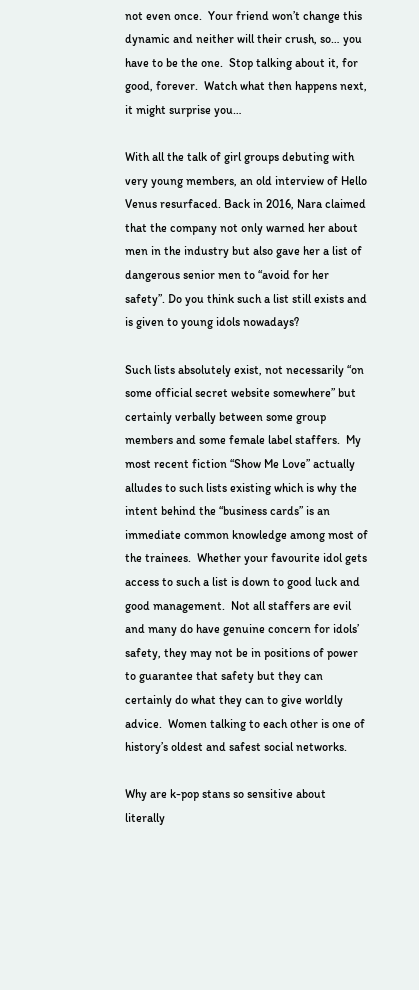not even once.  Your friend won’t change this dynamic and neither will their crush, so… you have to be the one.  Stop talking about it, for good, forever.  Watch what then happens next, it might surprise you…

With all the talk of girl groups debuting with very young members, an old interview of Hello Venus resurfaced. Back in 2016, Nara claimed that the company not only warned her about men in the industry but also gave her a list of dangerous senior men to “avoid for her safety”. Do you think such a list still exists and is given to young idols nowadays?

Such lists absolutely exist, not necessarily “on some official secret website somewhere” but certainly verbally between some group members and some female label staffers.  My most recent fiction “Show Me Love” actually alludes to such lists existing which is why the intent behind the “business cards” is an immediate common knowledge among most of the trainees.  Whether your favourite idol gets access to such a list is down to good luck and good management.  Not all staffers are evil and many do have genuine concern for idols’ safety, they may not be in positions of power to guarantee that safety but they can certainly do what they can to give worldly advice.  Women talking to each other is one of history’s oldest and safest social networks.

Why are k-pop stans so sensitive about literally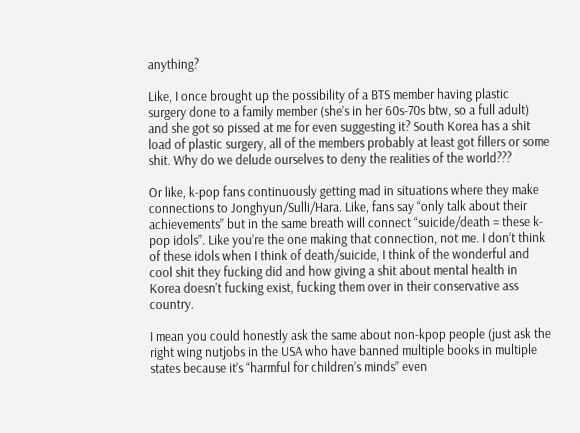anything?

Like, I once brought up the possibility of a BTS member having plastic surgery done to a family member (she’s in her 60s-70s btw, so a full adult) and she got so pissed at me for even suggesting it? South Korea has a shit load of plastic surgery, all of the members probably at least got fillers or some shit. Why do we delude ourselves to deny the realities of the world???

Or like, k-pop fans continuously getting mad in situations where they make connections to Jonghyun/Sulli/Hara. Like, fans say “only talk about their achievements” but in the same breath will connect “suicide/death = these k-pop idols”. Like you’re the one making that connection, not me. I don’t think of these idols when I think of death/suicide, I think of the wonderful and cool shit they fucking did and how giving a shit about mental health in Korea doesn’t fucking exist, fucking them over in their conservative ass country.

I mean you could honestly ask the same about non-kpop people (just ask the right wing nutjobs in the USA who have banned multiple books in multiple states because it’s “harmful for children’s minds” even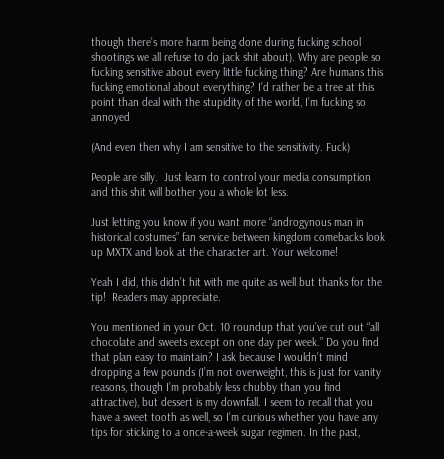though there’s more harm being done during fucking school shootings we all refuse to do jack shit about). Why are people so fucking sensitive about every little fucking thing? Are humans this fucking emotional about everything? I’d rather be a tree at this point than deal with the stupidity of the world, I’m fucking so annoyed

(And even then why I am sensitive to the sensitivity. Fuck)

People are silly.  Just learn to control your media consumption and this shit will bother you a whole lot less.

Just letting you know if you want more “androgynous man in historical costumes” fan service between kingdom comebacks look up MXTX and look at the character art. Your welcome!

Yeah I did, this didn’t hit with me quite as well but thanks for the tip!  Readers may appreciate.

You mentioned in your Oct. 10 roundup that you’ve cut out “all chocolate and sweets except on one day per week.” Do you find that plan easy to maintain? I ask because I wouldn’t mind dropping a few pounds (I’m not overweight, this is just for vanity reasons, though I’m probably less chubby than you find attractive), but dessert is my downfall. I seem to recall that you have a sweet tooth as well, so I’m curious whether you have any tips for sticking to a once-a-week sugar regimen. In the past,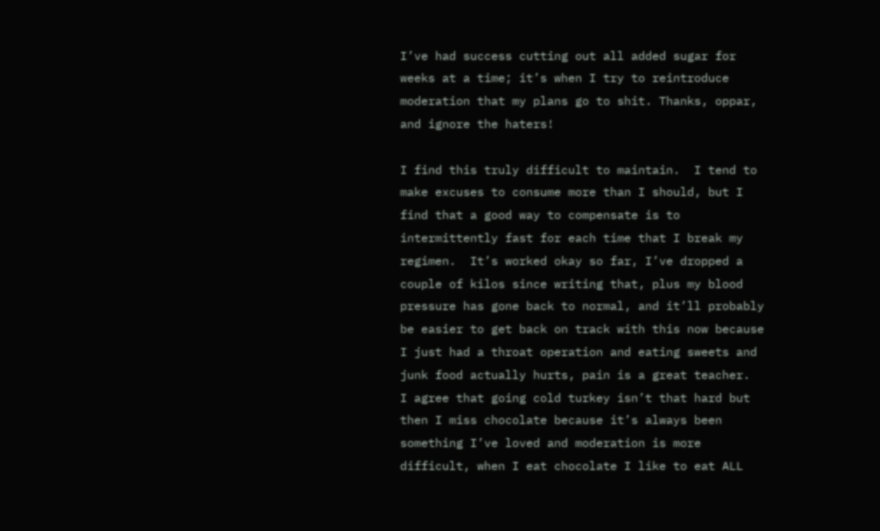I’ve had success cutting out all added sugar for weeks at a time; it’s when I try to reintroduce moderation that my plans go to shit. Thanks, oppar, and ignore the haters!

I find this truly difficult to maintain.  I tend to make excuses to consume more than I should, but I find that a good way to compensate is to intermittently fast for each time that I break my regimen.  It’s worked okay so far, I’ve dropped a couple of kilos since writing that, plus my blood pressure has gone back to normal, and it’ll probably be easier to get back on track with this now because I just had a throat operation and eating sweets and junk food actually hurts, pain is a great teacher.  I agree that going cold turkey isn’t that hard but then I miss chocolate because it’s always been something I’ve loved and moderation is more difficult, when I eat chocolate I like to eat ALL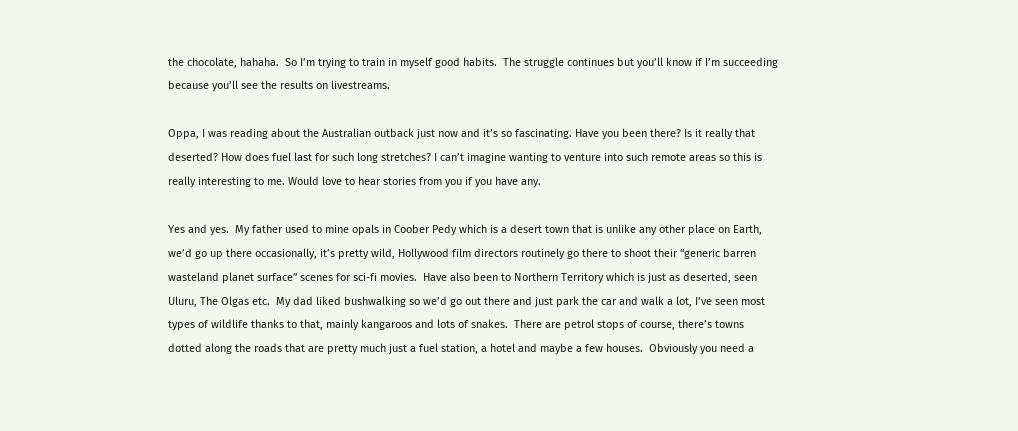the chocolate, hahaha.  So I’m trying to train in myself good habits.  The struggle continues but you’ll know if I’m succeeding because you’ll see the results on livestreams.

Oppa, I was reading about the Australian outback just now and it’s so fascinating. Have you been there? Is it really that deserted? How does fuel last for such long stretches? I can’t imagine wanting to venture into such remote areas so this is really interesting to me. Would love to hear stories from you if you have any.

Yes and yes.  My father used to mine opals in Coober Pedy which is a desert town that is unlike any other place on Earth, we’d go up there occasionally, it’s pretty wild, Hollywood film directors routinely go there to shoot their “generic barren wasteland planet surface” scenes for sci-fi movies.  Have also been to Northern Territory which is just as deserted, seen Uluru, The Olgas etc.  My dad liked bushwalking so we’d go out there and just park the car and walk a lot, I’ve seen most types of wildlife thanks to that, mainly kangaroos and lots of snakes.  There are petrol stops of course, there’s towns dotted along the roads that are pretty much just a fuel station, a hotel and maybe a few houses.  Obviously you need a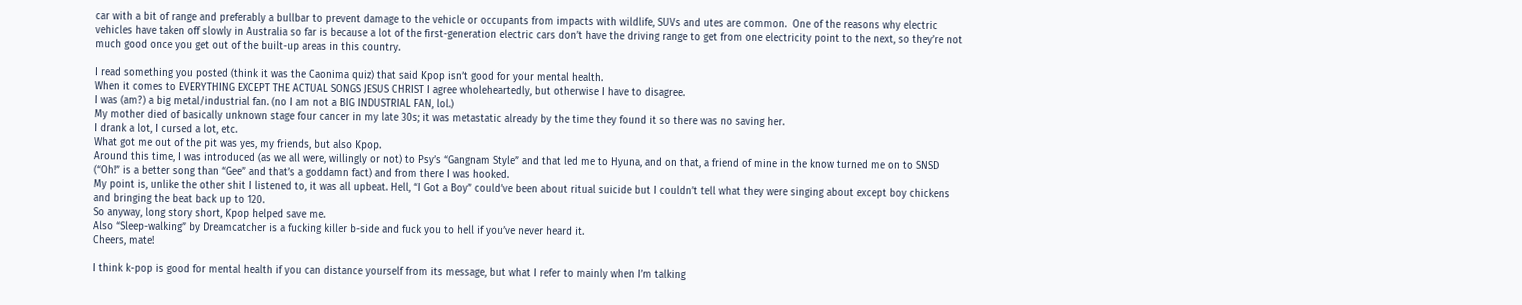car with a bit of range and preferably a bullbar to prevent damage to the vehicle or occupants from impacts with wildlife, SUVs and utes are common.  One of the reasons why electric vehicles have taken off slowly in Australia so far is because a lot of the first-generation electric cars don’t have the driving range to get from one electricity point to the next, so they’re not much good once you get out of the built-up areas in this country.

I read something you posted (think it was the Caonima quiz) that said Kpop isn’t good for your mental health.
When it comes to EVERYTHING EXCEPT THE ACTUAL SONGS JESUS CHRIST I agree wholeheartedly, but otherwise I have to disagree.
I was (am?) a big metal/industrial fan. (no I am not a BIG INDUSTRIAL FAN, lol.)
My mother died of basically unknown stage four cancer in my late 30s; it was metastatic already by the time they found it so there was no saving her.
I drank a lot, I cursed a lot, etc.
What got me out of the pit was yes, my friends, but also Kpop.
Around this time, I was introduced (as we all were, willingly or not) to Psy’s “Gangnam Style” and that led me to Hyuna, and on that, a friend of mine in the know turned me on to SNSD (“Oh!” is a better song than “Gee” and that’s a goddamn fact) and from there I was hooked.
My point is, unlike the other shit I listened to, it was all upbeat. Hell, “I Got a Boy” could’ve been about ritual suicide but I couldn’t tell what they were singing about except boy chickens and bringing the beat back up to 120.
So anyway, long story short, Kpop helped save me.
Also “Sleep-walking” by Dreamcatcher is a fucking killer b-side and fuck you to hell if you’ve never heard it.
Cheers, mate!

I think k-pop is good for mental health if you can distance yourself from its message, but what I refer to mainly when I’m talking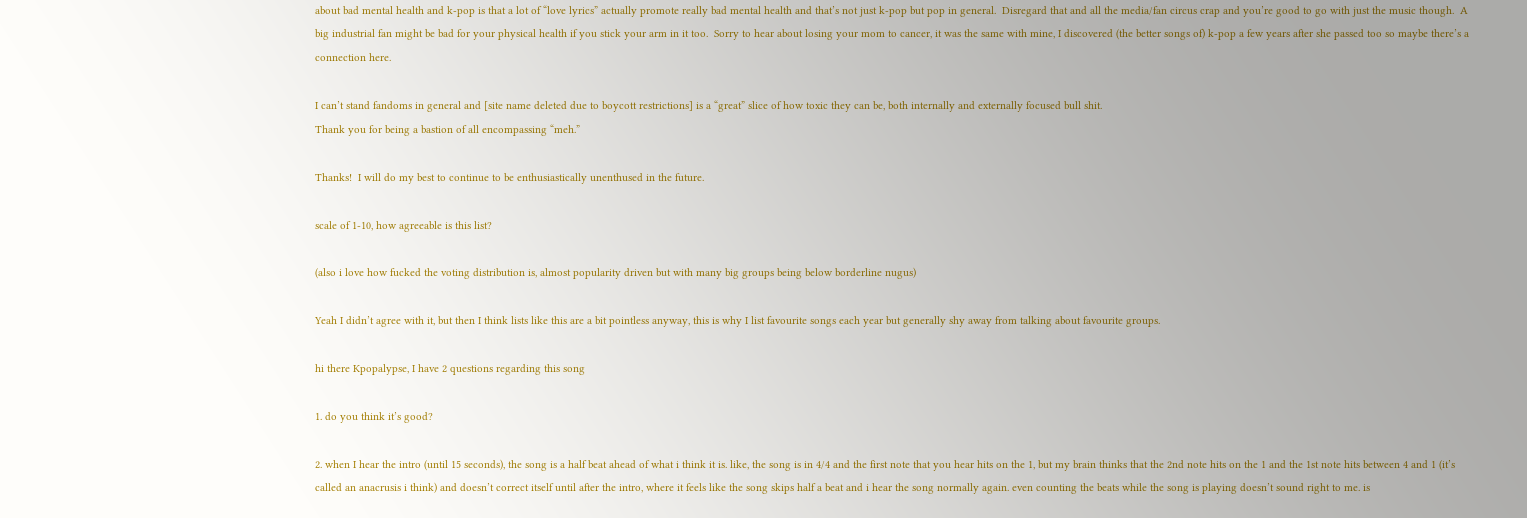about bad mental health and k-pop is that a lot of “love lyrics” actually promote really bad mental health and that’s not just k-pop but pop in general.  Disregard that and all the media/fan circus crap and you’re good to go with just the music though.  A big industrial fan might be bad for your physical health if you stick your arm in it too.  Sorry to hear about losing your mom to cancer, it was the same with mine, I discovered (the better songs of) k-pop a few years after she passed too so maybe there’s a connection here.

I can’t stand fandoms in general and [site name deleted due to boycott restrictions] is a “great” slice of how toxic they can be, both internally and externally focused bull shit.
Thank you for being a bastion of all encompassing “meh.”

Thanks!  I will do my best to continue to be enthusiastically unenthused in the future.

scale of 1-10, how agreeable is this list?

(also i love how fucked the voting distribution is, almost popularity driven but with many big groups being below borderline nugus)

Yeah I didn’t agree with it, but then I think lists like this are a bit pointless anyway, this is why I list favourite songs each year but generally shy away from talking about favourite groups.

hi there Kpopalypse, I have 2 questions regarding this song

1. do you think it’s good?

2. when I hear the intro (until 15 seconds), the song is a half beat ahead of what i think it is. like, the song is in 4/4 and the first note that you hear hits on the 1, but my brain thinks that the 2nd note hits on the 1 and the 1st note hits between 4 and 1 (it’s called an anacrusis i think) and doesn’t correct itself until after the intro, where it feels like the song skips half a beat and i hear the song normally again. even counting the beats while the song is playing doesn’t sound right to me. is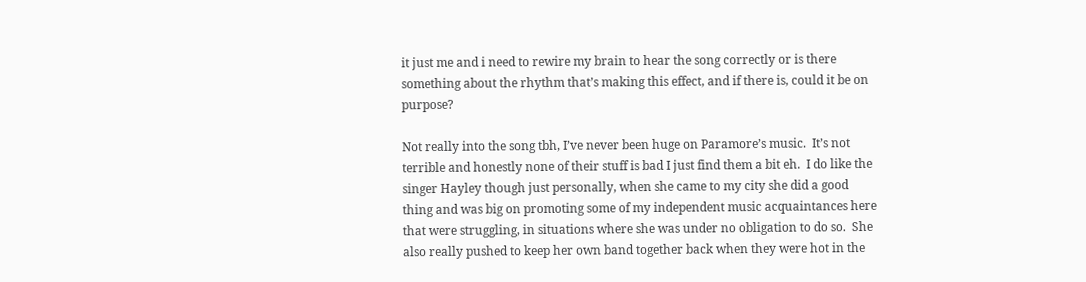it just me and i need to rewire my brain to hear the song correctly or is there something about the rhythm that’s making this effect, and if there is, could it be on purpose?

Not really into the song tbh, I’ve never been huge on Paramore’s music.  It’s not terrible and honestly none of their stuff is bad I just find them a bit eh.  I do like the singer Hayley though just personally, when she came to my city she did a good thing and was big on promoting some of my independent music acquaintances here that were struggling, in situations where she was under no obligation to do so.  She also really pushed to keep her own band together back when they were hot in the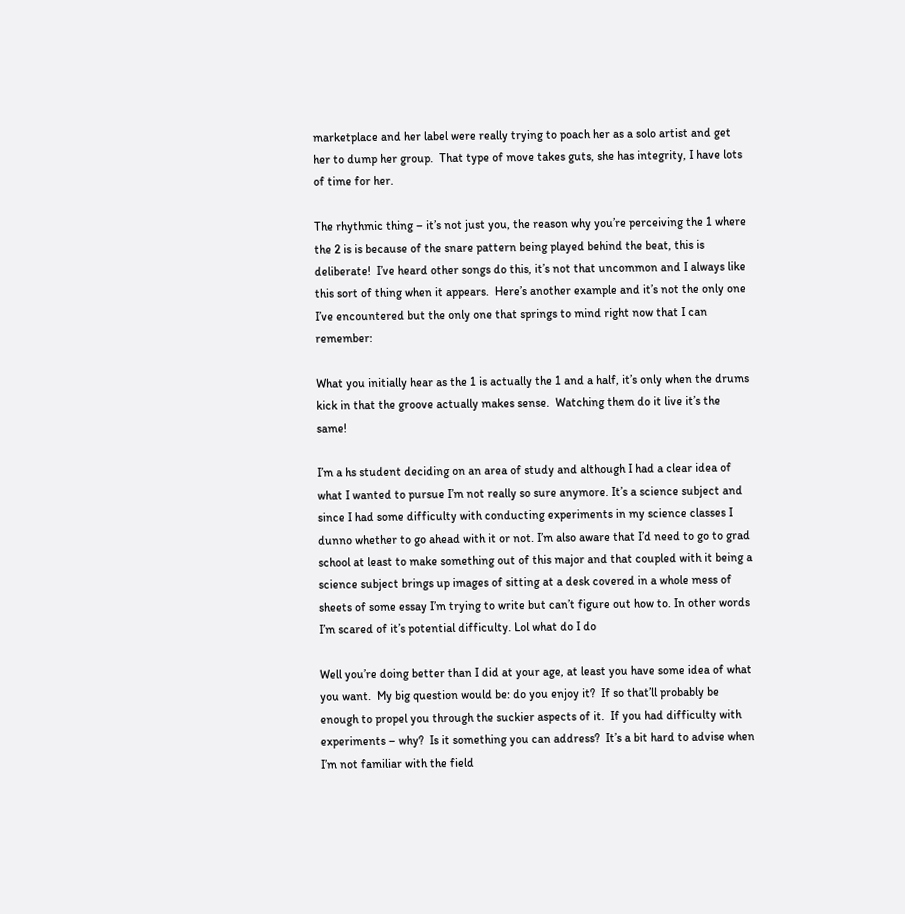marketplace and her label were really trying to poach her as a solo artist and get her to dump her group.  That type of move takes guts, she has integrity, I have lots of time for her.

The rhythmic thing – it’s not just you, the reason why you’re perceiving the 1 where the 2 is is because of the snare pattern being played behind the beat, this is deliberate!  I’ve heard other songs do this, it’s not that uncommon and I always like this sort of thing when it appears.  Here’s another example and it’s not the only one I’ve encountered but the only one that springs to mind right now that I can remember:

What you initially hear as the 1 is actually the 1 and a half, it’s only when the drums kick in that the groove actually makes sense.  Watching them do it live it’s the same!

I’m a hs student deciding on an area of study and although I had a clear idea of what I wanted to pursue I’m not really so sure anymore. It’s a science subject and since I had some difficulty with conducting experiments in my science classes I dunno whether to go ahead with it or not. I’m also aware that I’d need to go to grad school at least to make something out of this major and that coupled with it being a science subject brings up images of sitting at a desk covered in a whole mess of sheets of some essay I’m trying to write but can’t figure out how to. In other words I’m scared of it’s potential difficulty. Lol what do I do

Well you’re doing better than I did at your age, at least you have some idea of what you want.  My big question would be: do you enjoy it?  If so that’ll probably be enough to propel you through the suckier aspects of it.  If you had difficulty with experiments – why?  Is it something you can address?  It’s a bit hard to advise when I’m not familiar with the field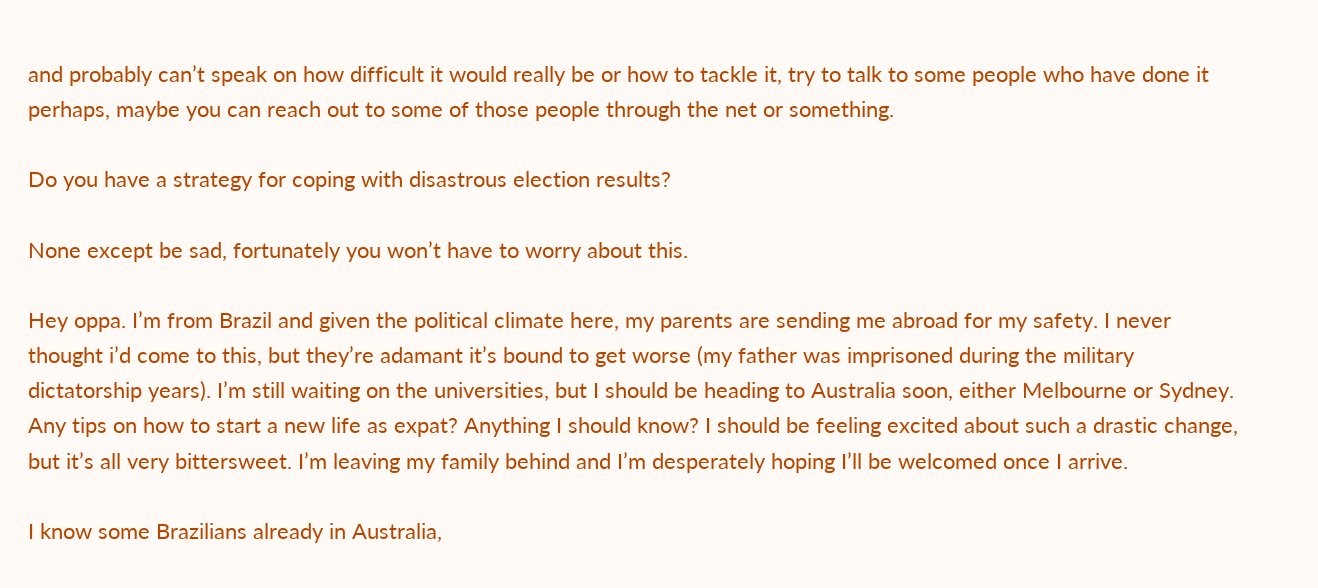and probably can’t speak on how difficult it would really be or how to tackle it, try to talk to some people who have done it perhaps, maybe you can reach out to some of those people through the net or something.

Do you have a strategy for coping with disastrous election results?

None except be sad, fortunately you won’t have to worry about this.

Hey oppa. I’m from Brazil and given the political climate here, my parents are sending me abroad for my safety. I never thought i’d come to this, but they’re adamant it’s bound to get worse (my father was imprisoned during the military dictatorship years). I’m still waiting on the universities, but I should be heading to Australia soon, either Melbourne or Sydney. Any tips on how to start a new life as expat? Anything I should know? I should be feeling excited about such a drastic change, but it’s all very bittersweet. I’m leaving my family behind and I’m desperately hoping I’ll be welcomed once I arrive.

I know some Brazilians already in Australia,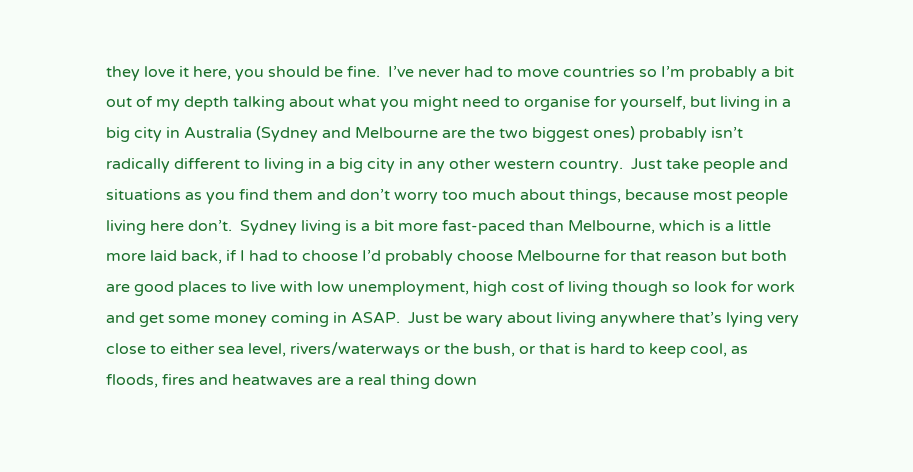they love it here, you should be fine.  I’ve never had to move countries so I’m probably a bit out of my depth talking about what you might need to organise for yourself, but living in a big city in Australia (Sydney and Melbourne are the two biggest ones) probably isn’t radically different to living in a big city in any other western country.  Just take people and situations as you find them and don’t worry too much about things, because most people living here don’t.  Sydney living is a bit more fast-paced than Melbourne, which is a little more laid back, if I had to choose I’d probably choose Melbourne for that reason but both are good places to live with low unemployment, high cost of living though so look for work and get some money coming in ASAP.  Just be wary about living anywhere that’s lying very close to either sea level, rivers/waterways or the bush, or that is hard to keep cool, as floods, fires and heatwaves are a real thing down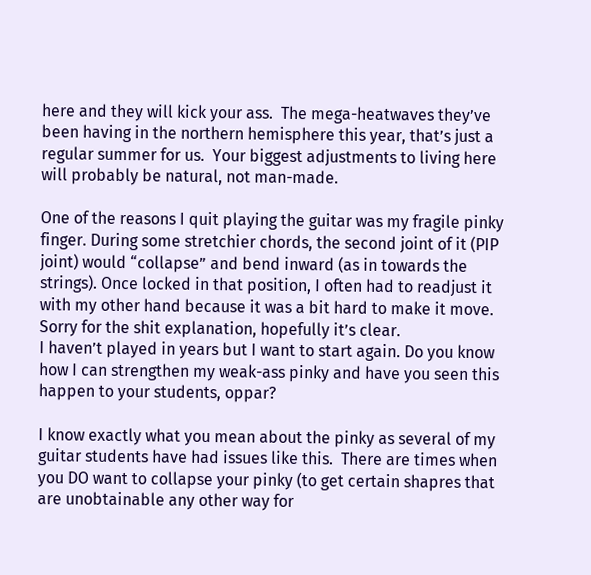here and they will kick your ass.  The mega-heatwaves they’ve been having in the northern hemisphere this year, that’s just a regular summer for us.  Your biggest adjustments to living here will probably be natural, not man-made.

One of the reasons I quit playing the guitar was my fragile pinky finger. During some stretchier chords, the second joint of it (PIP joint) would “collapse” and bend inward (as in towards the strings). Once locked in that position, I often had to readjust it with my other hand because it was a bit hard to make it move. Sorry for the shit explanation, hopefully it’s clear.
I haven’t played in years but I want to start again. Do you know how I can strengthen my weak-ass pinky and have you seen this happen to your students, oppar?

I know exactly what you mean about the pinky as several of my guitar students have had issues like this.  There are times when you DO want to collapse your pinky (to get certain shapres that are unobtainable any other way for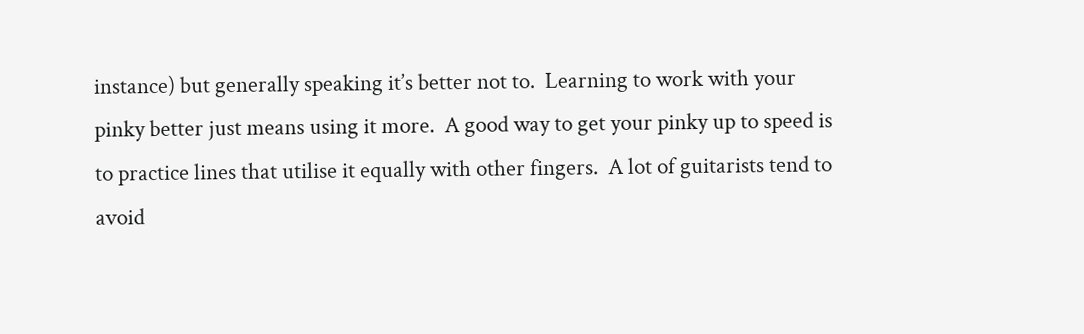instance) but generally speaking it’s better not to.  Learning to work with your pinky better just means using it more.  A good way to get your pinky up to speed is to practice lines that utilise it equally with other fingers.  A lot of guitarists tend to avoid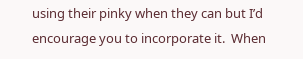using their pinky when they can but I’d encourage you to incorporate it.  When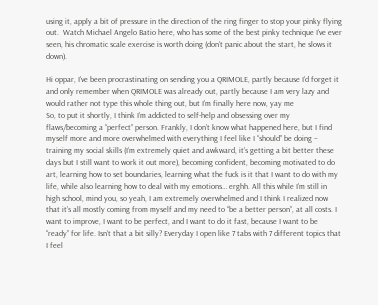using it, apply a bit of pressure in the direction of the ring finger to stop your pinky flying out.  Watch Michael Angelo Batio here, who has some of the best pinky technique I’ve ever seen, his chromatic scale exercise is worth doing (don’t panic about the start, he slows it down).

Hi oppar, I’ve been procrastinating on sending you a QRIMOLE, partly because I’d forget it and only remember when QRIMOLE was already out, partly because I am very lazy and would rather not type this whole thing out, but I’m finally here now, yay me
So, to put it shortly, I think I’m addicted to self-help and obsessing over my flaws/becoming a “perfect” person. Frankly, I don’t know what happened here, but I find myself more and more overwhelmed with everything I feel like I “should” be doing – training my social skills (I’m extremely quiet and awkward, it’s getting a bit better these days but I still want to work it out more), becoming confident, becoming motivated to do art, learning how to set boundaries, learning what the fuck is it that I want to do with my life, while also learning how to deal with my emotions… erghh. All this while I’m still in high school, mind you, so yeah, I am extremely overwhelmed and I think I realized now that it’s all mostly coming from myself and my need to “be a better person”, at all costs. I want to improve, I want to be perfect, and I want to do it fast, because I want to be “ready” for life. Isn’t that a bit silly? Everyday I open like 7 tabs with 7 different topics that I feel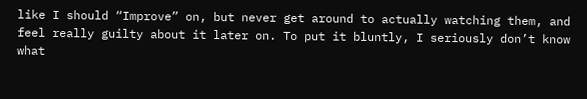like I should “Improve” on, but never get around to actually watching them, and feel really guilty about it later on. To put it bluntly, I seriously don’t know what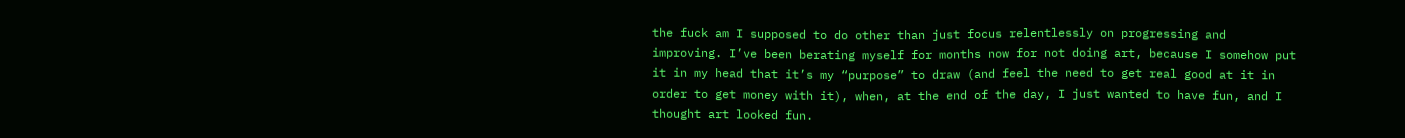the fuck am I supposed to do other than just focus relentlessly on progressing and improving. I’ve been berating myself for months now for not doing art, because I somehow put it in my head that it’s my “purpose” to draw (and feel the need to get real good at it in order to get money with it), when, at the end of the day, I just wanted to have fun, and I thought art looked fun.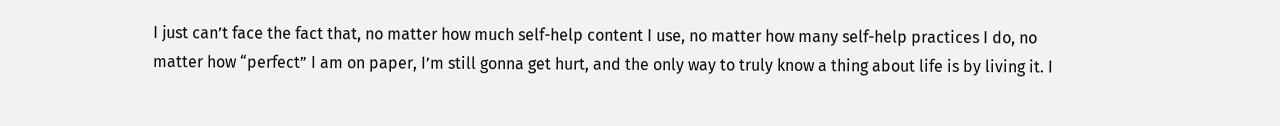I just can’t face the fact that, no matter how much self-help content I use, no matter how many self-help practices I do, no matter how “perfect” I am on paper, I’m still gonna get hurt, and the only way to truly know a thing about life is by living it. I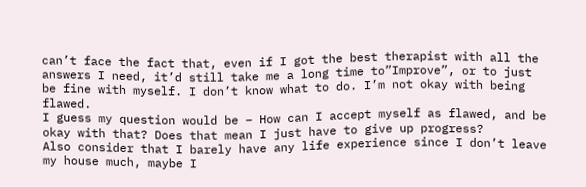can’t face the fact that, even if I got the best therapist with all the answers I need, it’d still take me a long time to”Improve”, or to just be fine with myself. I don’t know what to do. I’m not okay with being flawed.
I guess my question would be – How can I accept myself as flawed, and be okay with that? Does that mean I just have to give up progress?
Also consider that I barely have any life experience since I don’t leave my house much, maybe I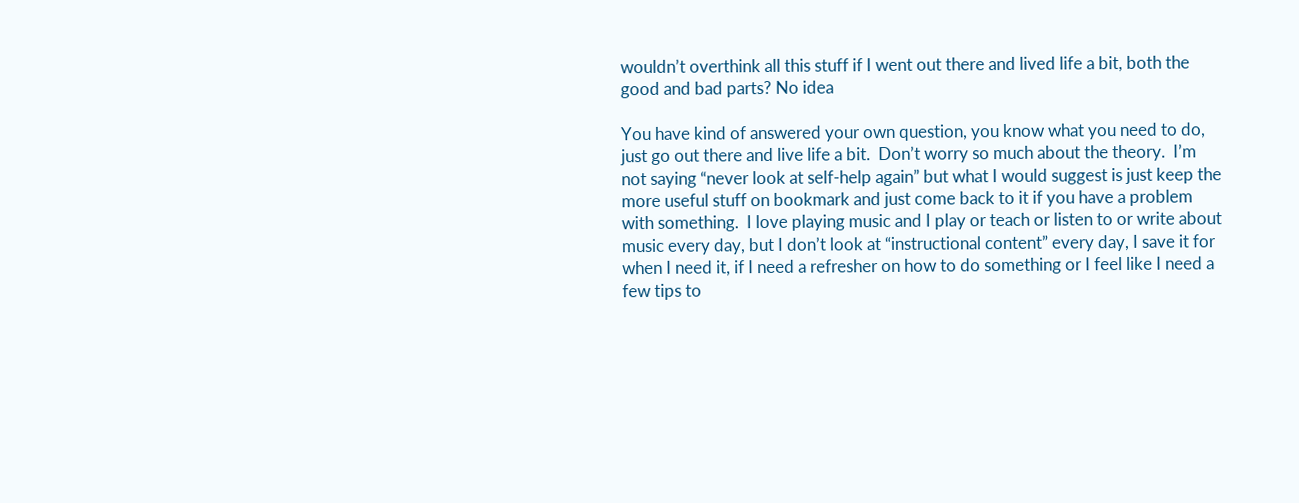wouldn’t overthink all this stuff if I went out there and lived life a bit, both the good and bad parts? No idea

You have kind of answered your own question, you know what you need to do, just go out there and live life a bit.  Don’t worry so much about the theory.  I’m not saying “never look at self-help again” but what I would suggest is just keep the more useful stuff on bookmark and just come back to it if you have a problem with something.  I love playing music and I play or teach or listen to or write about music every day, but I don’t look at “instructional content” every day, I save it for when I need it, if I need a refresher on how to do something or I feel like I need a few tips to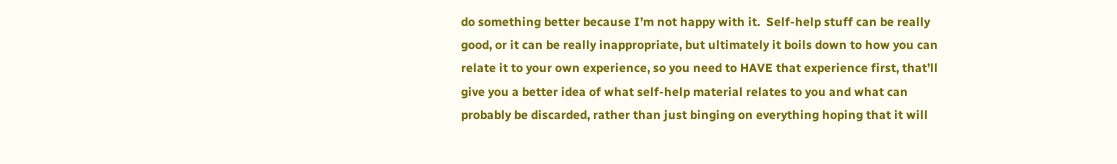do something better because I’m not happy with it.  Self-help stuff can be really good, or it can be really inappropriate, but ultimately it boils down to how you can relate it to your own experience, so you need to HAVE that experience first, that’ll give you a better idea of what self-help material relates to you and what can probably be discarded, rather than just binging on everything hoping that it will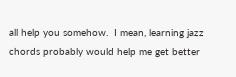all help you somehow.  I mean, learning jazz chords probably would help me get better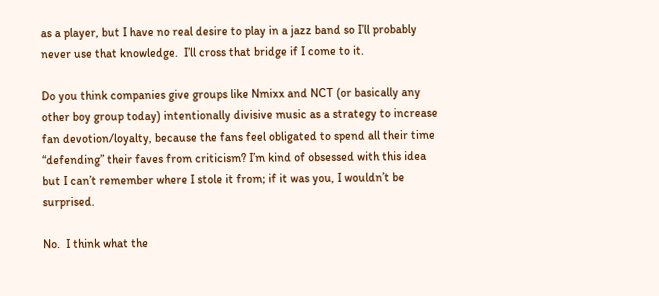as a player, but I have no real desire to play in a jazz band so I’ll probably never use that knowledge.  I’ll cross that bridge if I come to it.

Do you think companies give groups like Nmixx and NCT (or basically any other boy group today) intentionally divisive music as a strategy to increase fan devotion/loyalty, because the fans feel obligated to spend all their time “defending” their faves from criticism? I’m kind of obsessed with this idea but I can’t remember where I stole it from; if it was you, I wouldn’t be surprised.

No.  I think what the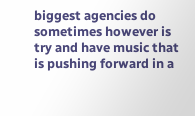biggest agencies do sometimes however is try and have music that is pushing forward in a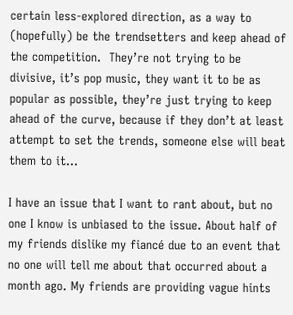certain less-explored direction, as a way to (hopefully) be the trendsetters and keep ahead of the competition.  They’re not trying to be divisive, it’s pop music, they want it to be as popular as possible, they’re just trying to keep ahead of the curve, because if they don’t at least attempt to set the trends, someone else will beat them to it…

I have an issue that I want to rant about, but no one I know is unbiased to the issue. About half of my friends dislike my fiancé due to an event that no one will tell me about that occurred about a month ago. My friends are providing vague hints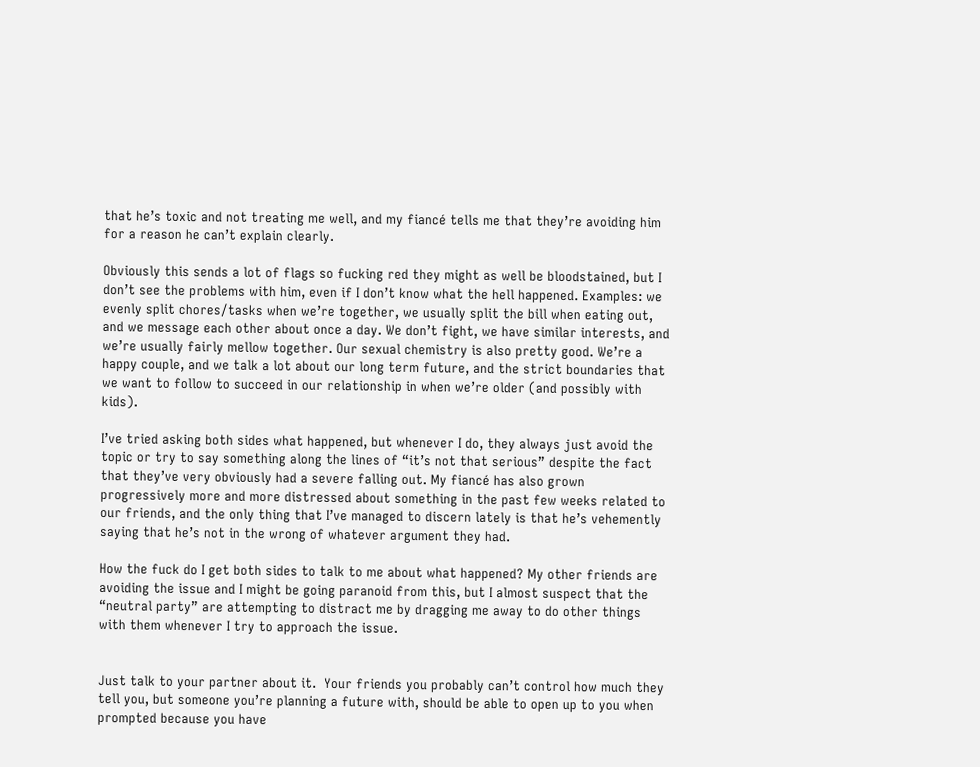that he’s toxic and not treating me well, and my fiancé tells me that they’re avoiding him for a reason he can’t explain clearly.

Obviously this sends a lot of flags so fucking red they might as well be bloodstained, but I don’t see the problems with him, even if I don’t know what the hell happened. Examples: we evenly split chores/tasks when we’re together, we usually split the bill when eating out, and we message each other about once a day. We don’t fight, we have similar interests, and we’re usually fairly mellow together. Our sexual chemistry is also pretty good. We’re a happy couple, and we talk a lot about our long term future, and the strict boundaries that we want to follow to succeed in our relationship in when we’re older (and possibly with kids).

I’ve tried asking both sides what happened, but whenever I do, they always just avoid the topic or try to say something along the lines of “it’s not that serious” despite the fact that they’ve very obviously had a severe falling out. My fiancé has also grown progressively more and more distressed about something in the past few weeks related to our friends, and the only thing that I’ve managed to discern lately is that he’s vehemently saying that he’s not in the wrong of whatever argument they had.

How the fuck do I get both sides to talk to me about what happened? My other friends are avoiding the issue and I might be going paranoid from this, but I almost suspect that the “neutral party” are attempting to distract me by dragging me away to do other things with them whenever I try to approach the issue.


Just talk to your partner about it.  Your friends you probably can’t control how much they tell you, but someone you’re planning a future with, should be able to open up to you when prompted because you have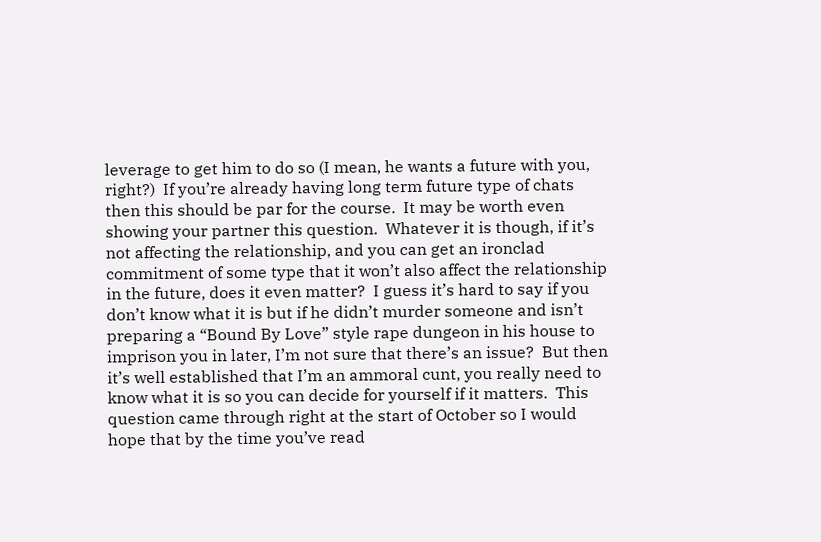leverage to get him to do so (I mean, he wants a future with you, right?)  If you’re already having long term future type of chats then this should be par for the course.  It may be worth even showing your partner this question.  Whatever it is though, if it’s not affecting the relationship, and you can get an ironclad commitment of some type that it won’t also affect the relationship in the future, does it even matter?  I guess it’s hard to say if you don’t know what it is but if he didn’t murder someone and isn’t preparing a “Bound By Love” style rape dungeon in his house to imprison you in later, I’m not sure that there’s an issue?  But then it’s well established that I’m an ammoral cunt, you really need to know what it is so you can decide for yourself if it matters.  This question came through right at the start of October so I would hope that by the time you’ve read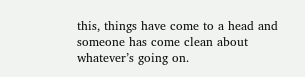this, things have come to a head and someone has come clean about whatever’s going on.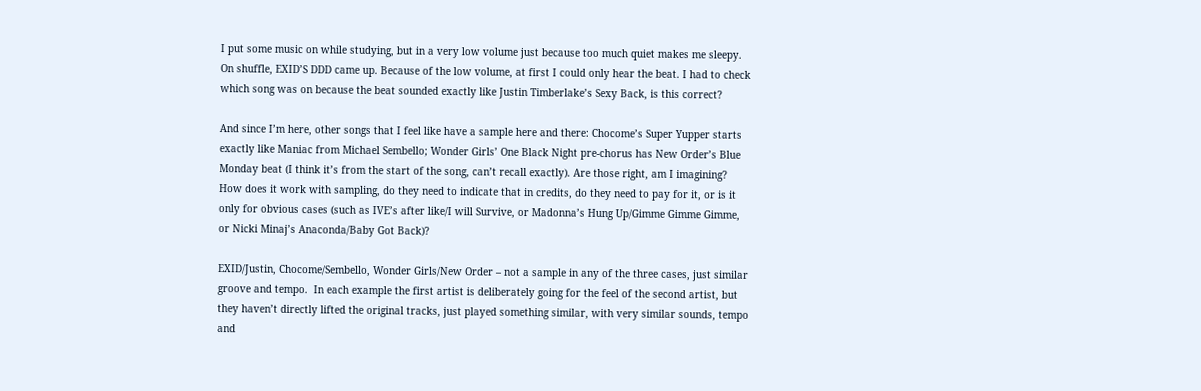I put some music on while studying, but in a very low volume just because too much quiet makes me sleepy. On shuffle, EXID’S DDD came up. Because of the low volume, at first I could only hear the beat. I had to check which song was on because the beat sounded exactly like Justin Timberlake’s Sexy Back, is this correct?

And since I’m here, other songs that I feel like have a sample here and there: Chocome’s Super Yupper starts exactly like Maniac from Michael Sembello; Wonder Girls’ One Black Night pre-chorus has New Order’s Blue Monday beat (I think it’s from the start of the song, can’t recall exactly). Are those right, am I imagining? How does it work with sampling, do they need to indicate that in credits, do they need to pay for it, or is it only for obvious cases (such as IVE’s after like/I will Survive, or Madonna’s Hung Up/Gimme Gimme Gimme, or Nicki Minaj’s Anaconda/Baby Got Back)?

EXID/Justin, Chocome/Sembello, Wonder Girls/New Order – not a sample in any of the three cases, just similar groove and tempo.  In each example the first artist is deliberately going for the feel of the second artist, but they haven’t directly lifted the original tracks, just played something similar, with very similar sounds, tempo and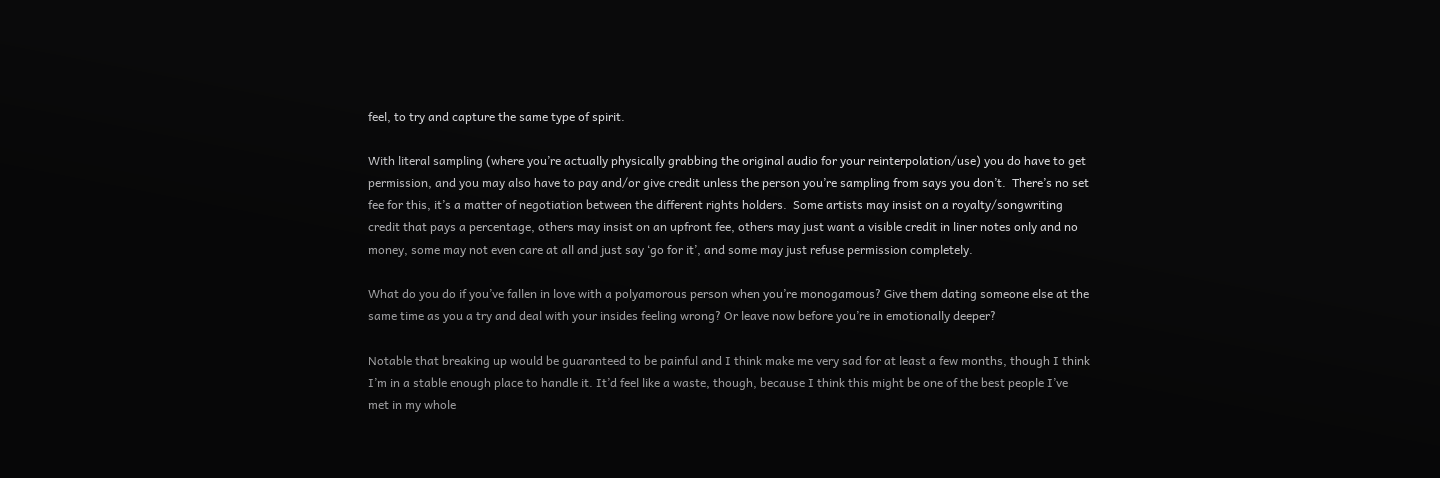feel, to try and capture the same type of spirit.

With literal sampling (where you’re actually physically grabbing the original audio for your reinterpolation/use) you do have to get permission, and you may also have to pay and/or give credit unless the person you’re sampling from says you don’t.  There’s no set fee for this, it’s a matter of negotiation between the different rights holders.  Some artists may insist on a royalty/songwriting credit that pays a percentage, others may insist on an upfront fee, others may just want a visible credit in liner notes only and no money, some may not even care at all and just say ‘go for it’, and some may just refuse permission completely.

What do you do if you’ve fallen in love with a polyamorous person when you’re monogamous? Give them dating someone else at the same time as you a try and deal with your insides feeling wrong? Or leave now before you’re in emotionally deeper?

Notable that breaking up would be guaranteed to be painful and I think make me very sad for at least a few months, though I think I’m in a stable enough place to handle it. It’d feel like a waste, though, because I think this might be one of the best people I’ve met in my whole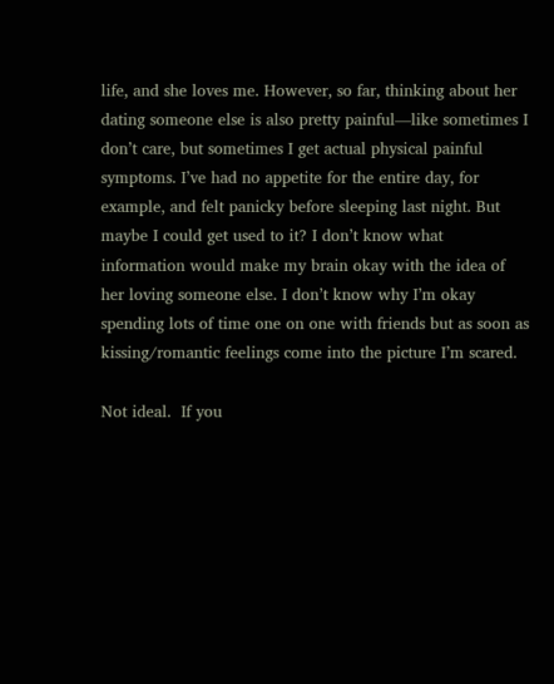life, and she loves me. However, so far, thinking about her dating someone else is also pretty painful—like sometimes I don’t care, but sometimes I get actual physical painful symptoms. I’ve had no appetite for the entire day, for example, and felt panicky before sleeping last night. But maybe I could get used to it? I don’t know what information would make my brain okay with the idea of her loving someone else. I don’t know why I’m okay spending lots of time one on one with friends but as soon as kissing/romantic feelings come into the picture I’m scared.

Not ideal.  If you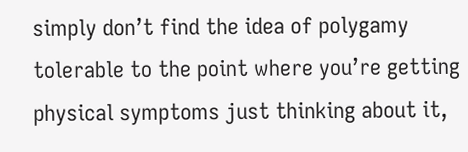simply don’t find the idea of polygamy tolerable to the point where you’re getting physical symptoms just thinking about it,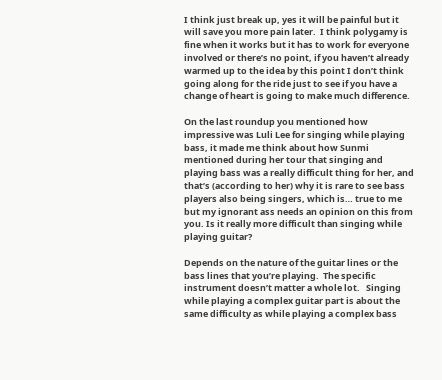I think just break up, yes it will be painful but it will save you more pain later.  I think polygamy is fine when it works but it has to work for everyone involved or there’s no point, if you haven’t already warmed up to the idea by this point I don’t think going along for the ride just to see if you have a change of heart is going to make much difference.

On the last roundup you mentioned how impressive was Luli Lee for singing while playing bass, it made me think about how Sunmi mentioned during her tour that singing and playing bass was a really difficult thing for her, and that’s (according to her) why it is rare to see bass players also being singers, which is… true to me but my ignorant ass needs an opinion on this from you. Is it really more difficult than singing while playing guitar?

Depends on the nature of the guitar lines or the bass lines that you’re playing.  The specific instrument doesn’t matter a whole lot.   Singing while playing a complex guitar part is about the same difficulty as while playing a complex bass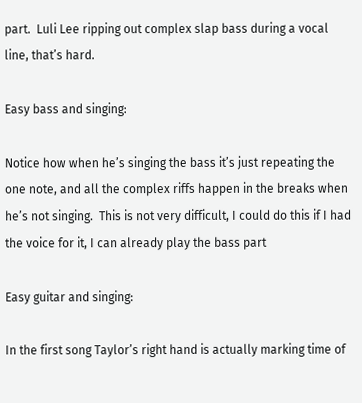part.  Luli Lee ripping out complex slap bass during a vocal line, that’s hard.

Easy bass and singing:

Notice how when he’s singing the bass it’s just repeating the one note, and all the complex riffs happen in the breaks when he’s not singing.  This is not very difficult, I could do this if I had the voice for it, I can already play the bass part

Easy guitar and singing:

In the first song Taylor’s right hand is actually marking time of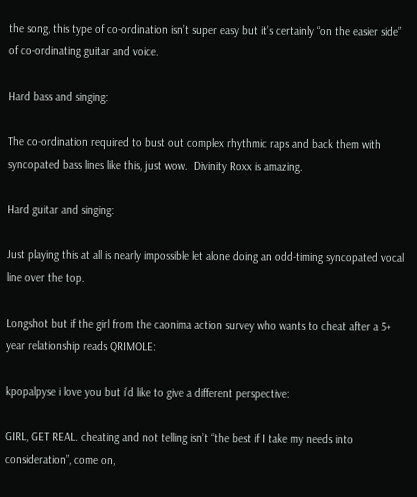the song, this type of co-ordination isn’t super easy but it’s certainly “on the easier side” of co-ordinating guitar and voice.

Hard bass and singing:

The co-ordination required to bust out complex rhythmic raps and back them with syncopated bass lines like this, just wow.  Divinity Roxx is amazing.

Hard guitar and singing:

Just playing this at all is nearly impossible let alone doing an odd-timing syncopated vocal line over the top.

Longshot but if the girl from the caonima action survey who wants to cheat after a 5+ year relationship reads QRIMOLE:

kpopalpyse i love you but i’d like to give a different perspective:

GIRL, GET REAL. cheating and not telling isn’t “the best if I take my needs into consideration”, come on,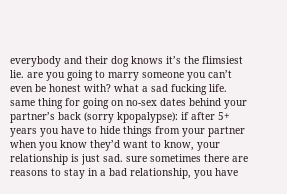everybody and their dog knows it’s the flimsiest lie. are you going to marry someone you can’t even be honest with? what a sad fucking life.
same thing for going on no-sex dates behind your partner’s back (sorry kpopalypse): if after 5+ years you have to hide things from your partner when you know they’d want to know, your relationship is just sad. sure sometimes there are reasons to stay in a bad relationship, you have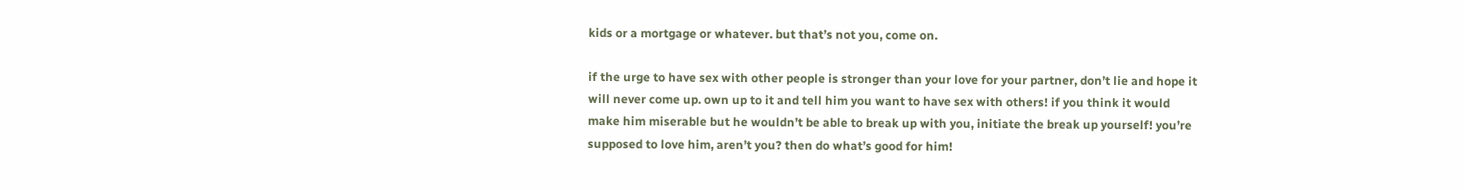kids or a mortgage or whatever. but that’s not you, come on.

if the urge to have sex with other people is stronger than your love for your partner, don’t lie and hope it will never come up. own up to it and tell him you want to have sex with others! if you think it would make him miserable but he wouldn’t be able to break up with you, initiate the break up yourself! you’re supposed to love him, aren’t you? then do what’s good for him!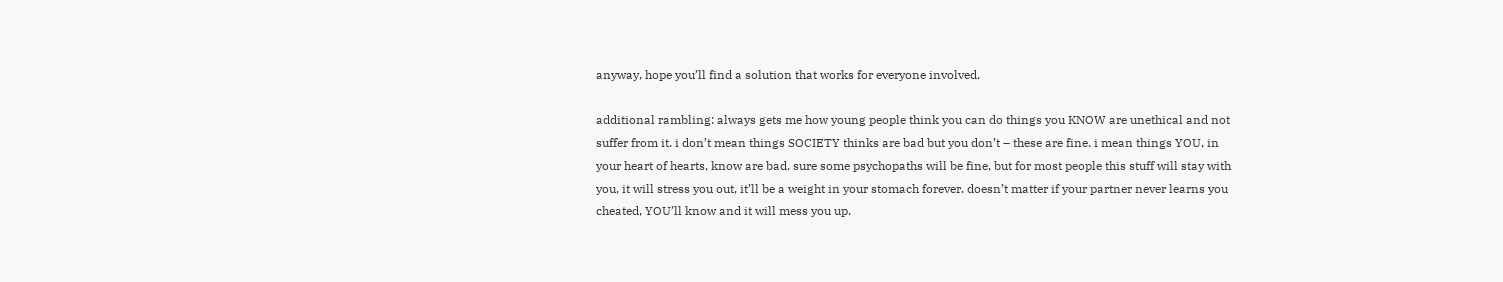anyway, hope you’ll find a solution that works for everyone involved.

additional rambling: always gets me how young people think you can do things you KNOW are unethical and not suffer from it. i don’t mean things SOCIETY thinks are bad but you don’t – these are fine. i mean things YOU, in your heart of hearts, know are bad. sure some psychopaths will be fine, but for most people this stuff will stay with you, it will stress you out, it’ll be a weight in your stomach forever. doesn’t matter if your partner never learns you cheated, YOU’ll know and it will mess you up.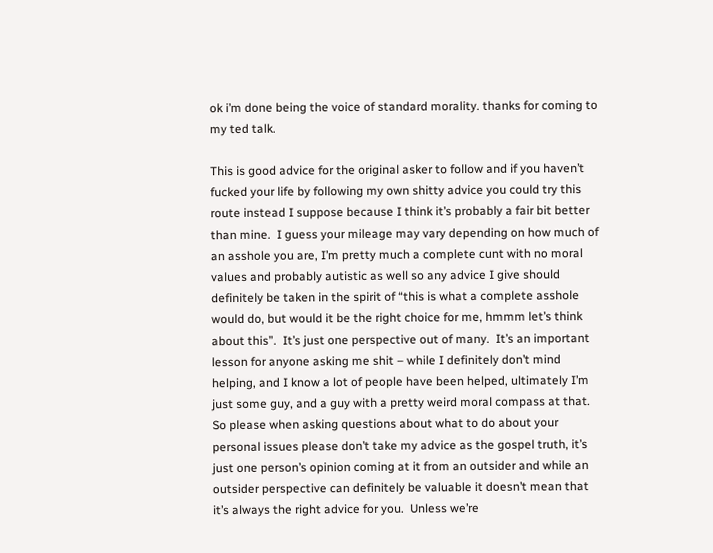ok i’m done being the voice of standard morality. thanks for coming to my ted talk.

This is good advice for the original asker to follow and if you haven’t fucked your life by following my own shitty advice you could try this route instead I suppose because I think it’s probably a fair bit better than mine.  I guess your mileage may vary depending on how much of an asshole you are, I’m pretty much a complete cunt with no moral values and probably autistic as well so any advice I give should definitely be taken in the spirit of “this is what a complete asshole would do, but would it be the right choice for me, hmmm let’s think about this”.  It’s just one perspective out of many.  It’s an important lesson for anyone asking me shit – while I definitely don’t mind helping, and I know a lot of people have been helped, ultimately I’m just some guy, and a guy with a pretty weird moral compass at that.  So please when asking questions about what to do about your personal issues please don’t take my advice as the gospel truth, it’s just one person’s opinion coming at it from an outsider and while an outsider perspective can definitely be valuable it doesn’t mean that it’s always the right advice for you.  Unless we’re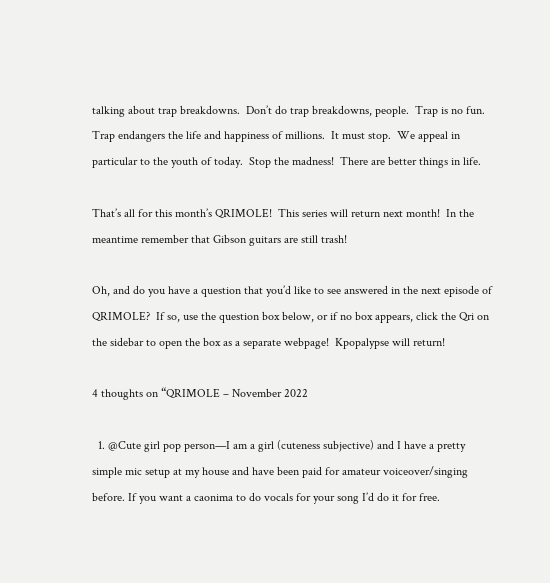talking about trap breakdowns.  Don’t do trap breakdowns, people.  Trap is no fun. Trap endangers the life and happiness of millions.  It must stop.  We appeal in particular to the youth of today.  Stop the madness!  There are better things in life.

That’s all for this month’s QRIMOLE!  This series will return next month!  In the meantime remember that Gibson guitars are still trash!

Oh, and do you have a question that you’d like to see answered in the next episode of QRIMOLE?  If so, use the question box below, or if no box appears, click the Qri on the sidebar to open the box as a separate webpage!  Kpopalypse will return!

4 thoughts on “QRIMOLE – November 2022

  1. @Cute girl pop person—I am a girl (cuteness subjective) and I have a pretty simple mic setup at my house and have been paid for amateur voiceover/singing before. If you want a caonima to do vocals for your song I’d do it for free.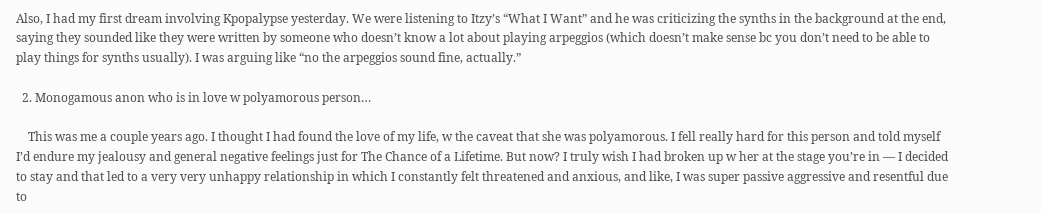Also, I had my first dream involving Kpopalypse yesterday. We were listening to Itzy’s “What I Want” and he was criticizing the synths in the background at the end, saying they sounded like they were written by someone who doesn’t know a lot about playing arpeggios (which doesn’t make sense bc you don’t need to be able to play things for synths usually). I was arguing like “no the arpeggios sound fine, actually.”

  2. Monogamous anon who is in love w polyamorous person…

    This was me a couple years ago. I thought I had found the love of my life, w the caveat that she was polyamorous. I fell really hard for this person and told myself I’d endure my jealousy and general negative feelings just for The Chance of a Lifetime. But now? I truly wish I had broken up w her at the stage you’re in — I decided to stay and that led to a very very unhappy relationship in which I constantly felt threatened and anxious, and like, I was super passive aggressive and resentful due to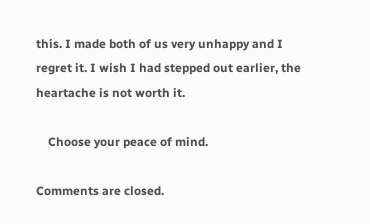this. I made both of us very unhappy and I regret it. I wish I had stepped out earlier, the heartache is not worth it.

    Choose your peace of mind.

Comments are closed.